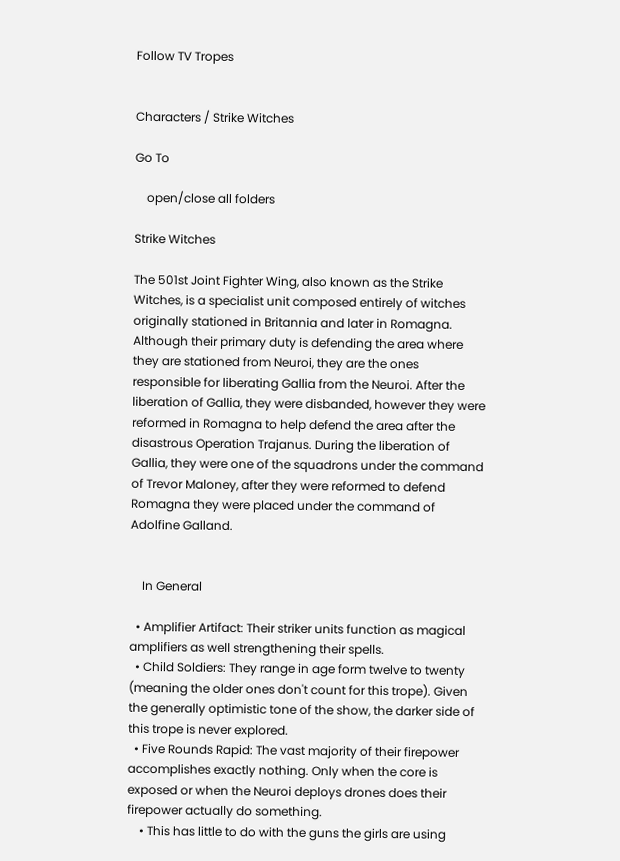Follow TV Tropes


Characters / Strike Witches

Go To

    open/close all folders

Strike Witches

The 501st Joint Fighter Wing, also known as the Strike Witches, is a specialist unit composed entirely of witches originally stationed in Britannia and later in Romagna. Although their primary duty is defending the area where they are stationed from Neuroi, they are the ones responsible for liberating Gallia from the Neuroi. After the liberation of Gallia, they were disbanded, however they were reformed in Romagna to help defend the area after the disastrous Operation Trajanus. During the liberation of Gallia, they were one of the squadrons under the command of Trevor Maloney, after they were reformed to defend Romagna they were placed under the command of Adolfine Galland.


    In General

  • Amplifier Artifact: Their striker units function as magical amplifiers as well strengthening their spells.
  • Child Soldiers: They range in age form twelve to twenty (meaning the older ones don't count for this trope). Given the generally optimistic tone of the show, the darker side of this trope is never explored.
  • Five Rounds Rapid: The vast majority of their firepower accomplishes exactly nothing. Only when the core is exposed or when the Neuroi deploys drones does their firepower actually do something.
    • This has little to do with the guns the girls are using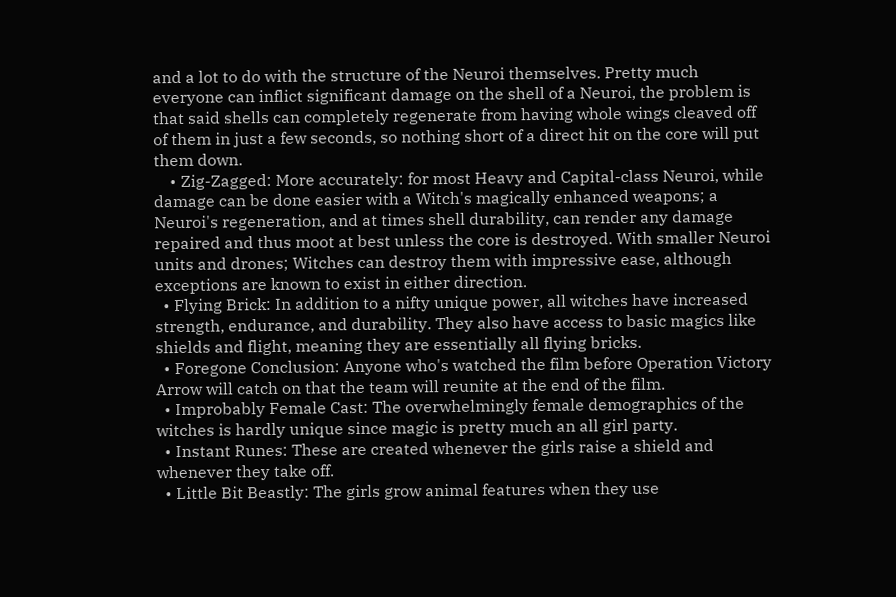and a lot to do with the structure of the Neuroi themselves. Pretty much everyone can inflict significant damage on the shell of a Neuroi, the problem is that said shells can completely regenerate from having whole wings cleaved off of them in just a few seconds, so nothing short of a direct hit on the core will put them down.
    • Zig-Zagged: More accurately: for most Heavy and Capital-class Neuroi, while damage can be done easier with a Witch's magically enhanced weapons; a Neuroi's regeneration, and at times shell durability, can render any damage repaired and thus moot at best unless the core is destroyed. With smaller Neuroi units and drones; Witches can destroy them with impressive ease, although exceptions are known to exist in either direction.
  • Flying Brick: In addition to a nifty unique power, all witches have increased strength, endurance, and durability. They also have access to basic magics like shields and flight, meaning they are essentially all flying bricks.
  • Foregone Conclusion: Anyone who's watched the film before Operation Victory Arrow will catch on that the team will reunite at the end of the film.
  • Improbably Female Cast: The overwhelmingly female demographics of the witches is hardly unique since magic is pretty much an all girl party.
  • Instant Runes: These are created whenever the girls raise a shield and whenever they take off.
  • Little Bit Beastly: The girls grow animal features when they use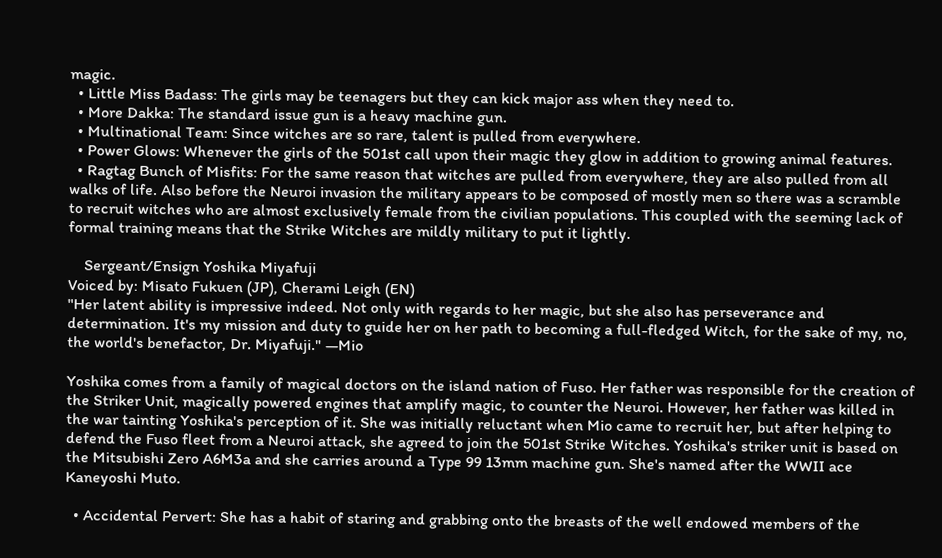magic.
  • Little Miss Badass: The girls may be teenagers but they can kick major ass when they need to.
  • More Dakka: The standard issue gun is a heavy machine gun.
  • Multinational Team: Since witches are so rare, talent is pulled from everywhere.
  • Power Glows: Whenever the girls of the 501st call upon their magic they glow in addition to growing animal features.
  • Ragtag Bunch of Misfits: For the same reason that witches are pulled from everywhere, they are also pulled from all walks of life. Also before the Neuroi invasion the military appears to be composed of mostly men so there was a scramble to recruit witches who are almost exclusively female from the civilian populations. This coupled with the seeming lack of formal training means that the Strike Witches are mildly military to put it lightly.

    Sergeant/Ensign Yoshika Miyafuji
Voiced by: Misato Fukuen (JP), Cherami Leigh (EN)
"Her latent ability is impressive indeed. Not only with regards to her magic, but she also has perseverance and determination. It's my mission and duty to guide her on her path to becoming a full-fledged Witch, for the sake of my, no, the world's benefactor, Dr. Miyafuji." —Mio

Yoshika comes from a family of magical doctors on the island nation of Fuso. Her father was responsible for the creation of the Striker Unit, magically powered engines that amplify magic, to counter the Neuroi. However, her father was killed in the war tainting Yoshika's perception of it. She was initially reluctant when Mio came to recruit her, but after helping to defend the Fuso fleet from a Neuroi attack, she agreed to join the 501st Strike Witches. Yoshika's striker unit is based on the Mitsubishi Zero A6M3a and she carries around a Type 99 13mm machine gun. She's named after the WWII ace Kaneyoshi Muto.

  • Accidental Pervert: She has a habit of staring and grabbing onto the breasts of the well endowed members of the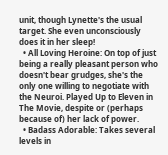unit, though Lynette's the usual target. She even unconsciously does it in her sleep!
  • All Loving Heroine: On top of just being a really pleasant person who doesn't bear grudges, she's the only one willing to negotiate with the Neuroi. Played Up to Eleven in The Movie, despite or (perhaps because of) her lack of power.
  • Badass Adorable: Takes several levels in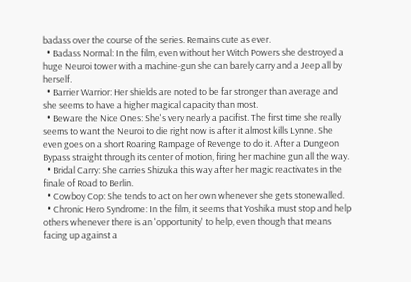badass over the course of the series. Remains cute as ever.
  • Badass Normal: In the film, even without her Witch Powers she destroyed a huge Neuroi tower with a machine-gun she can barely carry and a Jeep all by herself.
  • Barrier Warrior: Her shields are noted to be far stronger than average and she seems to have a higher magical capacity than most.
  • Beware the Nice Ones: She's very nearly a pacifist. The first time she really seems to want the Neuroi to die right now is after it almost kills Lynne. She even goes on a short Roaring Rampage of Revenge to do it. After a Dungeon Bypass straight through its center of motion, firing her machine gun all the way.
  • Bridal Carry: She carries Shizuka this way after her magic reactivates in the finale of Road to Berlin.
  • Cowboy Cop: She tends to act on her own whenever she gets stonewalled.
  • Chronic Hero Syndrome: In the film, it seems that Yoshika must stop and help others whenever there is an 'opportunity' to help, even though that means facing up against a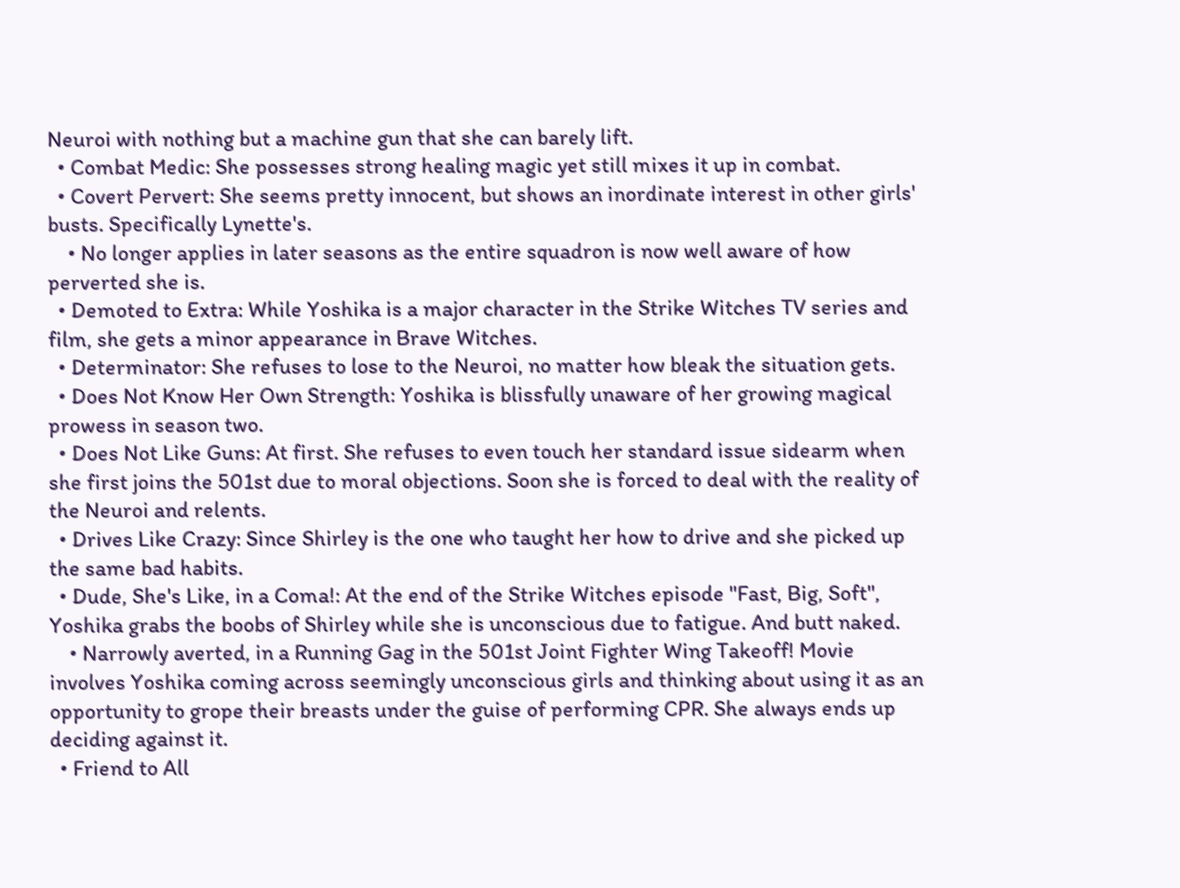Neuroi with nothing but a machine gun that she can barely lift.
  • Combat Medic: She possesses strong healing magic yet still mixes it up in combat.
  • Covert Pervert: She seems pretty innocent, but shows an inordinate interest in other girls' busts. Specifically Lynette's.
    • No longer applies in later seasons as the entire squadron is now well aware of how perverted she is.
  • Demoted to Extra: While Yoshika is a major character in the Strike Witches TV series and film, she gets a minor appearance in Brave Witches.
  • Determinator: She refuses to lose to the Neuroi, no matter how bleak the situation gets.
  • Does Not Know Her Own Strength: Yoshika is blissfully unaware of her growing magical prowess in season two.
  • Does Not Like Guns: At first. She refuses to even touch her standard issue sidearm when she first joins the 501st due to moral objections. Soon she is forced to deal with the reality of the Neuroi and relents.
  • Drives Like Crazy: Since Shirley is the one who taught her how to drive and she picked up the same bad habits.
  • Dude, She's Like, in a Coma!: At the end of the Strike Witches episode "Fast, Big, Soft", Yoshika grabs the boobs of Shirley while she is unconscious due to fatigue. And butt naked.
    • Narrowly averted, in a Running Gag in the 501st Joint Fighter Wing Takeoff! Movie involves Yoshika coming across seemingly unconscious girls and thinking about using it as an opportunity to grope their breasts under the guise of performing CPR. She always ends up deciding against it.
  • Friend to All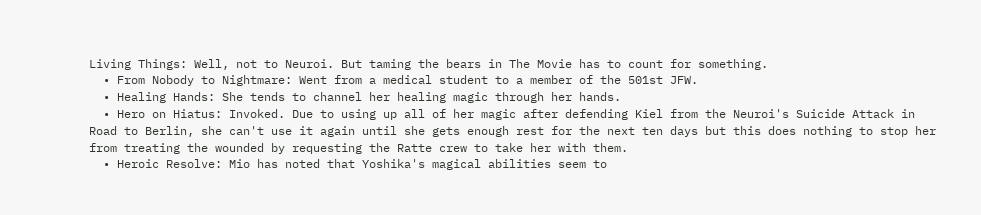Living Things: Well, not to Neuroi. But taming the bears in The Movie has to count for something.
  • From Nobody to Nightmare: Went from a medical student to a member of the 501st JFW.
  • Healing Hands: She tends to channel her healing magic through her hands.
  • Hero on Hiatus: Invoked. Due to using up all of her magic after defending Kiel from the Neuroi's Suicide Attack in Road to Berlin, she can't use it again until she gets enough rest for the next ten days but this does nothing to stop her from treating the wounded by requesting the Ratte crew to take her with them.
  • Heroic Resolve: Mio has noted that Yoshika's magical abilities seem to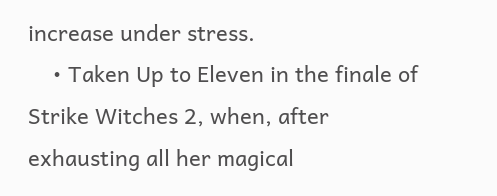increase under stress.
    • Taken Up to Eleven in the finale of Strike Witches 2, when, after exhausting all her magical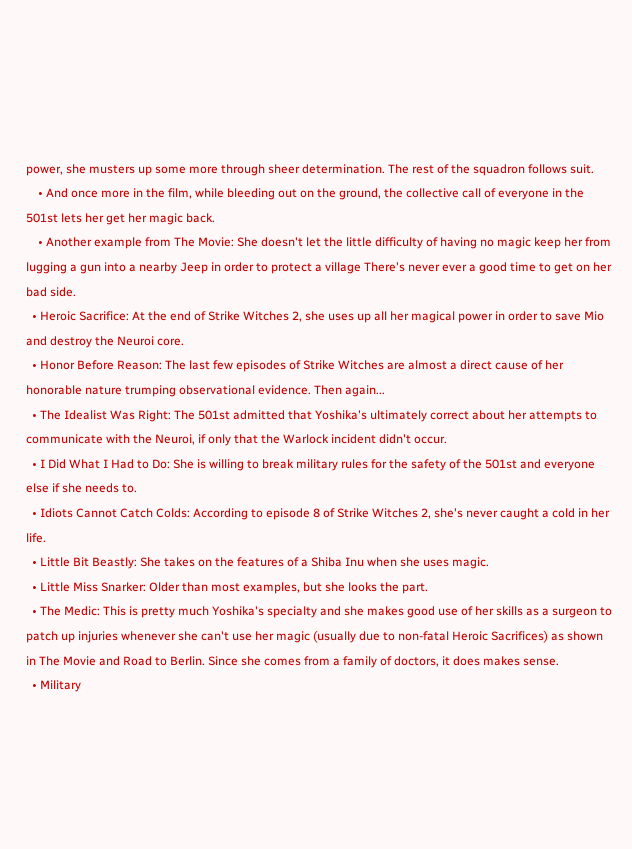power, she musters up some more through sheer determination. The rest of the squadron follows suit.
    • And once more in the film, while bleeding out on the ground, the collective call of everyone in the 501st lets her get her magic back.
    • Another example from The Movie: She doesn't let the little difficulty of having no magic keep her from lugging a gun into a nearby Jeep in order to protect a village There's never ever a good time to get on her bad side.
  • Heroic Sacrifice: At the end of Strike Witches 2, she uses up all her magical power in order to save Mio and destroy the Neuroi core.
  • Honor Before Reason: The last few episodes of Strike Witches are almost a direct cause of her honorable nature trumping observational evidence. Then again...
  • The Idealist Was Right: The 501st admitted that Yoshika's ultimately correct about her attempts to communicate with the Neuroi, if only that the Warlock incident didn't occur.
  • I Did What I Had to Do: She is willing to break military rules for the safety of the 501st and everyone else if she needs to.
  • Idiots Cannot Catch Colds: According to episode 8 of Strike Witches 2, she's never caught a cold in her life.
  • Little Bit Beastly: She takes on the features of a Shiba Inu when she uses magic.
  • Little Miss Snarker: Older than most examples, but she looks the part.
  • The Medic: This is pretty much Yoshika's specialty and she makes good use of her skills as a surgeon to patch up injuries whenever she can't use her magic (usually due to non-fatal Heroic Sacrifices) as shown in The Movie and Road to Berlin. Since she comes from a family of doctors, it does makes sense.
  • Military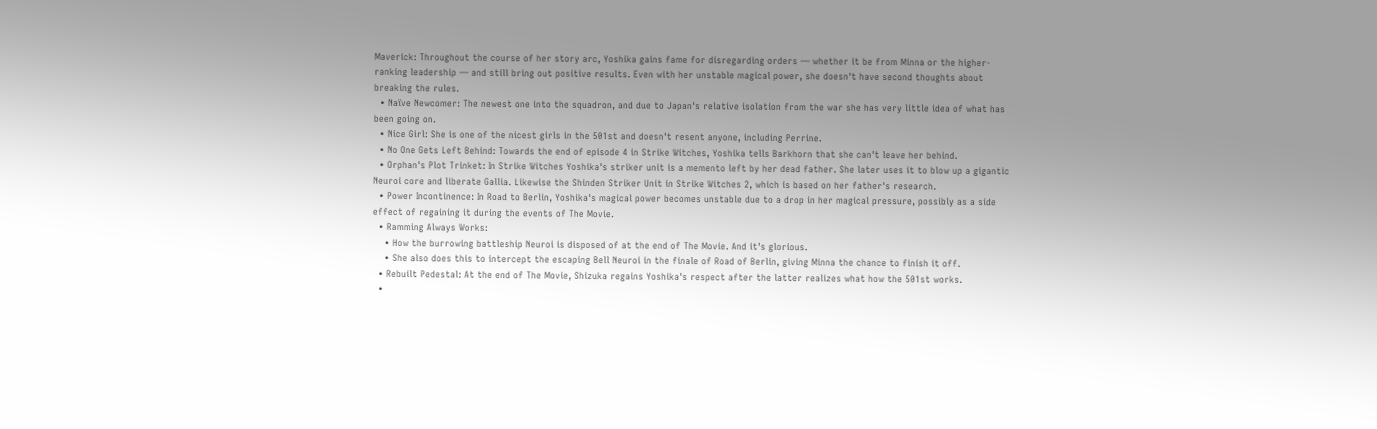Maverick: Throughout the course of her story arc, Yoshika gains fame for disregarding orders — whether it be from Minna or the higher-ranking leadership — and still bring out positive results. Even with her unstable magical power, she doesn't have second thoughts about breaking the rules.
  • Naïve Newcomer: The newest one into the squadron, and due to Japan's relative isolation from the war she has very little idea of what has been going on.
  • Nice Girl: She is one of the nicest girls in the 501st and doesn't resent anyone, including Perrine.
  • No One Gets Left Behind: Towards the end of episode 4 in Strike Witches, Yoshika tells Barkhorn that she can't leave her behind.
  • Orphan's Plot Trinket: In Strike Witches Yoshika's striker unit is a memento left by her dead father. She later uses it to blow up a gigantic Neuroi core and liberate Gallia. Likewise the Shinden Striker Unit in Strike Witches 2, which is based on her father's research.
  • Power Incontinence: In Road to Berlin, Yoshika's magical power becomes unstable due to a drop in her magical pressure, possibly as a side effect of regaining it during the events of The Movie.
  • Ramming Always Works:
    • How the burrowing battleship Neuroi is disposed of at the end of The Movie. And it's glorious.
    • She also does this to intercept the escaping Bell Neuroi in the finale of Road of Berlin, giving Minna the chance to finish it off.
  • Rebuilt Pedestal: At the end of The Movie, Shizuka regains Yoshika's respect after the latter realizes what how the 501st works.
  •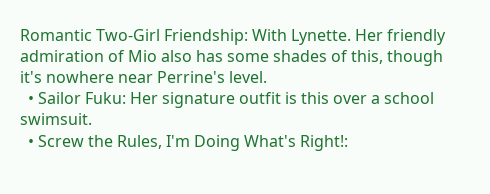Romantic Two-Girl Friendship: With Lynette. Her friendly admiration of Mio also has some shades of this, though it's nowhere near Perrine's level.
  • Sailor Fuku: Her signature outfit is this over a school swimsuit.
  • Screw the Rules, I'm Doing What's Right!: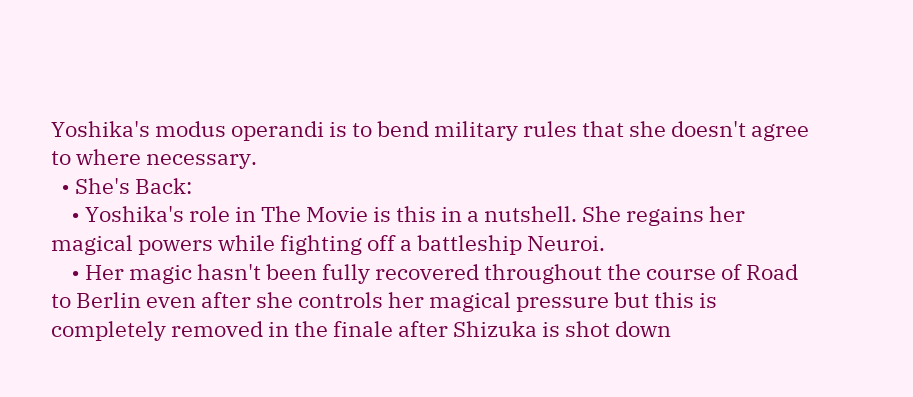Yoshika's modus operandi is to bend military rules that she doesn't agree to where necessary.
  • She's Back:
    • Yoshika's role in The Movie is this in a nutshell. She regains her magical powers while fighting off a battleship Neuroi.
    • Her magic hasn't been fully recovered throughout the course of Road to Berlin even after she controls her magical pressure but this is completely removed in the finale after Shizuka is shot down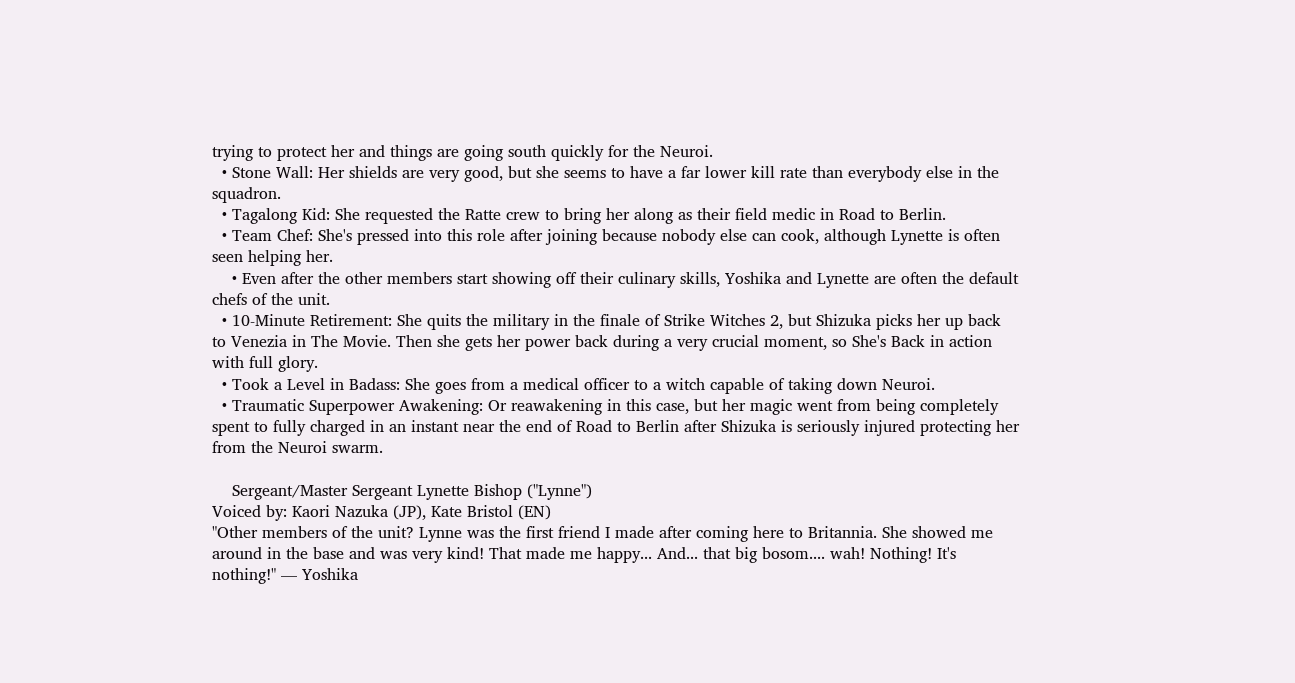trying to protect her and things are going south quickly for the Neuroi.
  • Stone Wall: Her shields are very good, but she seems to have a far lower kill rate than everybody else in the squadron.
  • Tagalong Kid: She requested the Ratte crew to bring her along as their field medic in Road to Berlin.
  • Team Chef: She's pressed into this role after joining because nobody else can cook, although Lynette is often seen helping her.
    • Even after the other members start showing off their culinary skills, Yoshika and Lynette are often the default chefs of the unit.
  • 10-Minute Retirement: She quits the military in the finale of Strike Witches 2, but Shizuka picks her up back to Venezia in The Movie. Then she gets her power back during a very crucial moment, so She's Back in action with full glory.
  • Took a Level in Badass: She goes from a medical officer to a witch capable of taking down Neuroi.
  • Traumatic Superpower Awakening: Or reawakening in this case, but her magic went from being completely spent to fully charged in an instant near the end of Road to Berlin after Shizuka is seriously injured protecting her from the Neuroi swarm.

    Sergeant/Master Sergeant Lynette Bishop ("Lynne")
Voiced by: Kaori Nazuka (JP), Kate Bristol (EN)
"Other members of the unit? Lynne was the first friend I made after coming here to Britannia. She showed me around in the base and was very kind! That made me happy... And... that big bosom.... wah! Nothing! It's nothing!" — Yoshika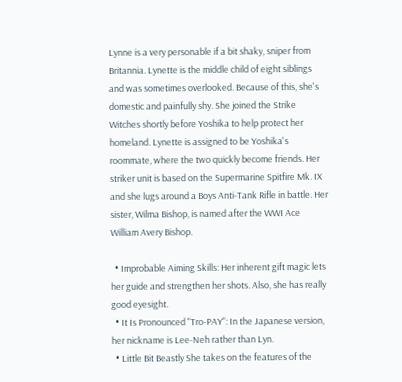Lynne is a very personable if a bit shaky, sniper from Britannia. Lynette is the middle child of eight siblings and was sometimes overlooked. Because of this, she's domestic and painfully shy. She joined the Strike Witches shortly before Yoshika to help protect her homeland. Lynette is assigned to be Yoshika's roommate, where the two quickly become friends. Her striker unit is based on the Supermarine Spitfire Mk. IX and she lugs around a Boys Anti-Tank Rifle in battle. Her sister, Wilma Bishop, is named after the WWI Ace William Avery Bishop.

  • Improbable Aiming Skills: Her inherent gift magic lets her guide and strengthen her shots. Also, she has really good eyesight.
  • It Is Pronounced "Tro-PAY": In the Japanese version, her nickname is Lee-Neh rather than Lyn.
  • Little Bit Beastly She takes on the features of the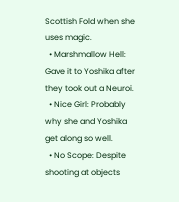Scottish Fold when she uses magic.
  • Marshmallow Hell: Gave it to Yoshika after they took out a Neuroi.
  • Nice Girl: Probably why she and Yoshika get along so well.
  • No Scope: Despite shooting at objects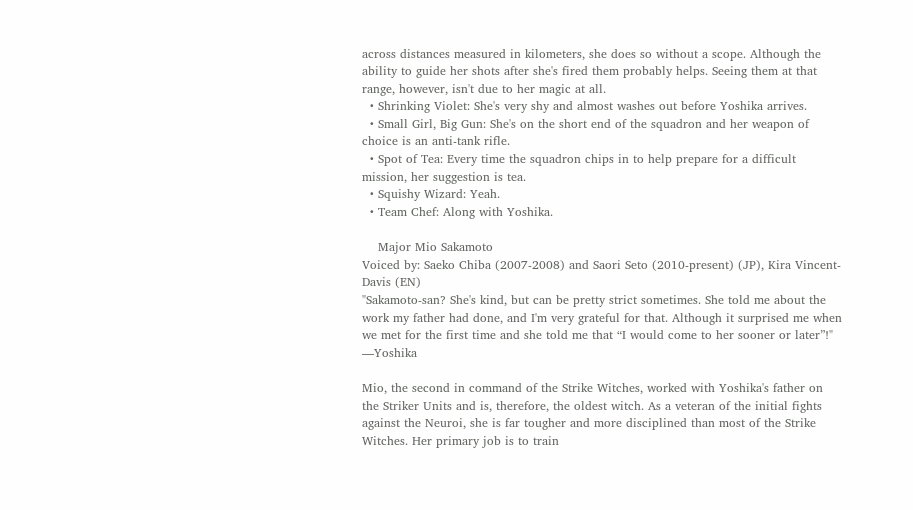across distances measured in kilometers, she does so without a scope. Although the ability to guide her shots after she's fired them probably helps. Seeing them at that range, however, isn't due to her magic at all.
  • Shrinking Violet: She's very shy and almost washes out before Yoshika arrives.
  • Small Girl, Big Gun: She's on the short end of the squadron and her weapon of choice is an anti-tank rifle.
  • Spot of Tea: Every time the squadron chips in to help prepare for a difficult mission, her suggestion is tea.
  • Squishy Wizard: Yeah.
  • Team Chef: Along with Yoshika.

    Major Mio Sakamoto
Voiced by: Saeko Chiba (2007-2008) and Saori Seto (2010-present) (JP), Kira Vincent-Davis (EN)
"Sakamoto-san? She's kind, but can be pretty strict sometimes. She told me about the work my father had done, and I'm very grateful for that. Although it surprised me when we met for the first time and she told me that “I would come to her sooner or later”!" —Yoshika

Mio, the second in command of the Strike Witches, worked with Yoshika's father on the Striker Units and is, therefore, the oldest witch. As a veteran of the initial fights against the Neuroi, she is far tougher and more disciplined than most of the Strike Witches. Her primary job is to train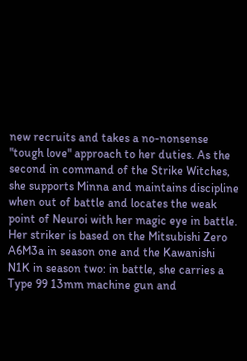new recruits and takes a no-nonsense "tough love" approach to her duties. As the second in command of the Strike Witches, she supports Minna and maintains discipline when out of battle and locates the weak point of Neuroi with her magic eye in battle. Her striker is based on the Mitsubishi Zero A6M3a in season one and the Kawanishi N1K in season two: in battle, she carries a Type 99 13mm machine gun and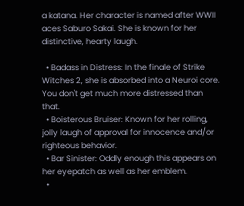a katana. Her character is named after WWII aces Saburo Sakai. She is known for her distinctive, hearty laugh.

  • Badass in Distress: In the finale of Strike Witches 2, she is absorbed into a Neuroi core. You don't get much more distressed than that.
  • Boisterous Bruiser: Known for her rolling, jolly laugh of approval for innocence and/or righteous behavior.
  • Bar Sinister: Oddly enough this appears on her eyepatch as well as her emblem.
  •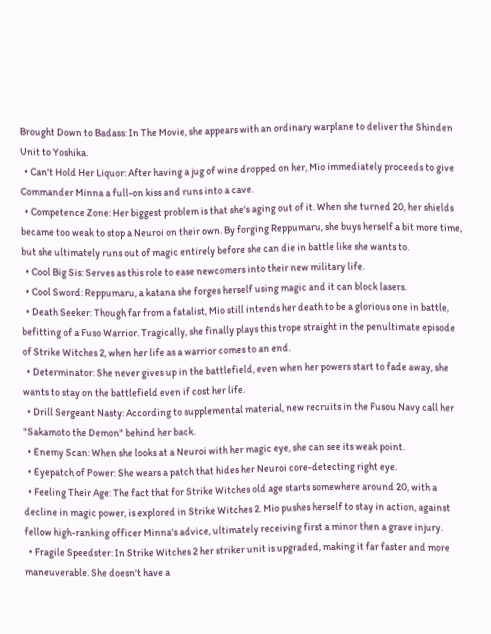Brought Down to Badass: In The Movie, she appears with an ordinary warplane to deliver the Shinden Unit to Yoshika.
  • Can't Hold Her Liquor: After having a jug of wine dropped on her, Mio immediately proceeds to give Commander Minna a full-on kiss and runs into a cave.
  • Competence Zone: Her biggest problem is that she's aging out of it. When she turned 20, her shields became too weak to stop a Neuroi on their own. By forging Reppumaru, she buys herself a bit more time, but she ultimately runs out of magic entirely before she can die in battle like she wants to.
  • Cool Big Sis: Serves as this role to ease newcomers into their new military life.
  • Cool Sword: Reppumaru, a katana she forges herself using magic and it can block lasers.
  • Death Seeker: Though far from a fatalist, Mio still intends her death to be a glorious one in battle, befitting of a Fuso Warrior. Tragically, she finally plays this trope straight in the penultimate episode of Strike Witches 2, when her life as a warrior comes to an end.
  • Determinator: She never gives up in the battlefield, even when her powers start to fade away, she wants to stay on the battlefield even if cost her life.
  • Drill Sergeant Nasty: According to supplemental material, new recruits in the Fusou Navy call her "Sakamoto the Demon" behind her back.
  • Enemy Scan: When she looks at a Neuroi with her magic eye, she can see its weak point.
  • Eyepatch of Power: She wears a patch that hides her Neuroi core-detecting right eye.
  • Feeling Their Age: The fact that for Strike Witches old age starts somewhere around 20, with a decline in magic power, is explored in Strike Witches 2. Mio pushes herself to stay in action, against fellow high-ranking officer Minna's advice, ultimately receiving first a minor then a grave injury.
  • Fragile Speedster: In Strike Witches 2 her striker unit is upgraded, making it far faster and more maneuverable. She doesn't have a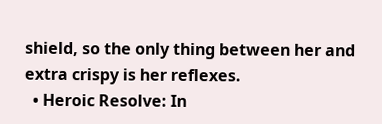shield, so the only thing between her and extra crispy is her reflexes.
  • Heroic Resolve: In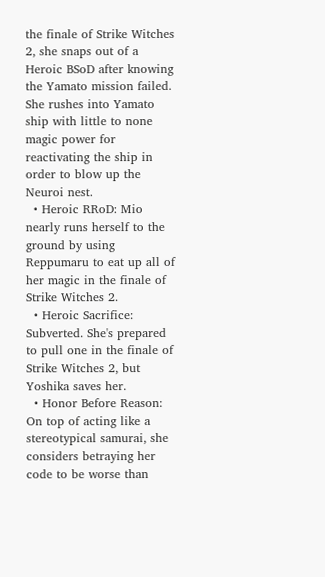the finale of Strike Witches 2, she snaps out of a Heroic BSoD after knowing the Yamato mission failed. She rushes into Yamato ship with little to none magic power for reactivating the ship in order to blow up the Neuroi nest.
  • Heroic RRoD: Mio nearly runs herself to the ground by using Reppumaru to eat up all of her magic in the finale of Strike Witches 2.
  • Heroic Sacrifice: Subverted. She's prepared to pull one in the finale of Strike Witches 2, but Yoshika saves her.
  • Honor Before Reason: On top of acting like a stereotypical samurai, she considers betraying her code to be worse than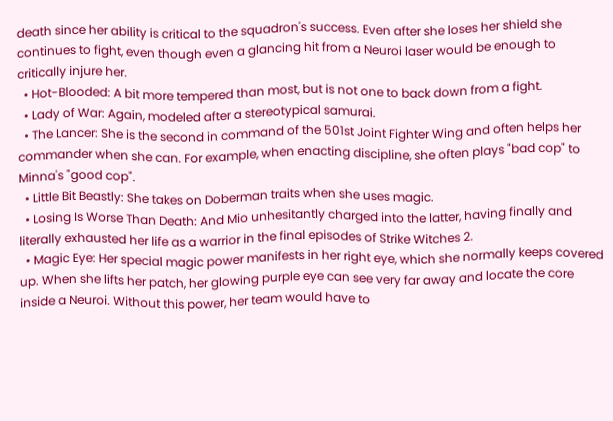death since her ability is critical to the squadron's success. Even after she loses her shield she continues to fight, even though even a glancing hit from a Neuroi laser would be enough to critically injure her.
  • Hot-Blooded: A bit more tempered than most, but is not one to back down from a fight.
  • Lady of War: Again, modeled after a stereotypical samurai.
  • The Lancer: She is the second in command of the 501st Joint Fighter Wing and often helps her commander when she can. For example, when enacting discipline, she often plays "bad cop" to Minna's "good cop".
  • Little Bit Beastly: She takes on Doberman traits when she uses magic.
  • Losing Is Worse Than Death: And Mio unhesitantly charged into the latter, having finally and literally exhausted her life as a warrior in the final episodes of Strike Witches 2.
  • Magic Eye: Her special magic power manifests in her right eye, which she normally keeps covered up. When she lifts her patch, her glowing purple eye can see very far away and locate the core inside a Neuroi. Without this power, her team would have to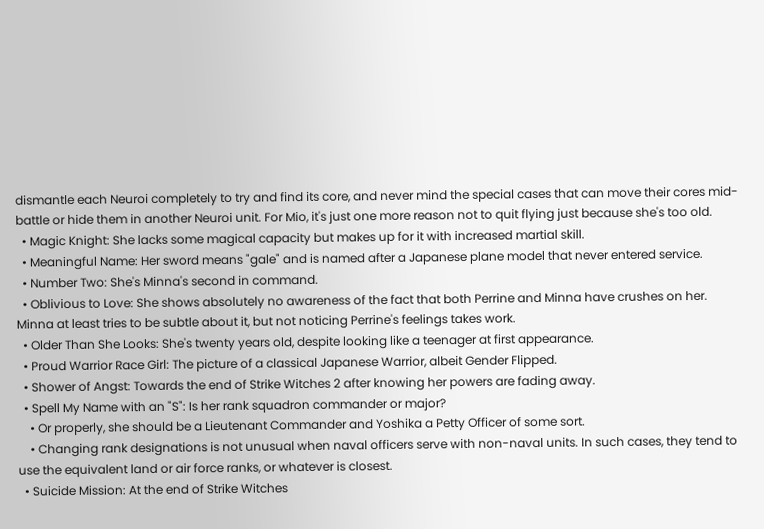dismantle each Neuroi completely to try and find its core, and never mind the special cases that can move their cores mid-battle or hide them in another Neuroi unit. For Mio, it's just one more reason not to quit flying just because she's too old.
  • Magic Knight: She lacks some magical capacity but makes up for it with increased martial skill.
  • Meaningful Name: Her sword means "gale" and is named after a Japanese plane model that never entered service.
  • Number Two: She's Minna's second in command.
  • Oblivious to Love: She shows absolutely no awareness of the fact that both Perrine and Minna have crushes on her. Minna at least tries to be subtle about it, but not noticing Perrine's feelings takes work.
  • Older Than She Looks: She's twenty years old, despite looking like a teenager at first appearance.
  • Proud Warrior Race Girl: The picture of a classical Japanese Warrior, albeit Gender Flipped.
  • Shower of Angst: Towards the end of Strike Witches 2 after knowing her powers are fading away.
  • Spell My Name with an "S": Is her rank squadron commander or major?
    • Or properly, she should be a Lieutenant Commander and Yoshika a Petty Officer of some sort.
    • Changing rank designations is not unusual when naval officers serve with non-naval units. In such cases, they tend to use the equivalent land or air force ranks, or whatever is closest.
  • Suicide Mission: At the end of Strike Witches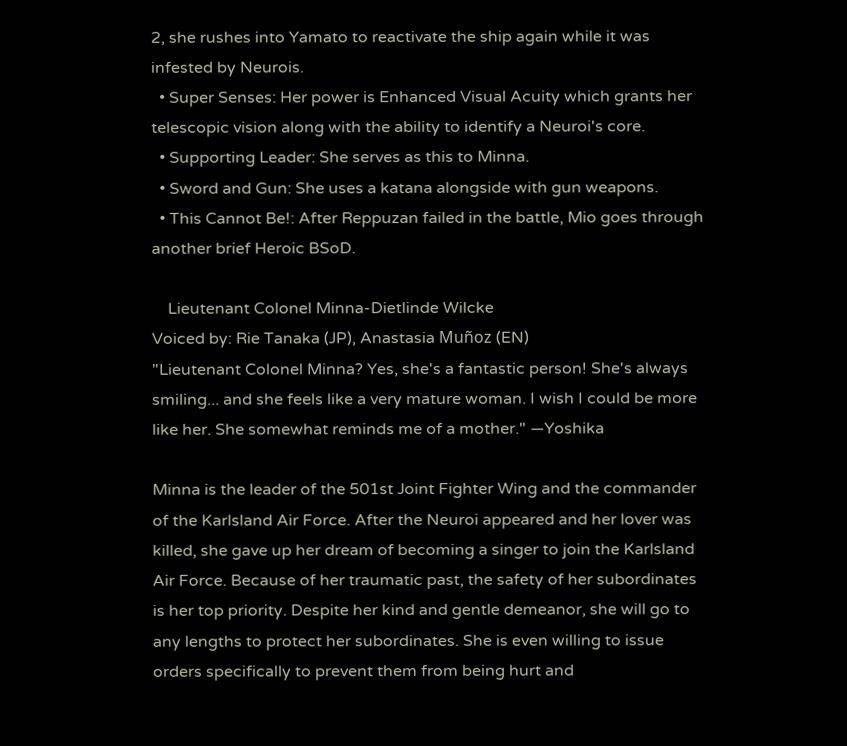2, she rushes into Yamato to reactivate the ship again while it was infested by Neurois.
  • Super Senses: Her power is Enhanced Visual Acuity which grants her telescopic vision along with the ability to identify a Neuroi's core.
  • Supporting Leader: She serves as this to Minna.
  • Sword and Gun: She uses a katana alongside with gun weapons.
  • This Cannot Be!: After Reppuzan failed in the battle, Mio goes through another brief Heroic BSoD.

    Lieutenant Colonel Minna-Dietlinde Wilcke
Voiced by: Rie Tanaka (JP), Anastasia Muñoz (EN)
"Lieutenant Colonel Minna? Yes, she's a fantastic person! She's always smiling... and she feels like a very mature woman. I wish I could be more like her. She somewhat reminds me of a mother." —Yoshika

Minna is the leader of the 501st Joint Fighter Wing and the commander of the Karlsland Air Force. After the Neuroi appeared and her lover was killed, she gave up her dream of becoming a singer to join the Karlsland Air Force. Because of her traumatic past, the safety of her subordinates is her top priority. Despite her kind and gentle demeanor, she will go to any lengths to protect her subordinates. She is even willing to issue orders specifically to prevent them from being hurt and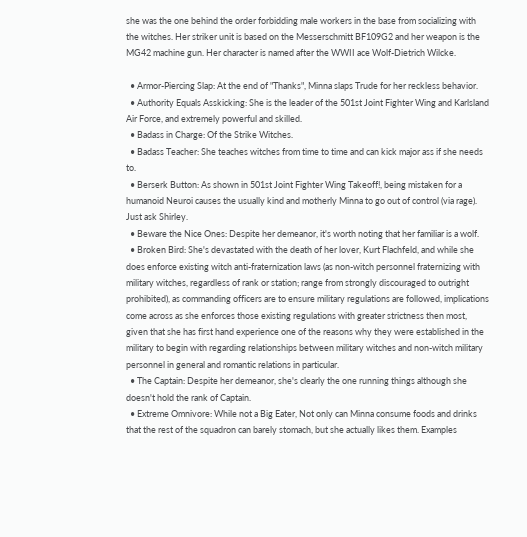she was the one behind the order forbidding male workers in the base from socializing with the witches. Her striker unit is based on the Messerschmitt BF109G2 and her weapon is the MG42 machine gun. Her character is named after the WWII ace Wolf-Dietrich Wilcke.

  • Armor-Piercing Slap: At the end of "Thanks", Minna slaps Trude for her reckless behavior.
  • Authority Equals Asskicking: She is the leader of the 501st Joint Fighter Wing and Karlsland Air Force, and extremely powerful and skilled.
  • Badass in Charge: Of the Strike Witches.
  • Badass Teacher: She teaches witches from time to time and can kick major ass if she needs to.
  • Berserk Button: As shown in 501st Joint Fighter Wing Takeoff!, being mistaken for a humanoid Neuroi causes the usually kind and motherly Minna to go out of control (via rage). Just ask Shirley.
  • Beware the Nice Ones: Despite her demeanor, it's worth noting that her familiar is a wolf.
  • Broken Bird: She's devastated with the death of her lover, Kurt Flachfeld, and while she does enforce existing witch anti-fraternization laws (as non-witch personnel fraternizing with military witches, regardless of rank or station; range from strongly discouraged to outright prohibited), as commanding officers are to ensure military regulations are followed, implications come across as she enforces those existing regulations with greater strictness then most, given that she has first hand experience one of the reasons why they were established in the military to begin with regarding relationships between military witches and non-witch military personnel in general and romantic relations in particular.
  • The Captain: Despite her demeanor, she's clearly the one running things although she doesn't hold the rank of Captain.
  • Extreme Omnivore: While not a Big Eater, Not only can Minna consume foods and drinks that the rest of the squadron can barely stomach, but she actually likes them. Examples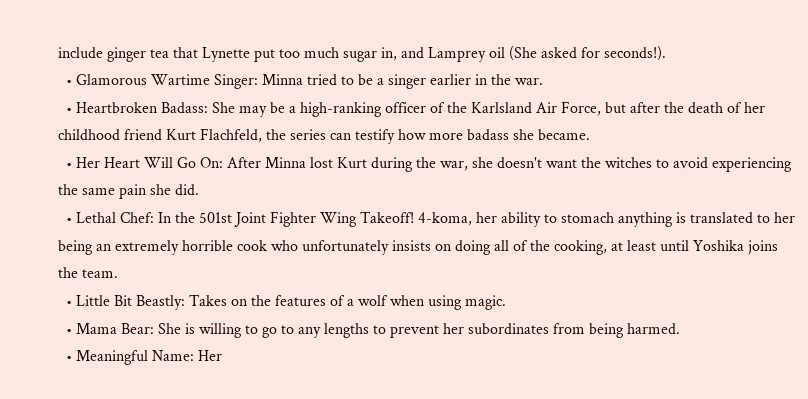include ginger tea that Lynette put too much sugar in, and Lamprey oil (She asked for seconds!).
  • Glamorous Wartime Singer: Minna tried to be a singer earlier in the war.
  • Heartbroken Badass: She may be a high-ranking officer of the Karlsland Air Force, but after the death of her childhood friend Kurt Flachfeld, the series can testify how more badass she became.
  • Her Heart Will Go On: After Minna lost Kurt during the war, she doesn't want the witches to avoid experiencing the same pain she did.
  • Lethal Chef: In the 501st Joint Fighter Wing Takeoff! 4-koma, her ability to stomach anything is translated to her being an extremely horrible cook who unfortunately insists on doing all of the cooking, at least until Yoshika joins the team.
  • Little Bit Beastly: Takes on the features of a wolf when using magic.
  • Mama Bear: She is willing to go to any lengths to prevent her subordinates from being harmed.
  • Meaningful Name: Her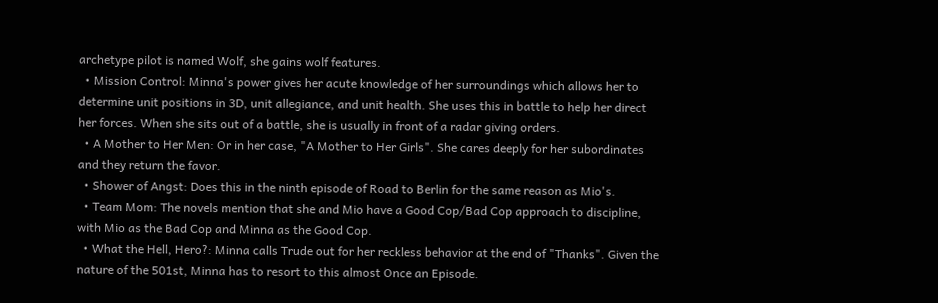archetype pilot is named Wolf, she gains wolf features.
  • Mission Control: Minna's power gives her acute knowledge of her surroundings which allows her to determine unit positions in 3D, unit allegiance, and unit health. She uses this in battle to help her direct her forces. When she sits out of a battle, she is usually in front of a radar giving orders.
  • A Mother to Her Men: Or in her case, "A Mother to Her Girls". She cares deeply for her subordinates and they return the favor.
  • Shower of Angst: Does this in the ninth episode of Road to Berlin for the same reason as Mio's.
  • Team Mom: The novels mention that she and Mio have a Good Cop/Bad Cop approach to discipline, with Mio as the Bad Cop and Minna as the Good Cop.
  • What the Hell, Hero?: Minna calls Trude out for her reckless behavior at the end of "Thanks". Given the nature of the 501st, Minna has to resort to this almost Once an Episode.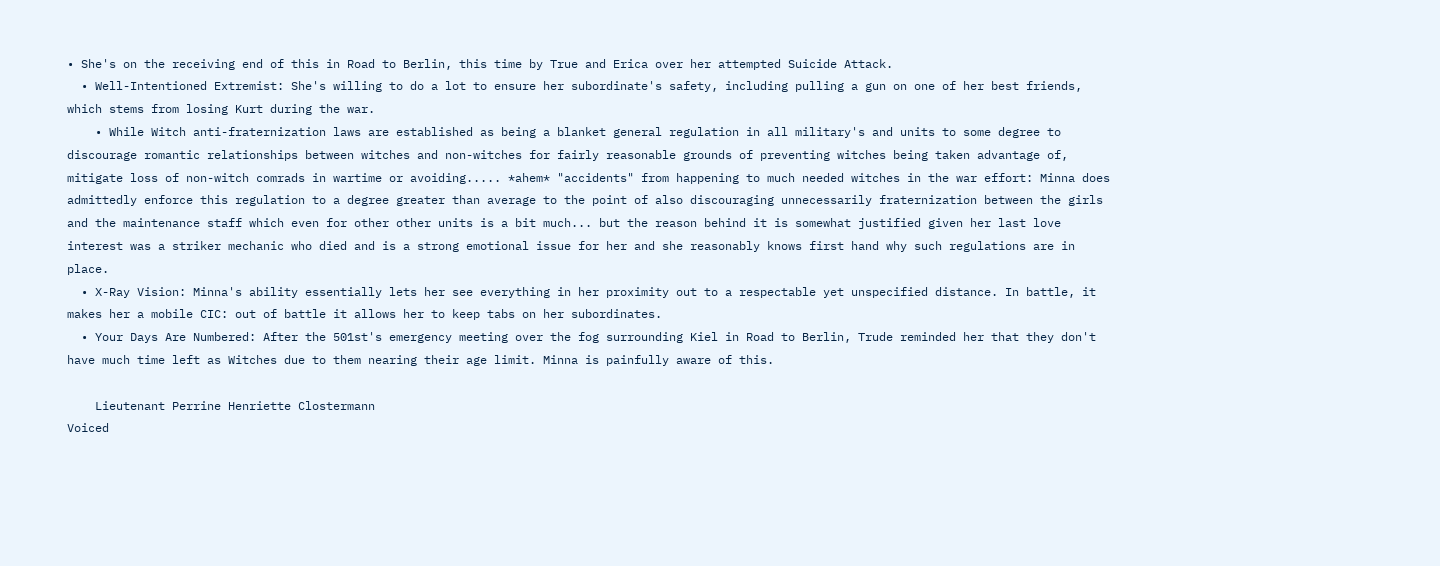• She's on the receiving end of this in Road to Berlin, this time by True and Erica over her attempted Suicide Attack.
  • Well-Intentioned Extremist: She's willing to do a lot to ensure her subordinate's safety, including pulling a gun on one of her best friends, which stems from losing Kurt during the war.
    • While Witch anti-fraternization laws are established as being a blanket general regulation in all military's and units to some degree to discourage romantic relationships between witches and non-witches for fairly reasonable grounds of preventing witches being taken advantage of, mitigate loss of non-witch comrads in wartime or avoiding..... *ahem* "accidents" from happening to much needed witches in the war effort: Minna does admittedly enforce this regulation to a degree greater than average to the point of also discouraging unnecessarily fraternization between the girls and the maintenance staff which even for other other units is a bit much... but the reason behind it is somewhat justified given her last love interest was a striker mechanic who died and is a strong emotional issue for her and she reasonably knows first hand why such regulations are in place.
  • X-Ray Vision: Minna's ability essentially lets her see everything in her proximity out to a respectable yet unspecified distance. In battle, it makes her a mobile CIC: out of battle it allows her to keep tabs on her subordinates.
  • Your Days Are Numbered: After the 501st's emergency meeting over the fog surrounding Kiel in Road to Berlin, Trude reminded her that they don't have much time left as Witches due to them nearing their age limit. Minna is painfully aware of this.

    Lieutenant Perrine Henriette Clostermann
Voiced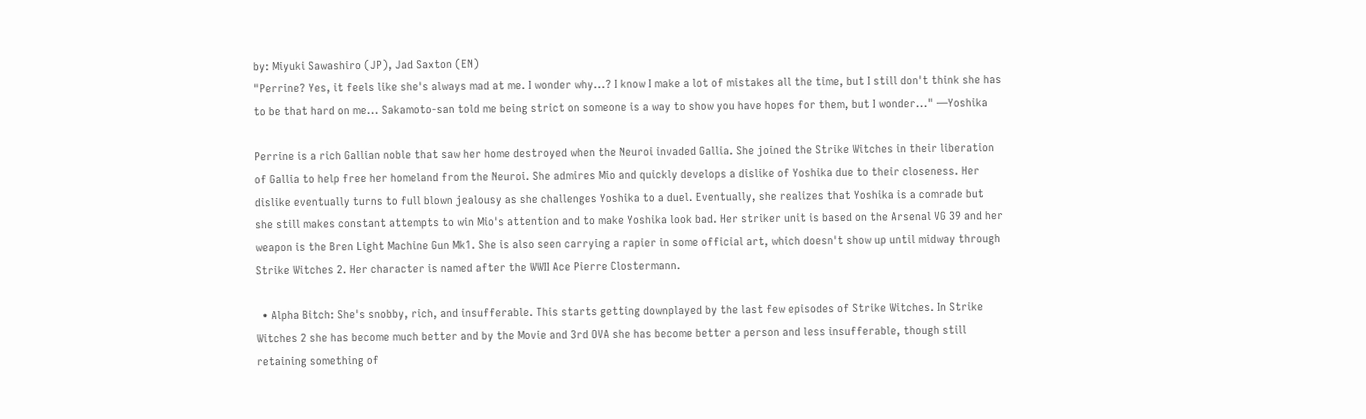by: Miyuki Sawashiro (JP), Jad Saxton (EN)
"Perrine? Yes, it feels like she's always mad at me. I wonder why...? I know I make a lot of mistakes all the time, but I still don't think she has to be that hard on me... Sakamoto-san told me being strict on someone is a way to show you have hopes for them, but I wonder..." —Yoshika

Perrine is a rich Gallian noble that saw her home destroyed when the Neuroi invaded Gallia. She joined the Strike Witches in their liberation of Gallia to help free her homeland from the Neuroi. She admires Mio and quickly develops a dislike of Yoshika due to their closeness. Her dislike eventually turns to full blown jealousy as she challenges Yoshika to a duel. Eventually, she realizes that Yoshika is a comrade but she still makes constant attempts to win Mio's attention and to make Yoshika look bad. Her striker unit is based on the Arsenal VG 39 and her weapon is the Bren Light Machine Gun Mk1. She is also seen carrying a rapier in some official art, which doesn't show up until midway through Strike Witches 2. Her character is named after the WWII Ace Pierre Clostermann.

  • Alpha Bitch: She's snobby, rich, and insufferable. This starts getting downplayed by the last few episodes of Strike Witches. In Strike Witches 2 she has become much better and by the Movie and 3rd OVA she has become better a person and less insufferable, though still retaining something of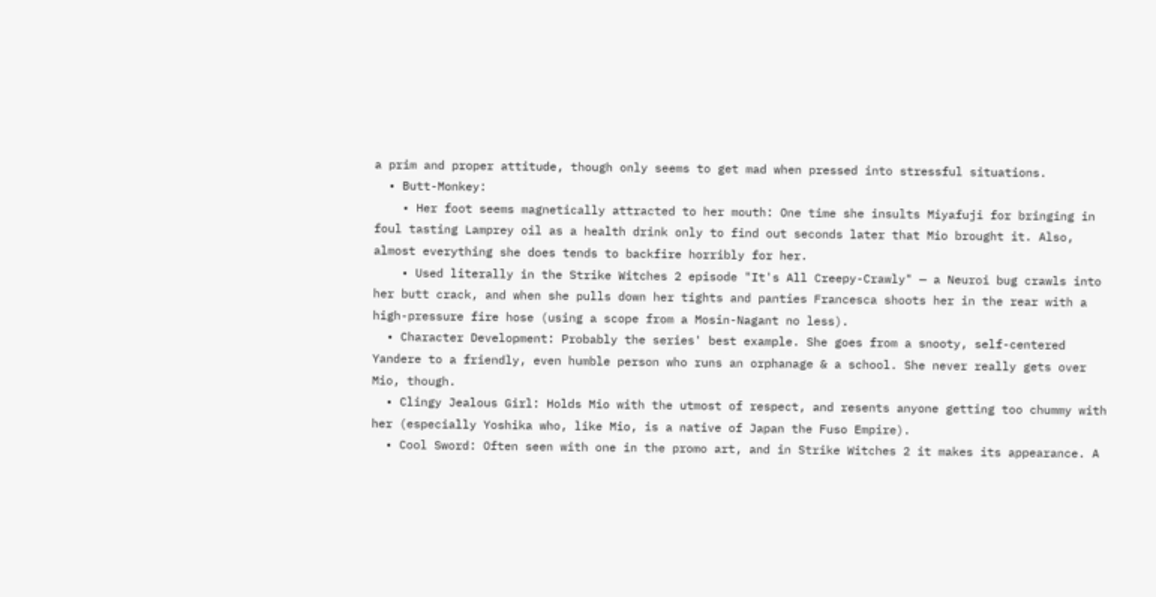a prim and proper attitude, though only seems to get mad when pressed into stressful situations.
  • Butt-Monkey:
    • Her foot seems magnetically attracted to her mouth: One time she insults Miyafuji for bringing in foul tasting Lamprey oil as a health drink only to find out seconds later that Mio brought it. Also, almost everything she does tends to backfire horribly for her.
    • Used literally in the Strike Witches 2 episode "It's All Creepy-Crawly" — a Neuroi bug crawls into her butt crack, and when she pulls down her tights and panties Francesca shoots her in the rear with a high-pressure fire hose (using a scope from a Mosin-Nagant no less).
  • Character Development: Probably the series' best example. She goes from a snooty, self-centered Yandere to a friendly, even humble person who runs an orphanage & a school. She never really gets over Mio, though.
  • Clingy Jealous Girl: Holds Mio with the utmost of respect, and resents anyone getting too chummy with her (especially Yoshika who, like Mio, is a native of Japan the Fuso Empire).
  • Cool Sword: Often seen with one in the promo art, and in Strike Witches 2 it makes its appearance. A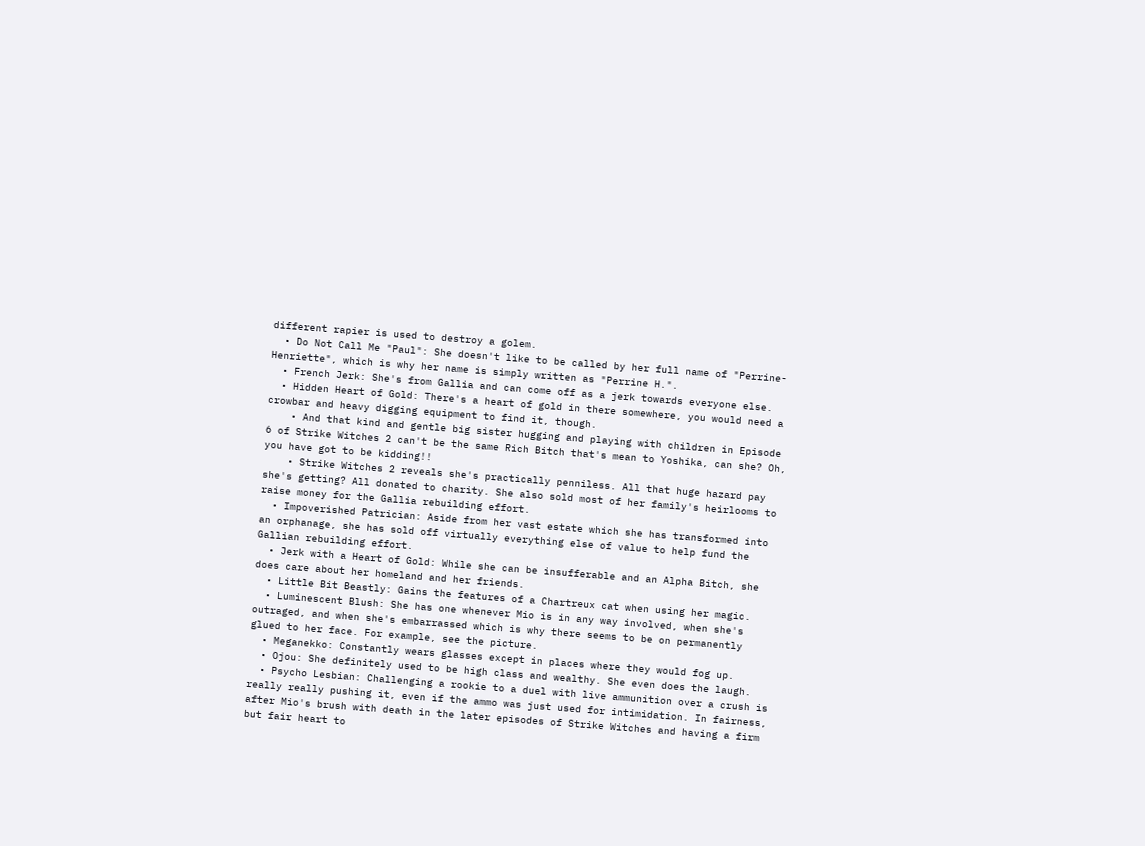different rapier is used to destroy a golem.
  • Do Not Call Me "Paul": She doesn't like to be called by her full name of "Perrine-Henriette", which is why her name is simply written as "Perrine H.".
  • French Jerk: She's from Gallia and can come off as a jerk towards everyone else.
  • Hidden Heart of Gold: There's a heart of gold in there somewhere, you would need a crowbar and heavy digging equipment to find it, though.
    • And that kind and gentle big sister hugging and playing with children in Episode 6 of Strike Witches 2 can't be the same Rich Bitch that's mean to Yoshika, can she? Oh, you have got to be kidding!!
    • Strike Witches 2 reveals she's practically penniless. All that huge hazard pay she's getting? All donated to charity. She also sold most of her family's heirlooms to raise money for the Gallia rebuilding effort.
  • Impoverished Patrician: Aside from her vast estate which she has transformed into an orphanage, she has sold off virtually everything else of value to help fund the Gallian rebuilding effort.
  • Jerk with a Heart of Gold: While she can be insufferable and an Alpha Bitch, she does care about her homeland and her friends.
  • Little Bit Beastly: Gains the features of a Chartreux cat when using her magic.
  • Luminescent Blush: She has one whenever Mio is in any way involved, when she's outraged, and when she's embarrassed which is why there seems to be on permanently glued to her face. For example, see the picture.
  • Meganekko: Constantly wears glasses except in places where they would fog up.
  • Ojou: She definitely used to be high class and wealthy. She even does the laugh.
  • Psycho Lesbian: Challenging a rookie to a duel with live ammunition over a crush is really really pushing it, even if the ammo was just used for intimidation. In fairness, after Mio's brush with death in the later episodes of Strike Witches and having a firm but fair heart to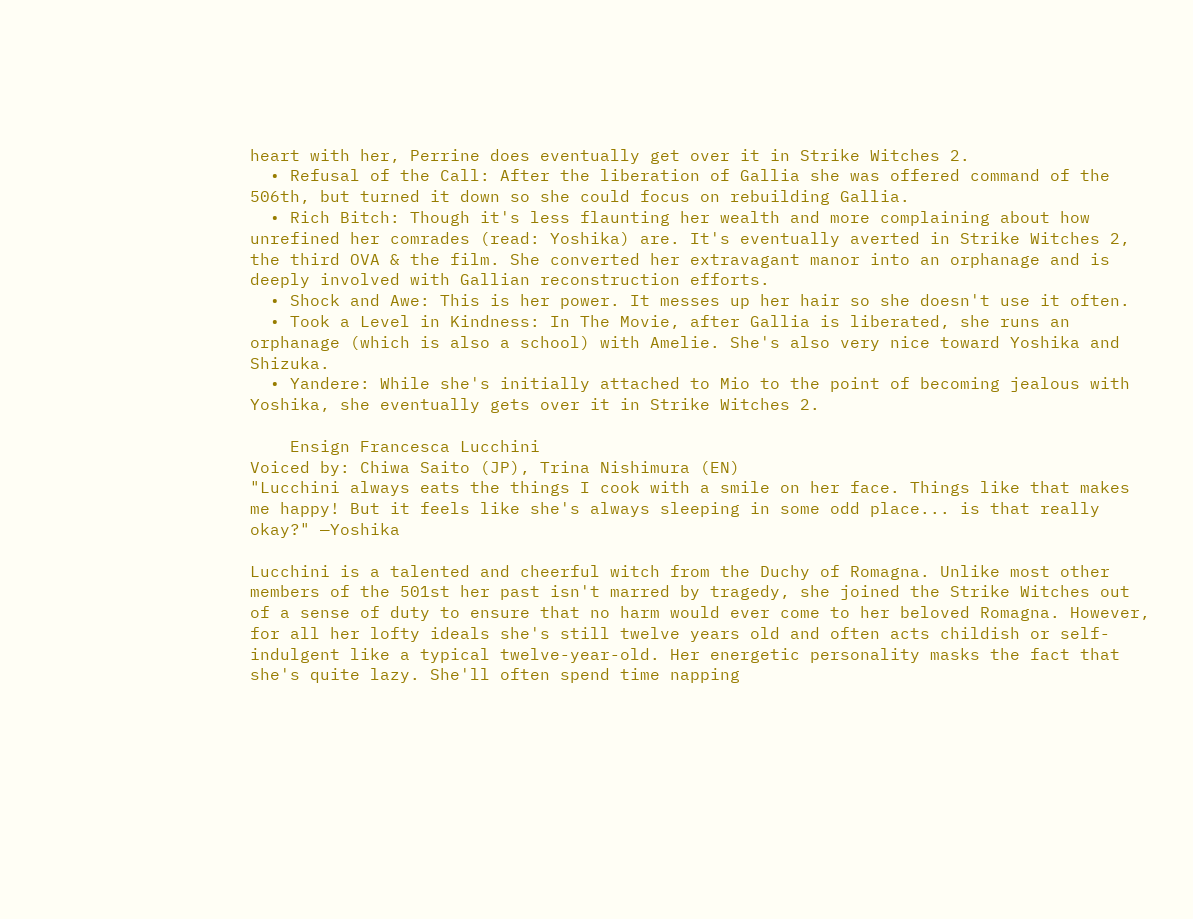heart with her, Perrine does eventually get over it in Strike Witches 2.
  • Refusal of the Call: After the liberation of Gallia she was offered command of the 506th, but turned it down so she could focus on rebuilding Gallia.
  • Rich Bitch: Though it's less flaunting her wealth and more complaining about how unrefined her comrades (read: Yoshika) are. It's eventually averted in Strike Witches 2, the third OVA & the film. She converted her extravagant manor into an orphanage and is deeply involved with Gallian reconstruction efforts.
  • Shock and Awe: This is her power. It messes up her hair so she doesn't use it often.
  • Took a Level in Kindness: In The Movie, after Gallia is liberated, she runs an orphanage (which is also a school) with Amelie. She's also very nice toward Yoshika and Shizuka.
  • Yandere: While she's initially attached to Mio to the point of becoming jealous with Yoshika, she eventually gets over it in Strike Witches 2.

    Ensign Francesca Lucchini
Voiced by: Chiwa Saito (JP), Trina Nishimura (EN)
"Lucchini always eats the things I cook with a smile on her face. Things like that makes me happy! But it feels like she's always sleeping in some odd place... is that really okay?" —Yoshika

Lucchini is a talented and cheerful witch from the Duchy of Romagna. Unlike most other members of the 501st her past isn't marred by tragedy, she joined the Strike Witches out of a sense of duty to ensure that no harm would ever come to her beloved Romagna. However, for all her lofty ideals she's still twelve years old and often acts childish or self-indulgent like a typical twelve-year-old. Her energetic personality masks the fact that she's quite lazy. She'll often spend time napping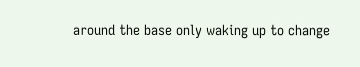around the base only waking up to change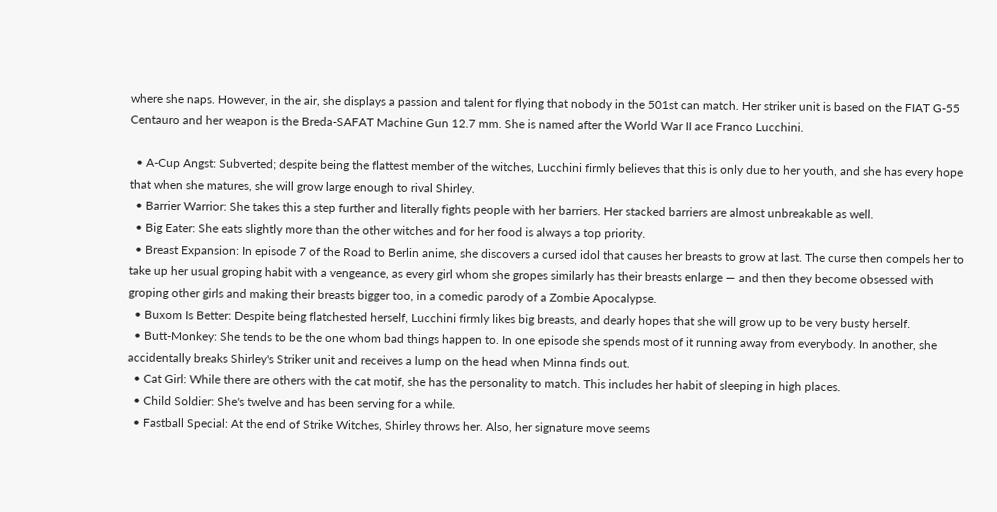where she naps. However, in the air, she displays a passion and talent for flying that nobody in the 501st can match. Her striker unit is based on the FIAT G-55 Centauro and her weapon is the Breda-SAFAT Machine Gun 12.7 mm. She is named after the World War II ace Franco Lucchini.

  • A-Cup Angst: Subverted; despite being the flattest member of the witches, Lucchini firmly believes that this is only due to her youth, and she has every hope that when she matures, she will grow large enough to rival Shirley.
  • Barrier Warrior: She takes this a step further and literally fights people with her barriers. Her stacked barriers are almost unbreakable as well.
  • Big Eater: She eats slightly more than the other witches and for her food is always a top priority.
  • Breast Expansion: In episode 7 of the Road to Berlin anime, she discovers a cursed idol that causes her breasts to grow at last. The curse then compels her to take up her usual groping habit with a vengeance, as every girl whom she gropes similarly has their breasts enlarge — and then they become obsessed with groping other girls and making their breasts bigger too, in a comedic parody of a Zombie Apocalypse.
  • Buxom Is Better: Despite being flatchested herself, Lucchini firmly likes big breasts, and dearly hopes that she will grow up to be very busty herself.
  • Butt-Monkey: She tends to be the one whom bad things happen to. In one episode she spends most of it running away from everybody. In another, she accidentally breaks Shirley's Striker unit and receives a lump on the head when Minna finds out.
  • Cat Girl: While there are others with the cat motif, she has the personality to match. This includes her habit of sleeping in high places.
  • Child Soldier: She's twelve and has been serving for a while.
  • Fastball Special: At the end of Strike Witches, Shirley throws her. Also, her signature move seems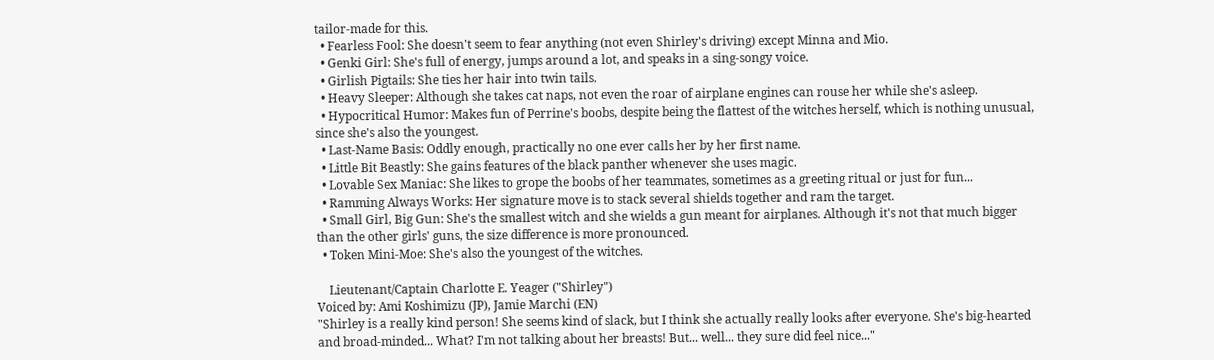tailor-made for this.
  • Fearless Fool: She doesn't seem to fear anything (not even Shirley's driving) except Minna and Mio.
  • Genki Girl: She's full of energy, jumps around a lot, and speaks in a sing-songy voice.
  • Girlish Pigtails: She ties her hair into twin tails.
  • Heavy Sleeper: Although she takes cat naps, not even the roar of airplane engines can rouse her while she's asleep.
  • Hypocritical Humor: Makes fun of Perrine's boobs, despite being the flattest of the witches herself, which is nothing unusual, since she's also the youngest.
  • Last-Name Basis: Oddly enough, practically no one ever calls her by her first name.
  • Little Bit Beastly: She gains features of the black panther whenever she uses magic.
  • Lovable Sex Maniac: She likes to grope the boobs of her teammates, sometimes as a greeting ritual or just for fun...
  • Ramming Always Works: Her signature move is to stack several shields together and ram the target.
  • Small Girl, Big Gun: She's the smallest witch and she wields a gun meant for airplanes. Although it's not that much bigger than the other girls' guns, the size difference is more pronounced.
  • Token Mini-Moe: She's also the youngest of the witches.

    Lieutenant/Captain Charlotte E. Yeager ("Shirley")
Voiced by: Ami Koshimizu (JP), Jamie Marchi (EN)
"Shirley is a really kind person! She seems kind of slack, but I think she actually really looks after everyone. She's big-hearted and broad-minded... What? I'm not talking about her breasts! But... well... they sure did feel nice..."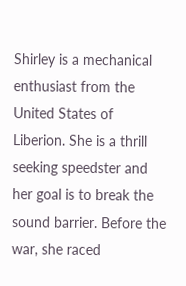Shirley is a mechanical enthusiast from the United States of Liberion. She is a thrill seeking speedster and her goal is to break the sound barrier. Before the war, she raced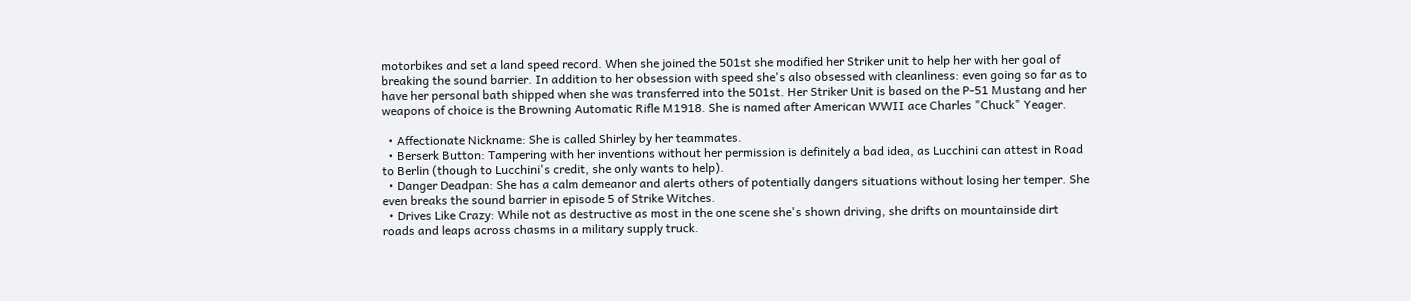motorbikes and set a land speed record. When she joined the 501st she modified her Striker unit to help her with her goal of breaking the sound barrier. In addition to her obsession with speed she's also obsessed with cleanliness: even going so far as to have her personal bath shipped when she was transferred into the 501st. Her Striker Unit is based on the P-51 Mustang and her weapons of choice is the Browning Automatic Rifle M1918. She is named after American WWII ace Charles "Chuck" Yeager.

  • Affectionate Nickname: She is called Shirley by her teammates.
  • Berserk Button: Tampering with her inventions without her permission is definitely a bad idea, as Lucchini can attest in Road to Berlin (though to Lucchini's credit, she only wants to help).
  • Danger Deadpan: She has a calm demeanor and alerts others of potentially dangers situations without losing her temper. She even breaks the sound barrier in episode 5 of Strike Witches.
  • Drives Like Crazy: While not as destructive as most in the one scene she's shown driving, she drifts on mountainside dirt roads and leaps across chasms in a military supply truck.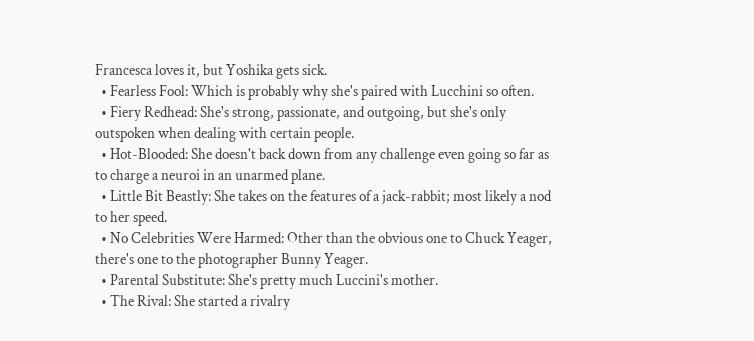Francesca loves it, but Yoshika gets sick.
  • Fearless Fool: Which is probably why she's paired with Lucchini so often.
  • Fiery Redhead: She's strong, passionate, and outgoing, but she's only outspoken when dealing with certain people.
  • Hot-Blooded: She doesn't back down from any challenge even going so far as to charge a neuroi in an unarmed plane.
  • Little Bit Beastly: She takes on the features of a jack-rabbit; most likely a nod to her speed.
  • No Celebrities Were Harmed: Other than the obvious one to Chuck Yeager, there's one to the photographer Bunny Yeager.
  • Parental Substitute: She's pretty much Luccini's mother.
  • The Rival: She started a rivalry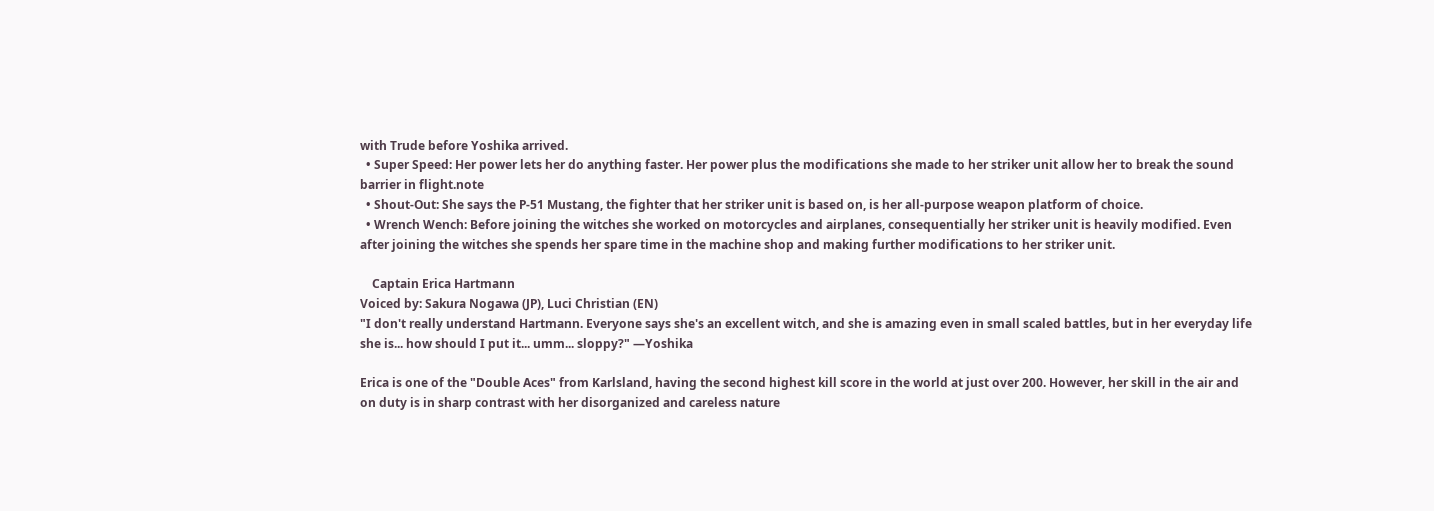with Trude before Yoshika arrived.
  • Super Speed: Her power lets her do anything faster. Her power plus the modifications she made to her striker unit allow her to break the sound barrier in flight.note
  • Shout-Out: She says the P-51 Mustang, the fighter that her striker unit is based on, is her all-purpose weapon platform of choice.
  • Wrench Wench: Before joining the witches she worked on motorcycles and airplanes, consequentially her striker unit is heavily modified. Even after joining the witches she spends her spare time in the machine shop and making further modifications to her striker unit.

    Captain Erica Hartmann
Voiced by: Sakura Nogawa (JP), Luci Christian (EN)
"I don't really understand Hartmann. Everyone says she's an excellent witch, and she is amazing even in small scaled battles, but in her everyday life she is... how should I put it... umm... sloppy?" —Yoshika

Erica is one of the "Double Aces" from Karlsland, having the second highest kill score in the world at just over 200. However, her skill in the air and on duty is in sharp contrast with her disorganized and careless nature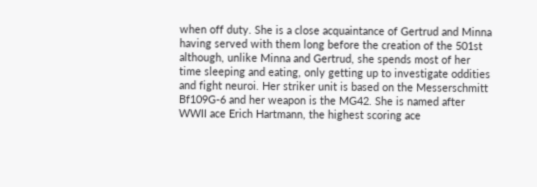when off duty. She is a close acquaintance of Gertrud and Minna having served with them long before the creation of the 501st although, unlike Minna and Gertrud, she spends most of her time sleeping and eating, only getting up to investigate oddities and fight neuroi. Her striker unit is based on the Messerschmitt Bf109G-6 and her weapon is the MG42. She is named after WWII ace Erich Hartmann, the highest scoring ace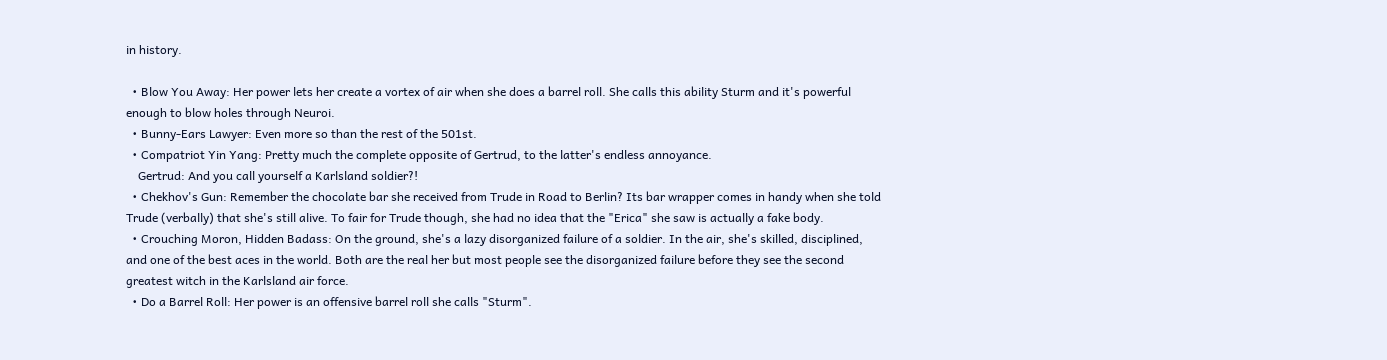in history.

  • Blow You Away: Her power lets her create a vortex of air when she does a barrel roll. She calls this ability Sturm and it's powerful enough to blow holes through Neuroi.
  • Bunny-Ears Lawyer: Even more so than the rest of the 501st.
  • Compatriot Yin Yang: Pretty much the complete opposite of Gertrud, to the latter's endless annoyance.
    Gertrud: And you call yourself a Karlsland soldier?!
  • Chekhov's Gun: Remember the chocolate bar she received from Trude in Road to Berlin? Its bar wrapper comes in handy when she told Trude (verbally) that she's still alive. To fair for Trude though, she had no idea that the "Erica" she saw is actually a fake body.
  • Crouching Moron, Hidden Badass: On the ground, she's a lazy disorganized failure of a soldier. In the air, she's skilled, disciplined, and one of the best aces in the world. Both are the real her but most people see the disorganized failure before they see the second greatest witch in the Karlsland air force.
  • Do a Barrel Roll: Her power is an offensive barrel roll she calls "Sturm".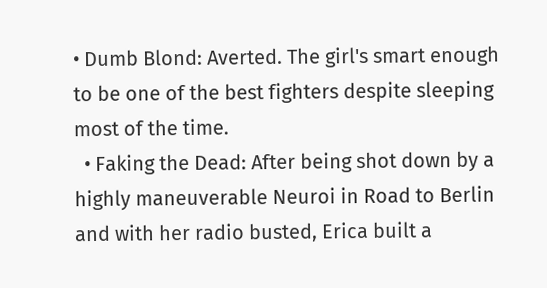• Dumb Blond: Averted. The girl's smart enough to be one of the best fighters despite sleeping most of the time.
  • Faking the Dead: After being shot down by a highly maneuverable Neuroi in Road to Berlin and with her radio busted, Erica built a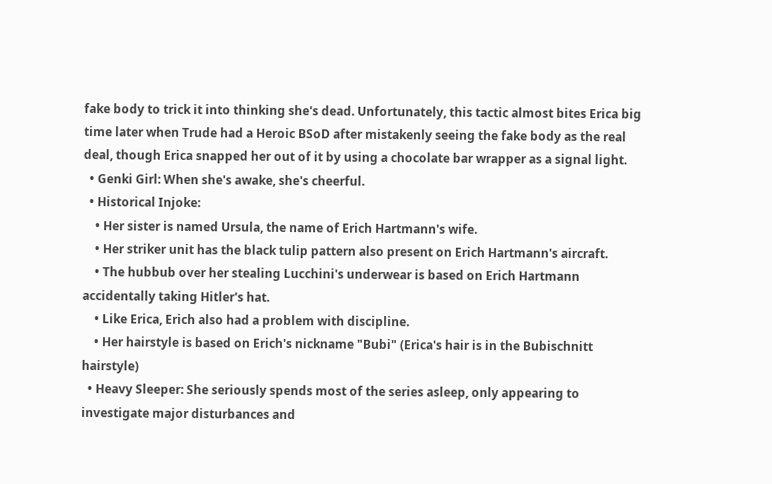fake body to trick it into thinking she's dead. Unfortunately, this tactic almost bites Erica big time later when Trude had a Heroic BSoD after mistakenly seeing the fake body as the real deal, though Erica snapped her out of it by using a chocolate bar wrapper as a signal light.
  • Genki Girl: When she's awake, she's cheerful.
  • Historical Injoke:
    • Her sister is named Ursula, the name of Erich Hartmann's wife.
    • Her striker unit has the black tulip pattern also present on Erich Hartmann's aircraft.
    • The hubbub over her stealing Lucchini's underwear is based on Erich Hartmann accidentally taking Hitler's hat.
    • Like Erica, Erich also had a problem with discipline.
    • Her hairstyle is based on Erich's nickname "Bubi" (Erica's hair is in the Bubischnitt hairstyle)
  • Heavy Sleeper: She seriously spends most of the series asleep, only appearing to investigate major disturbances and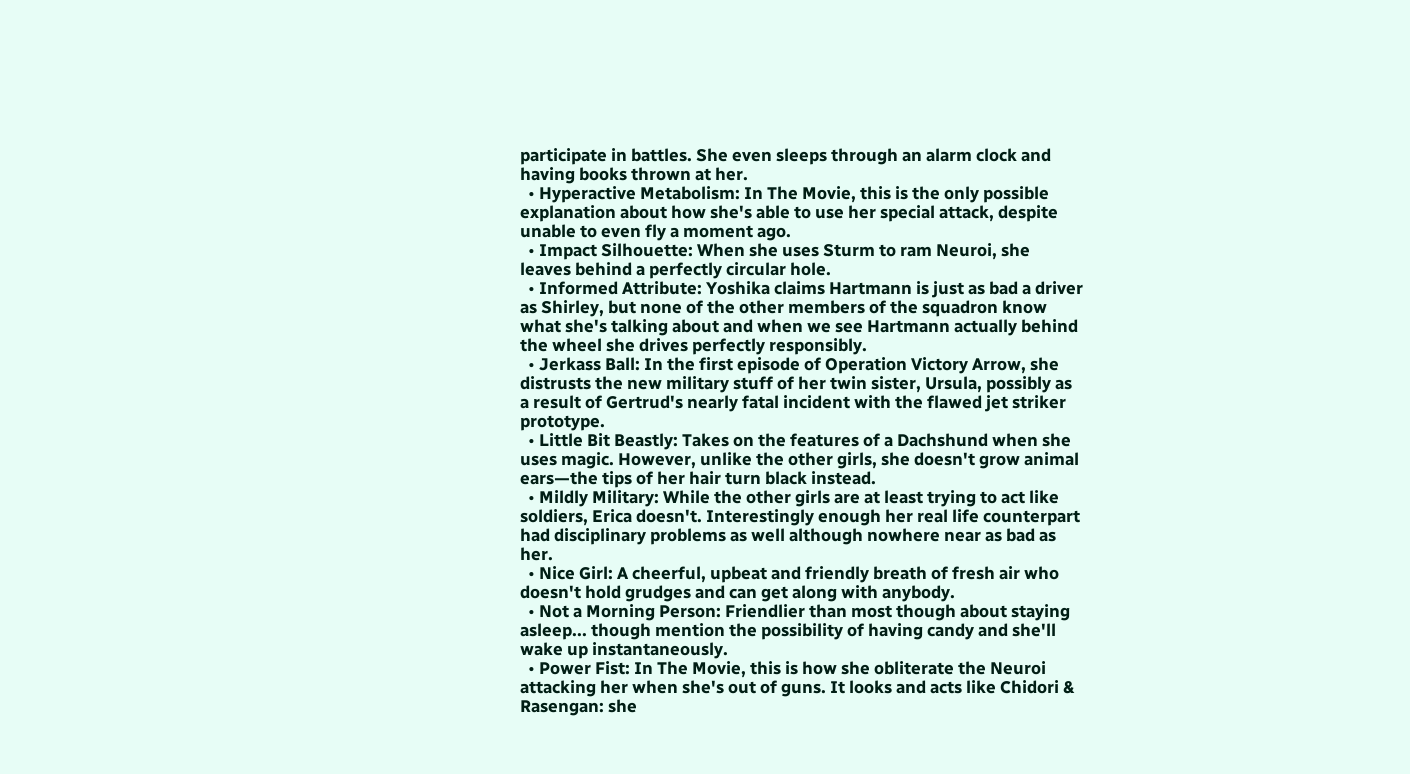participate in battles. She even sleeps through an alarm clock and having books thrown at her.
  • Hyperactive Metabolism: In The Movie, this is the only possible explanation about how she's able to use her special attack, despite unable to even fly a moment ago.
  • Impact Silhouette: When she uses Sturm to ram Neuroi, she leaves behind a perfectly circular hole.
  • Informed Attribute: Yoshika claims Hartmann is just as bad a driver as Shirley, but none of the other members of the squadron know what she's talking about and when we see Hartmann actually behind the wheel she drives perfectly responsibly.
  • Jerkass Ball: In the first episode of Operation Victory Arrow, she distrusts the new military stuff of her twin sister, Ursula, possibly as a result of Gertrud's nearly fatal incident with the flawed jet striker prototype.
  • Little Bit Beastly: Takes on the features of a Dachshund when she uses magic. However, unlike the other girls, she doesn't grow animal ears—the tips of her hair turn black instead.
  • Mildly Military: While the other girls are at least trying to act like soldiers, Erica doesn't. Interestingly enough her real life counterpart had disciplinary problems as well although nowhere near as bad as her.
  • Nice Girl: A cheerful, upbeat and friendly breath of fresh air who doesn't hold grudges and can get along with anybody.
  • Not a Morning Person: Friendlier than most though about staying asleep... though mention the possibility of having candy and she'll wake up instantaneously.
  • Power Fist: In The Movie, this is how she obliterate the Neuroi attacking her when she's out of guns. It looks and acts like Chidori & Rasengan: she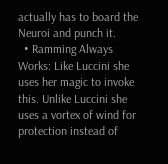actually has to board the Neuroi and punch it.
  • Ramming Always Works: Like Luccini she uses her magic to invoke this. Unlike Luccini she uses a vortex of wind for protection instead of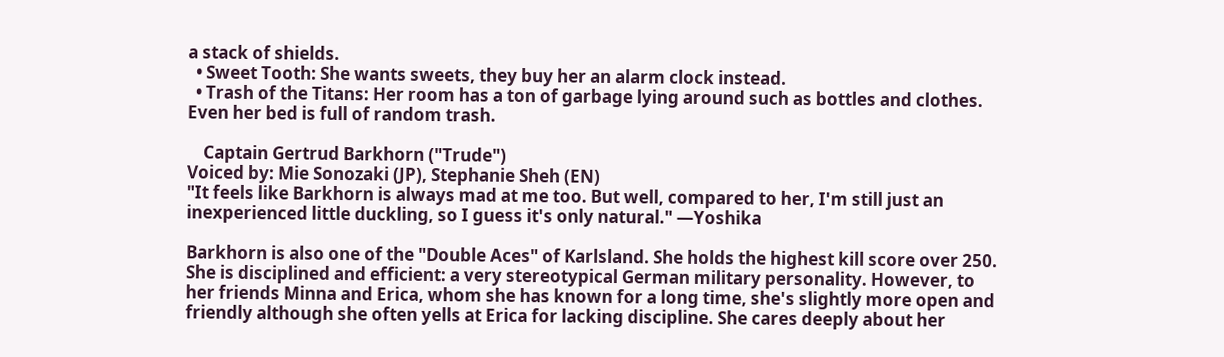a stack of shields.
  • Sweet Tooth: She wants sweets, they buy her an alarm clock instead.
  • Trash of the Titans: Her room has a ton of garbage lying around such as bottles and clothes. Even her bed is full of random trash.

    Captain Gertrud Barkhorn ("Trude")
Voiced by: Mie Sonozaki (JP), Stephanie Sheh (EN)
"It feels like Barkhorn is always mad at me too. But well, compared to her, I'm still just an inexperienced little duckling, so I guess it's only natural." —Yoshika

Barkhorn is also one of the "Double Aces" of Karlsland. She holds the highest kill score over 250. She is disciplined and efficient: a very stereotypical German military personality. However, to her friends Minna and Erica, whom she has known for a long time, she's slightly more open and friendly although she often yells at Erica for lacking discipline. She cares deeply about her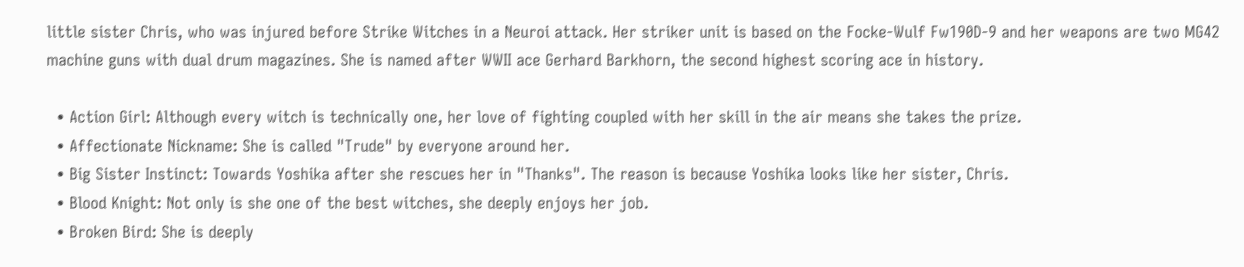little sister Chris, who was injured before Strike Witches in a Neuroi attack. Her striker unit is based on the Focke-Wulf Fw190D-9 and her weapons are two MG42 machine guns with dual drum magazines. She is named after WWII ace Gerhard Barkhorn, the second highest scoring ace in history.

  • Action Girl: Although every witch is technically one, her love of fighting coupled with her skill in the air means she takes the prize.
  • Affectionate Nickname: She is called "Trude" by everyone around her.
  • Big Sister Instinct: Towards Yoshika after she rescues her in "Thanks". The reason is because Yoshika looks like her sister, Chris.
  • Blood Knight: Not only is she one of the best witches, she deeply enjoys her job.
  • Broken Bird: She is deeply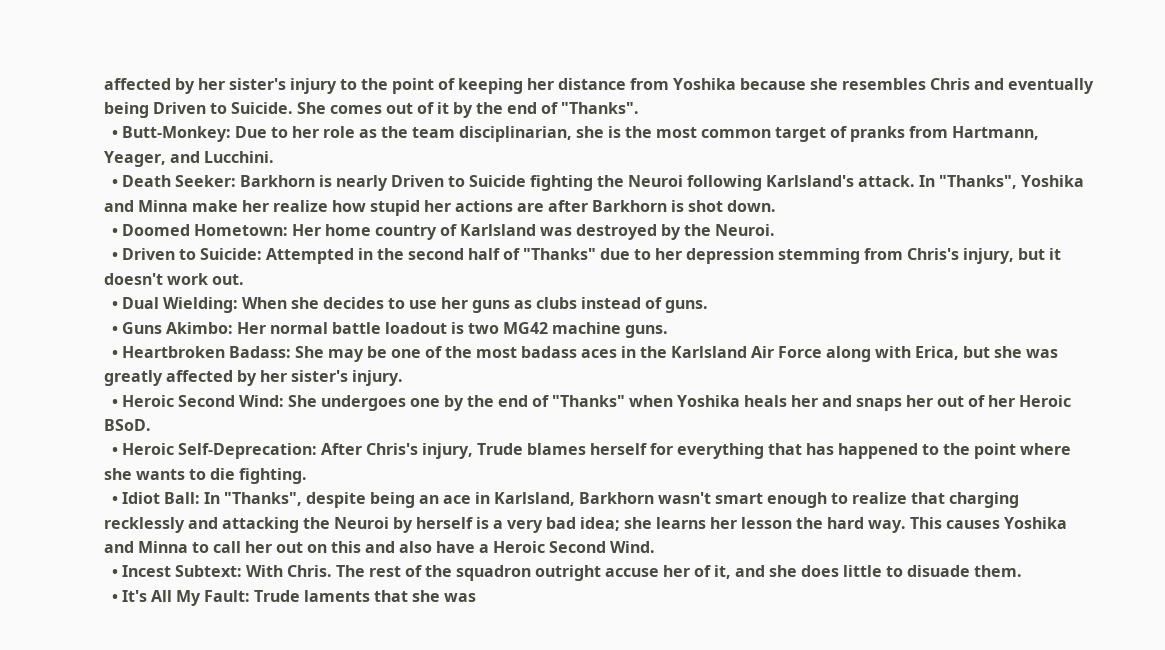affected by her sister's injury to the point of keeping her distance from Yoshika because she resembles Chris and eventually being Driven to Suicide. She comes out of it by the end of "Thanks".
  • Butt-Monkey: Due to her role as the team disciplinarian, she is the most common target of pranks from Hartmann, Yeager, and Lucchini.
  • Death Seeker: Barkhorn is nearly Driven to Suicide fighting the Neuroi following Karlsland's attack. In "Thanks", Yoshika and Minna make her realize how stupid her actions are after Barkhorn is shot down.
  • Doomed Hometown: Her home country of Karlsland was destroyed by the Neuroi.
  • Driven to Suicide: Attempted in the second half of "Thanks" due to her depression stemming from Chris's injury, but it doesn't work out.
  • Dual Wielding: When she decides to use her guns as clubs instead of guns.
  • Guns Akimbo: Her normal battle loadout is two MG42 machine guns.
  • Heartbroken Badass: She may be one of the most badass aces in the Karlsland Air Force along with Erica, but she was greatly affected by her sister's injury.
  • Heroic Second Wind: She undergoes one by the end of "Thanks" when Yoshika heals her and snaps her out of her Heroic BSoD.
  • Heroic Self-Deprecation: After Chris's injury, Trude blames herself for everything that has happened to the point where she wants to die fighting.
  • Idiot Ball: In "Thanks", despite being an ace in Karlsland, Barkhorn wasn't smart enough to realize that charging recklessly and attacking the Neuroi by herself is a very bad idea; she learns her lesson the hard way. This causes Yoshika and Minna to call her out on this and also have a Heroic Second Wind.
  • Incest Subtext: With Chris. The rest of the squadron outright accuse her of it, and she does little to disuade them.
  • It's All My Fault: Trude laments that she was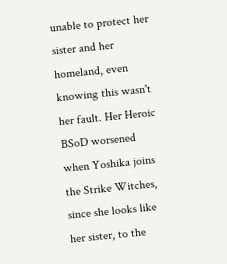unable to protect her sister and her homeland, even knowing this wasn't her fault. Her Heroic BSoD worsened when Yoshika joins the Strike Witches, since she looks like her sister, to the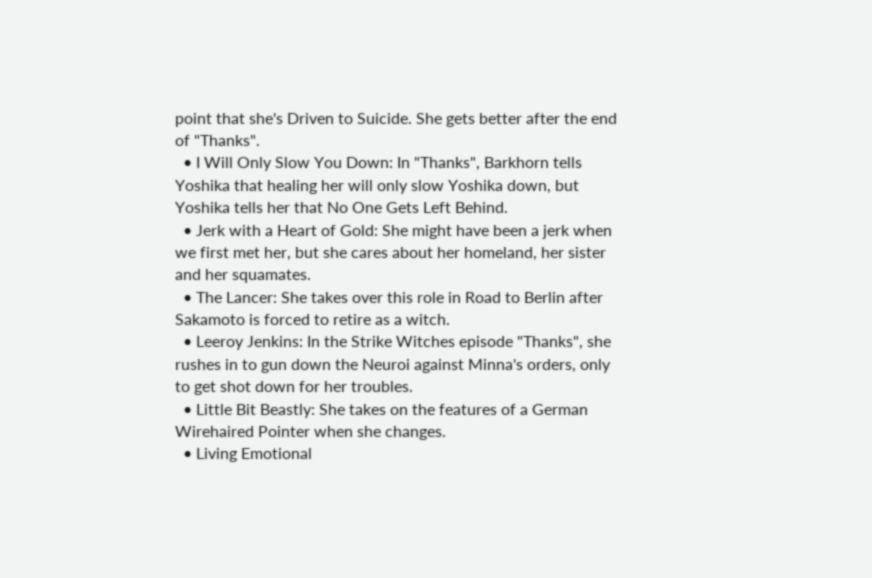point that she's Driven to Suicide. She gets better after the end of "Thanks".
  • I Will Only Slow You Down: In "Thanks", Barkhorn tells Yoshika that healing her will only slow Yoshika down, but Yoshika tells her that No One Gets Left Behind.
  • Jerk with a Heart of Gold: She might have been a jerk when we first met her, but she cares about her homeland, her sister and her squamates.
  • The Lancer: She takes over this role in Road to Berlin after Sakamoto is forced to retire as a witch.
  • Leeroy Jenkins: In the Strike Witches episode "Thanks", she rushes in to gun down the Neuroi against Minna's orders, only to get shot down for her troubles.
  • Little Bit Beastly: She takes on the features of a German Wirehaired Pointer when she changes.
  • Living Emotional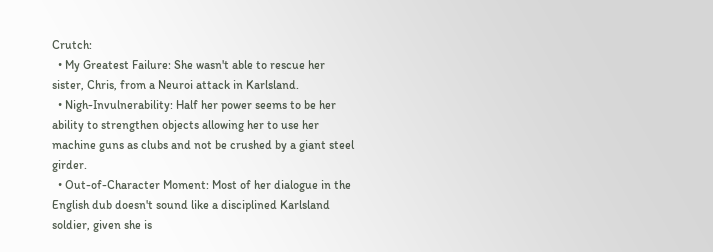Crutch:
  • My Greatest Failure: She wasn't able to rescue her sister, Chris, from a Neuroi attack in Karlsland.
  • Nigh-Invulnerability: Half her power seems to be her ability to strengthen objects allowing her to use her machine guns as clubs and not be crushed by a giant steel girder.
  • Out-of-Character Moment: Most of her dialogue in the English dub doesn't sound like a disciplined Karlsland soldier, given she is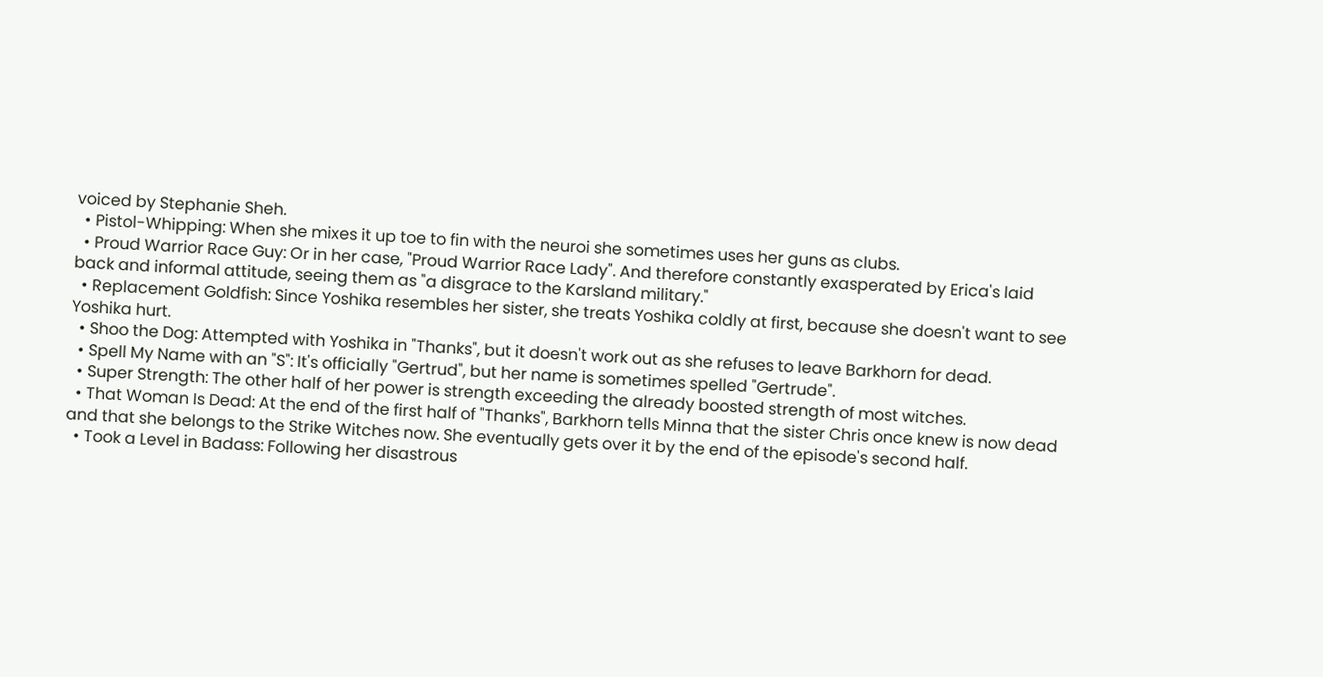voiced by Stephanie Sheh.
  • Pistol-Whipping: When she mixes it up toe to fin with the neuroi she sometimes uses her guns as clubs.
  • Proud Warrior Race Guy: Or in her case, "Proud Warrior Race Lady". And therefore constantly exasperated by Erica's laid back and informal attitude, seeing them as "a disgrace to the Karsland military."
  • Replacement Goldfish: Since Yoshika resembles her sister, she treats Yoshika coldly at first, because she doesn't want to see Yoshika hurt.
  • Shoo the Dog: Attempted with Yoshika in "Thanks", but it doesn't work out as she refuses to leave Barkhorn for dead.
  • Spell My Name with an "S": It's officially "Gertrud", but her name is sometimes spelled "Gertrude".
  • Super Strength: The other half of her power is strength exceeding the already boosted strength of most witches.
  • That Woman Is Dead: At the end of the first half of "Thanks", Barkhorn tells Minna that the sister Chris once knew is now dead and that she belongs to the Strike Witches now. She eventually gets over it by the end of the episode's second half.
  • Took a Level in Badass: Following her disastrous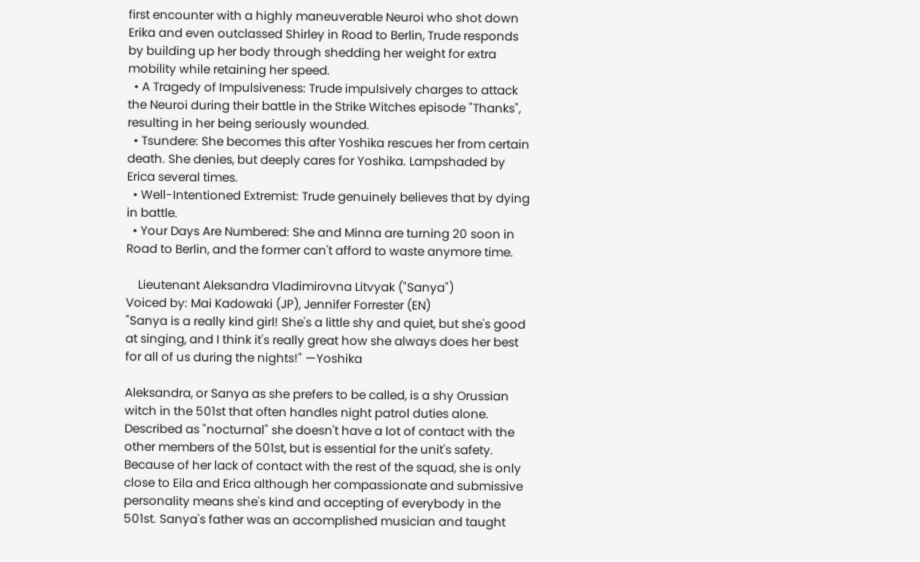first encounter with a highly maneuverable Neuroi who shot down Erika and even outclassed Shirley in Road to Berlin, Trude responds by building up her body through shedding her weight for extra mobility while retaining her speed.
  • A Tragedy of Impulsiveness: Trude impulsively charges to attack the Neuroi during their battle in the Strike Witches episode "Thanks", resulting in her being seriously wounded.
  • Tsundere: She becomes this after Yoshika rescues her from certain death. She denies, but deeply cares for Yoshika. Lampshaded by Erica several times.
  • Well-Intentioned Extremist: Trude genuinely believes that by dying in battle.
  • Your Days Are Numbered: She and Minna are turning 20 soon in Road to Berlin, and the former can't afford to waste anymore time.

    Lieutenant Aleksandra Vladimirovna Litvyak ("Sanya")
Voiced by: Mai Kadowaki (JP), Jennifer Forrester (EN)
"Sanya is a really kind girl! She's a little shy and quiet, but she's good at singing, and I think it's really great how she always does her best for all of us during the nights!" —Yoshika

Aleksandra, or Sanya as she prefers to be called, is a shy Orussian witch in the 501st that often handles night patrol duties alone. Described as "nocturnal" she doesn't have a lot of contact with the other members of the 501st, but is essential for the unit's safety. Because of her lack of contact with the rest of the squad, she is only close to Eila and Erica although her compassionate and submissive personality means she's kind and accepting of everybody in the 501st. Sanya's father was an accomplished musician and taught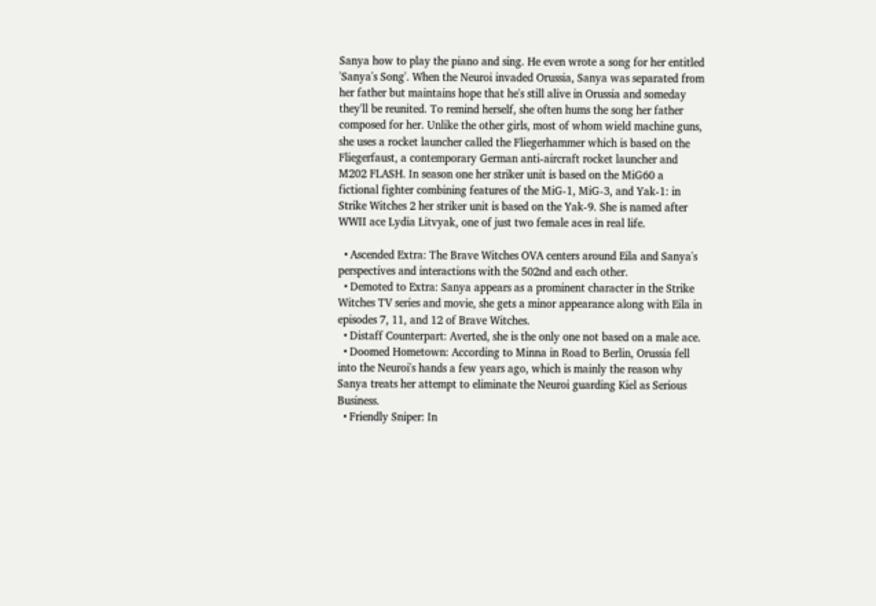Sanya how to play the piano and sing. He even wrote a song for her entitled 'Sanya's Song'. When the Neuroi invaded Orussia, Sanya was separated from her father but maintains hope that he's still alive in Orussia and someday they'll be reunited. To remind herself, she often hums the song her father composed for her. Unlike the other girls, most of whom wield machine guns, she uses a rocket launcher called the Fliegerhammer which is based on the Fliegerfaust, a contemporary German anti-aircraft rocket launcher and M202 FLASH. In season one her striker unit is based on the MiG60 a fictional fighter combining features of the MiG-1, MiG-3, and Yak-1: in Strike Witches 2 her striker unit is based on the Yak-9. She is named after WWII ace Lydia Litvyak, one of just two female aces in real life.

  • Ascended Extra: The Brave Witches OVA centers around Eila and Sanya's perspectives and interactions with the 502nd and each other.
  • Demoted to Extra: Sanya appears as a prominent character in the Strike Witches TV series and movie, she gets a minor appearance along with Eila in episodes 7, 11, and 12 of Brave Witches.
  • Distaff Counterpart: Averted, she is the only one not based on a male ace.
  • Doomed Hometown: According to Minna in Road to Berlin, Orussia fell into the Neuroi's hands a few years ago, which is mainly the reason why Sanya treats her attempt to eliminate the Neuroi guarding Kiel as Serious Business.
  • Friendly Sniper: In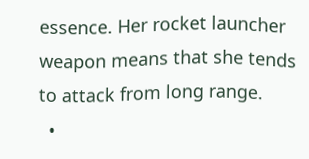essence. Her rocket launcher weapon means that she tends to attack from long range.
  •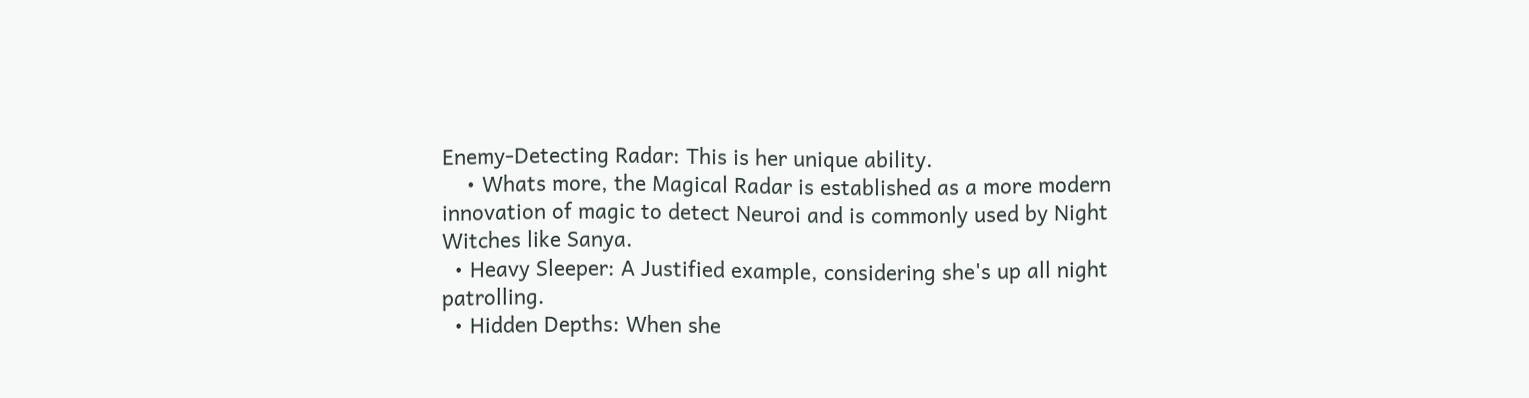Enemy-Detecting Radar: This is her unique ability.
    • Whats more, the Magical Radar is established as a more modern innovation of magic to detect Neuroi and is commonly used by Night Witches like Sanya.
  • Heavy Sleeper: A Justified example, considering she's up all night patrolling.
  • Hidden Depths: When she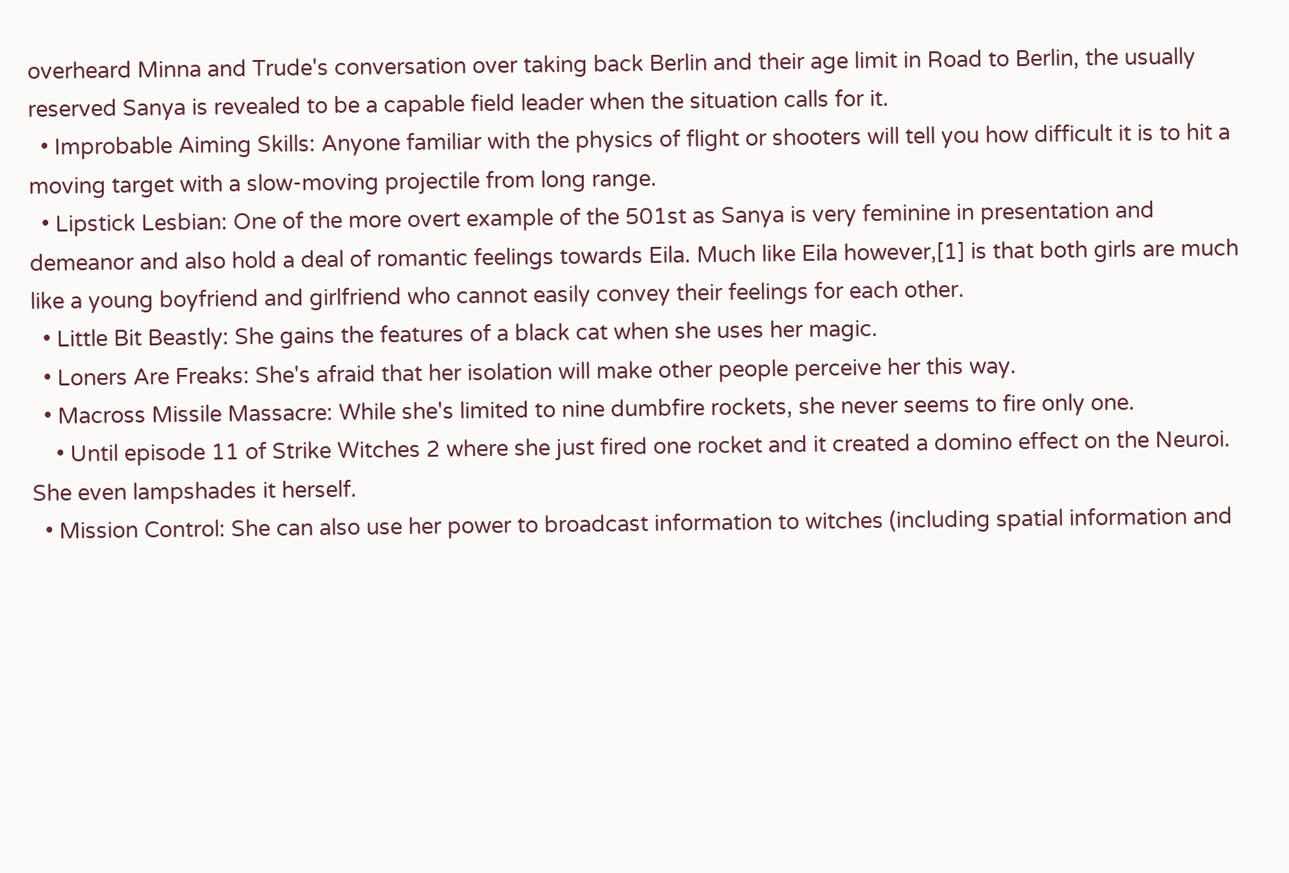overheard Minna and Trude's conversation over taking back Berlin and their age limit in Road to Berlin, the usually reserved Sanya is revealed to be a capable field leader when the situation calls for it.
  • Improbable Aiming Skills: Anyone familiar with the physics of flight or shooters will tell you how difficult it is to hit a moving target with a slow-moving projectile from long range.
  • Lipstick Lesbian: One of the more overt example of the 501st as Sanya is very feminine in presentation and demeanor and also hold a deal of romantic feelings towards Eila. Much like Eila however,[1] is that both girls are much like a young boyfriend and girlfriend who cannot easily convey their feelings for each other.
  • Little Bit Beastly: She gains the features of a black cat when she uses her magic.
  • Loners Are Freaks: She's afraid that her isolation will make other people perceive her this way.
  • Macross Missile Massacre: While she's limited to nine dumbfire rockets, she never seems to fire only one.
    • Until episode 11 of Strike Witches 2 where she just fired one rocket and it created a domino effect on the Neuroi. She even lampshades it herself.
  • Mission Control: She can also use her power to broadcast information to witches (including spatial information and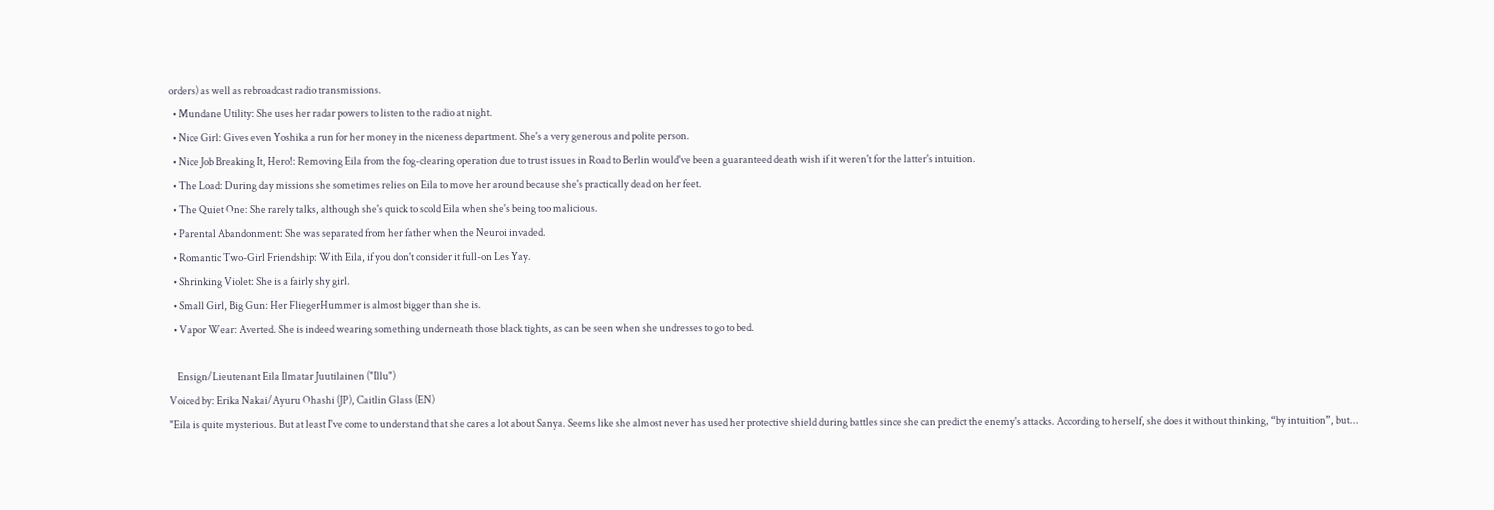orders) as well as rebroadcast radio transmissions.
  • Mundane Utility: She uses her radar powers to listen to the radio at night.
  • Nice Girl: Gives even Yoshika a run for her money in the niceness department. She's a very generous and polite person.
  • Nice Job Breaking It, Hero!: Removing Eila from the fog-clearing operation due to trust issues in Road to Berlin would've been a guaranteed death wish if it weren't for the latter's intuition.
  • The Load: During day missions she sometimes relies on Eila to move her around because she's practically dead on her feet.
  • The Quiet One: She rarely talks, although she's quick to scold Eila when she's being too malicious.
  • Parental Abandonment: She was separated from her father when the Neuroi invaded.
  • Romantic Two-Girl Friendship: With Eila, if you don't consider it full-on Les Yay.
  • Shrinking Violet: She is a fairly shy girl.
  • Small Girl, Big Gun: Her FliegerHummer is almost bigger than she is.
  • Vapor Wear: Averted. She is indeed wearing something underneath those black tights, as can be seen when she undresses to go to bed.

    Ensign/Lieutenant Eila Ilmatar Juutilainen ("Illu")
Voiced by: Erika Nakai/Ayuru Ohashi (JP), Caitlin Glass (EN)
"Eila is quite mysterious. But at least I've come to understand that she cares a lot about Sanya. Seems like she almost never has used her protective shield during battles since she can predict the enemy's attacks. According to herself, she does it without thinking, “by intuition”, but...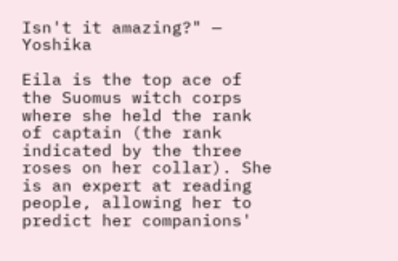Isn't it amazing?" — Yoshika

Eila is the top ace of the Suomus witch corps where she held the rank of captain (the rank indicated by the three roses on her collar). She is an expert at reading people, allowing her to predict her companions'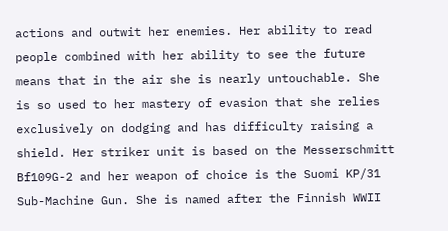actions and outwit her enemies. Her ability to read people combined with her ability to see the future means that in the air she is nearly untouchable. She is so used to her mastery of evasion that she relies exclusively on dodging and has difficulty raising a shield. Her striker unit is based on the Messerschmitt Bf109G-2 and her weapon of choice is the Suomi KP/31 Sub-Machine Gun. She is named after the Finnish WWII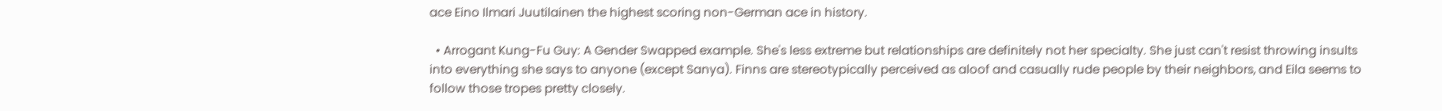ace Eino Ilmari Juutilainen the highest scoring non-German ace in history.

  • Arrogant Kung-Fu Guy: A Gender Swapped example. She's less extreme but relationships are definitely not her specialty. She just can't resist throwing insults into everything she says to anyone (except Sanya). Finns are stereotypically perceived as aloof and casually rude people by their neighbors, and Eila seems to follow those tropes pretty closely.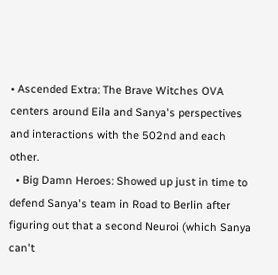• Ascended Extra: The Brave Witches OVA centers around Eila and Sanya's perspectives and interactions with the 502nd and each other.
  • Big Damn Heroes: Showed up just in time to defend Sanya's team in Road to Berlin after figuring out that a second Neuroi (which Sanya can't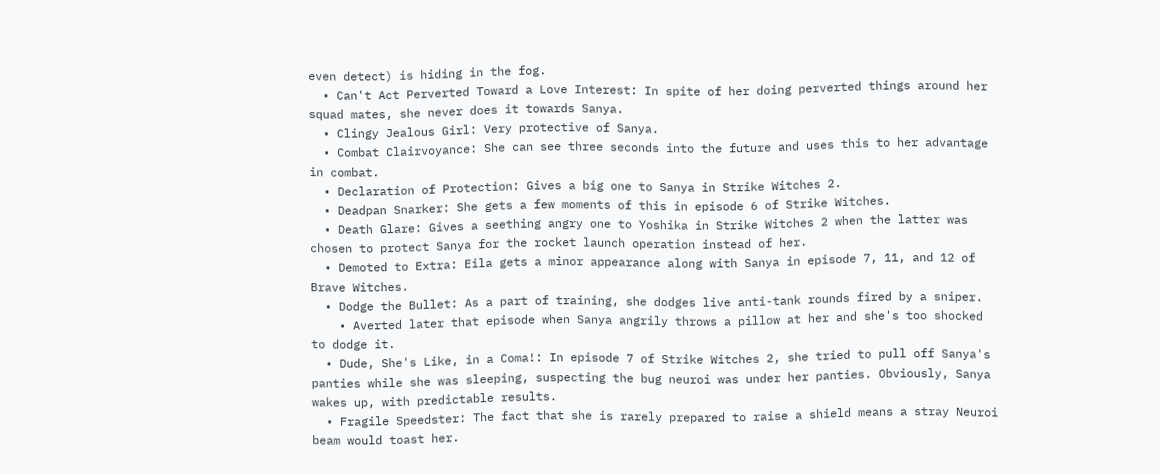even detect) is hiding in the fog.
  • Can't Act Perverted Toward a Love Interest: In spite of her doing perverted things around her squad mates, she never does it towards Sanya.
  • Clingy Jealous Girl: Very protective of Sanya.
  • Combat Clairvoyance: She can see three seconds into the future and uses this to her advantage in combat.
  • Declaration of Protection: Gives a big one to Sanya in Strike Witches 2.
  • Deadpan Snarker: She gets a few moments of this in episode 6 of Strike Witches.
  • Death Glare: Gives a seething angry one to Yoshika in Strike Witches 2 when the latter was chosen to protect Sanya for the rocket launch operation instead of her.
  • Demoted to Extra: Eila gets a minor appearance along with Sanya in episode 7, 11, and 12 of Brave Witches.
  • Dodge the Bullet: As a part of training, she dodges live anti-tank rounds fired by a sniper.
    • Averted later that episode when Sanya angrily throws a pillow at her and she's too shocked to dodge it.
  • Dude, She's Like, in a Coma!: In episode 7 of Strike Witches 2, she tried to pull off Sanya's panties while she was sleeping, suspecting the bug neuroi was under her panties. Obviously, Sanya wakes up, with predictable results.
  • Fragile Speedster: The fact that she is rarely prepared to raise a shield means a stray Neuroi beam would toast her.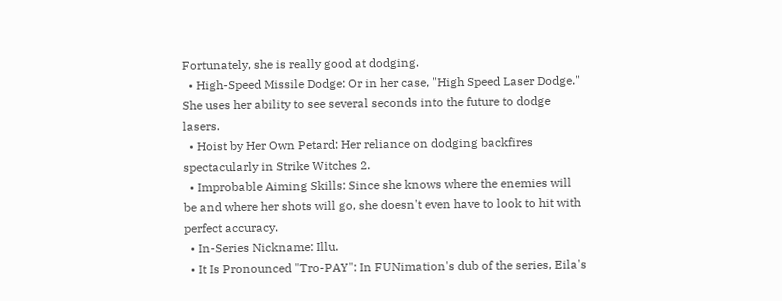Fortunately, she is really good at dodging.
  • High-Speed Missile Dodge: Or in her case, "High Speed Laser Dodge." She uses her ability to see several seconds into the future to dodge lasers.
  • Hoist by Her Own Petard: Her reliance on dodging backfires spectacularly in Strike Witches 2.
  • Improbable Aiming Skills: Since she knows where the enemies will be and where her shots will go, she doesn't even have to look to hit with perfect accuracy.
  • In-Series Nickname: Illu.
  • It Is Pronounced "Tro-PAY": In FUNimation's dub of the series, Eila's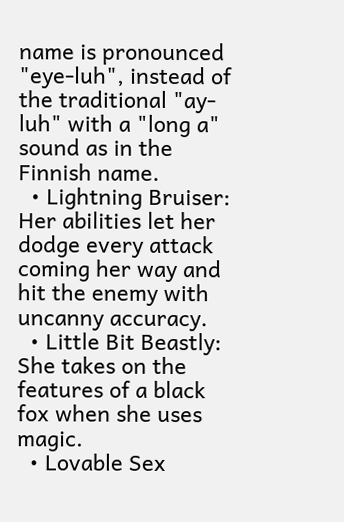name is pronounced "eye-luh", instead of the traditional "ay-luh" with a "long a" sound as in the Finnish name.
  • Lightning Bruiser: Her abilities let her dodge every attack coming her way and hit the enemy with uncanny accuracy.
  • Little Bit Beastly: She takes on the features of a black fox when she uses magic.
  • Lovable Sex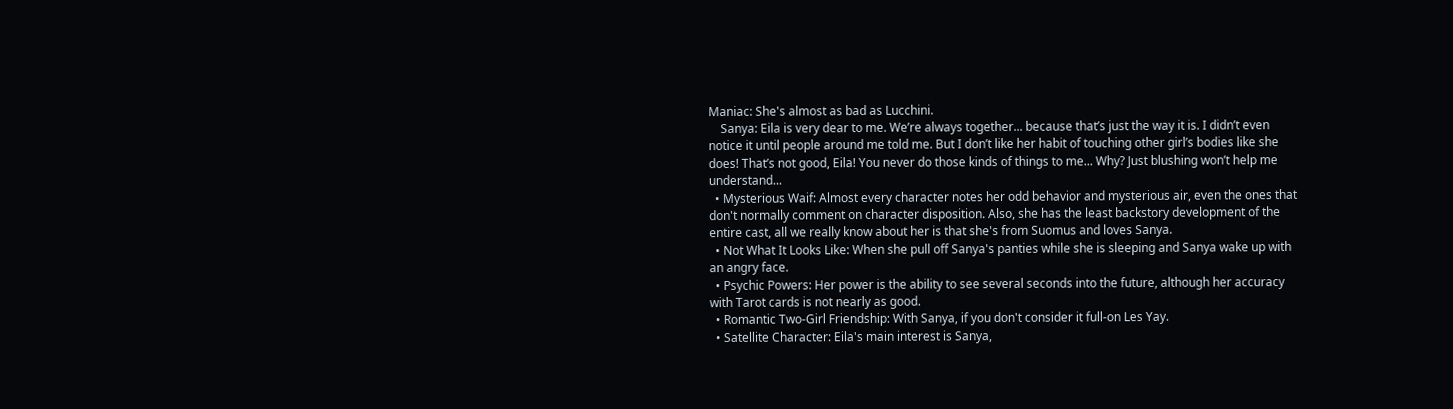Maniac: She's almost as bad as Lucchini.
    Sanya: Eila is very dear to me. We’re always together... because that’s just the way it is. I didn’t even notice it until people around me told me. But I don’t like her habit of touching other girl’s bodies like she does! That’s not good, Eila! You never do those kinds of things to me... Why? Just blushing won’t help me understand...
  • Mysterious Waif: Almost every character notes her odd behavior and mysterious air, even the ones that don't normally comment on character disposition. Also, she has the least backstory development of the entire cast, all we really know about her is that she's from Suomus and loves Sanya.
  • Not What It Looks Like: When she pull off Sanya's panties while she is sleeping and Sanya wake up with an angry face.
  • Psychic Powers: Her power is the ability to see several seconds into the future, although her accuracy with Tarot cards is not nearly as good.
  • Romantic Two-Girl Friendship: With Sanya, if you don't consider it full-on Les Yay.
  • Satellite Character: Eila's main interest is Sanya,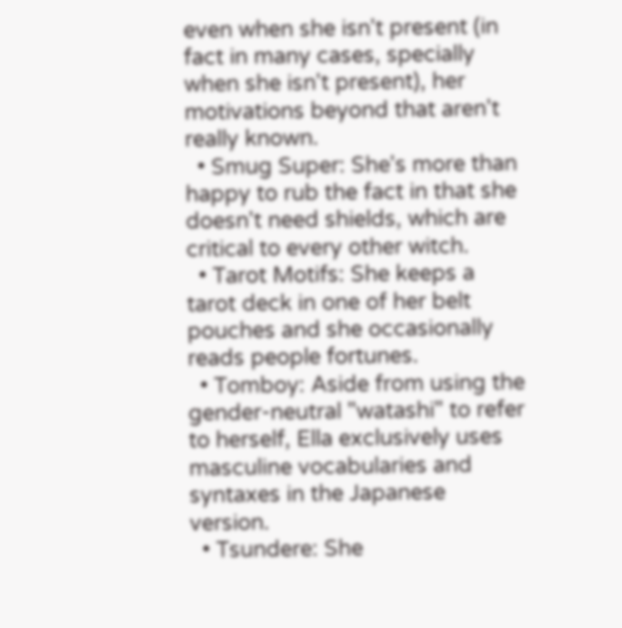even when she isn't present (in fact in many cases, specially when she isn't present), her motivations beyond that aren't really known.
  • Smug Super: She's more than happy to rub the fact in that she doesn't need shields, which are critical to every other witch.
  • Tarot Motifs: She keeps a tarot deck in one of her belt pouches and she occasionally reads people fortunes.
  • Tomboy: Aside from using the gender-neutral "watashi" to refer to herself, Ella exclusively uses masculine vocabularies and syntaxes in the Japanese version.
  • Tsundere: She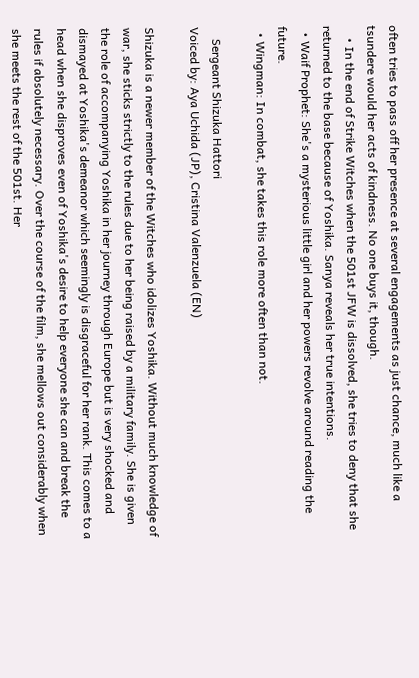often tries to pass off her presence at several engagements as just chance, much like a tsundere would her acts of kindness. No one buys it, though.
    • In the end of Strike Witches when the 501st JFW is dissolved, she tries to deny that she returned to the base because of Yoshika. Sanya reveals her true intentions.
  • Waif Prophet: She's a mysterious little girl and her powers revolve around reading the future.
  • Wingman: In combat, she takes this role more often than not.

    Sergeant Shizuka Hattori
Voiced by: Aya Uchida (JP), Cristina Valenzuela (EN)

Shizuka is a newer member of the Witches who idolizes Yoshika. Without much knowledge of war, she sticks strictly to the rules due to her being raised by a military family. She is given the role of accompanying Yoshika in her journey through Europe but is very shocked and dismayed at Yoshika's demeanor which seemingly is disgraceful for her rank. This comes to a head when she disproves even of Yoshika's desire to help everyone she can and break the rules if absolutely necessary. Over the course of the film, she mellows out considerably when she meets the rest of the 501st. Her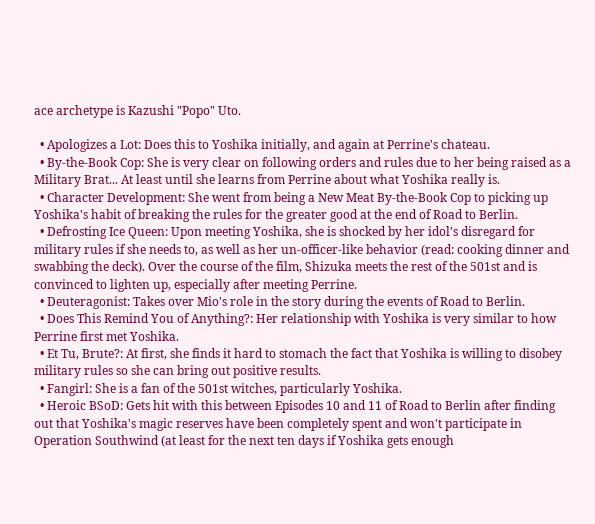ace archetype is Kazushi "Popo" Uto.

  • Apologizes a Lot: Does this to Yoshika initially, and again at Perrine's chateau.
  • By-the-Book Cop: She is very clear on following orders and rules due to her being raised as a Military Brat... At least until she learns from Perrine about what Yoshika really is.
  • Character Development: She went from being a New Meat By-the-Book Cop to picking up Yoshika's habit of breaking the rules for the greater good at the end of Road to Berlin.
  • Defrosting Ice Queen: Upon meeting Yoshika, she is shocked by her idol's disregard for military rules if she needs to, as well as her un-officer-like behavior (read: cooking dinner and swabbing the deck). Over the course of the film, Shizuka meets the rest of the 501st and is convinced to lighten up, especially after meeting Perrine.
  • Deuteragonist: Takes over Mio's role in the story during the events of Road to Berlin.
  • Does This Remind You of Anything?: Her relationship with Yoshika is very similar to how Perrine first met Yoshika.
  • Et Tu, Brute?: At first, she finds it hard to stomach the fact that Yoshika is willing to disobey military rules so she can bring out positive results.
  • Fangirl: She is a fan of the 501st witches, particularly Yoshika.
  • Heroic BSoD: Gets hit with this between Episodes 10 and 11 of Road to Berlin after finding out that Yoshika's magic reserves have been completely spent and won't participate in Operation Southwind (at least for the next ten days if Yoshika gets enough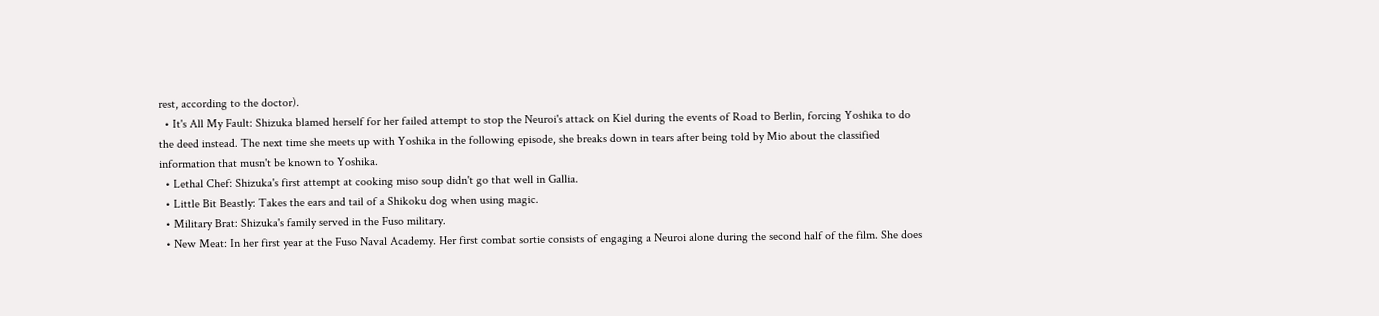rest, according to the doctor).
  • It's All My Fault: Shizuka blamed herself for her failed attempt to stop the Neuroi's attack on Kiel during the events of Road to Berlin, forcing Yoshika to do the deed instead. The next time she meets up with Yoshika in the following episode, she breaks down in tears after being told by Mio about the classified information that musn't be known to Yoshika.
  • Lethal Chef: Shizuka's first attempt at cooking miso soup didn't go that well in Gallia.
  • Little Bit Beastly: Takes the ears and tail of a Shikoku dog when using magic.
  • Military Brat: Shizuka's family served in the Fuso military.
  • New Meat: In her first year at the Fuso Naval Academy. Her first combat sortie consists of engaging a Neuroi alone during the second half of the film. She does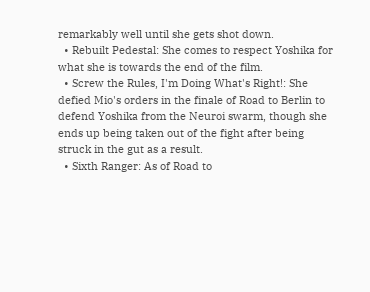remarkably well until she gets shot down.
  • Rebuilt Pedestal: She comes to respect Yoshika for what she is towards the end of the film.
  • Screw the Rules, I'm Doing What's Right!: She defied Mio's orders in the finale of Road to Berlin to defend Yoshika from the Neuroi swarm, though she ends up being taken out of the fight after being struck in the gut as a result.
  • Sixth Ranger: As of Road to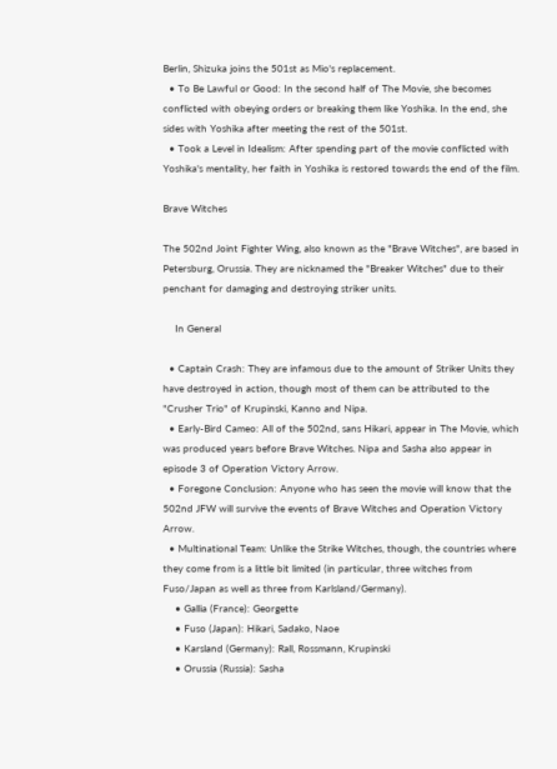Berlin, Shizuka joins the 501st as Mio's replacement.
  • To Be Lawful or Good: In the second half of The Movie, she becomes conflicted with obeying orders or breaking them like Yoshika. In the end, she sides with Yoshika after meeting the rest of the 501st.
  • Took a Level in Idealism: After spending part of the movie conflicted with Yoshika's mentality, her faith in Yoshika is restored towards the end of the film.

Brave Witches

The 502nd Joint Fighter Wing, also known as the "Brave Witches", are based in Petersburg, Orussia. They are nicknamed the "Breaker Witches" due to their penchant for damaging and destroying striker units.

    In General

  • Captain Crash: They are infamous due to the amount of Striker Units they have destroyed in action, though most of them can be attributed to the "Crusher Trio" of Krupinski, Kanno and Nipa.
  • Early-Bird Cameo: All of the 502nd, sans Hikari, appear in The Movie, which was produced years before Brave Witches. Nipa and Sasha also appear in episode 3 of Operation Victory Arrow.
  • Foregone Conclusion: Anyone who has seen the movie will know that the 502nd JFW will survive the events of Brave Witches and Operation Victory Arrow.
  • Multinational Team: Unlike the Strike Witches, though, the countries where they come from is a little bit limited (in particular, three witches from Fuso/Japan as well as three from Karlsland/Germany).
    • Gallia (France): Georgette
    • Fuso (Japan): Hikari, Sadako, Naoe
    • Karsland (Germany): Rall, Rossmann, Krupinski
    • Orussia (Russia): Sasha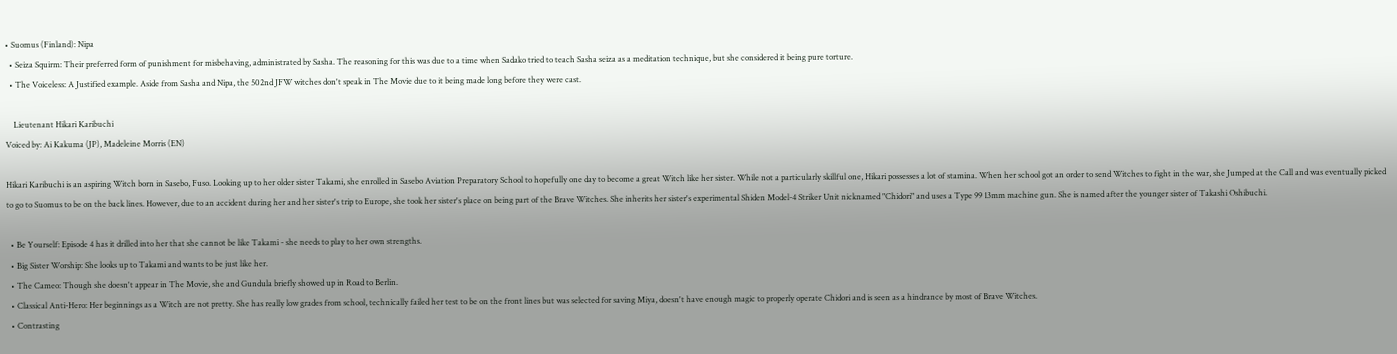• Suomus (Finland): Nipa
  • Seiza Squirm: Their preferred form of punishment for misbehaving, administrated by Sasha. The reasoning for this was due to a time when Sadako tried to teach Sasha seiza as a meditation technique, but she considered it being pure torture.
  • The Voiceless: A Justified example. Aside from Sasha and Nipa, the 502nd JFW witches don't speak in The Movie due to it being made long before they were cast.

    Lieutenant Hikari Karibuchi
Voiced by: Ai Kakuma (JP), Madeleine Morris (EN)

Hikari Karibuchi is an aspiring Witch born in Sasebo, Fuso. Looking up to her older sister Takami, she enrolled in Sasebo Aviation Preparatory School to hopefully one day to become a great Witch like her sister. While not a particularly skillful one, Hikari possesses a lot of stamina. When her school got an order to send Witches to fight in the war, she Jumped at the Call and was eventually picked to go to Suomus to be on the back lines. However, due to an accident during her and her sister's trip to Europe, she took her sister's place on being part of the Brave Witches. She inherits her sister's experimental Shiden Model-4 Striker Unit nicknamed "Chidori" and uses a Type 99 13mm machine gun. She is named after the younger sister of Takashi Oshibuchi.

  • Be Yourself: Episode 4 has it drilled into her that she cannot be like Takami - she needs to play to her own strengths.
  • Big Sister Worship: She looks up to Takami and wants to be just like her.
  • The Cameo: Though she doesn't appear in The Movie, she and Gundula briefly showed up in Road to Berlin.
  • Classical Anti-Hero: Her beginnings as a Witch are not pretty. She has really low grades from school, technically failed her test to be on the front lines but was selected for saving Miya, doesn't have enough magic to properly operate Chidori and is seen as a hindrance by most of Brave Witches.
  • Contrasting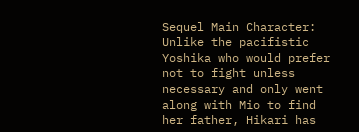Sequel Main Character: Unlike the pacifistic Yoshika who would prefer not to fight unless necessary and only went along with Mio to find her father, Hikari has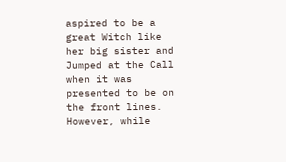aspired to be a great Witch like her big sister and Jumped at the Call when it was presented to be on the front lines. However, while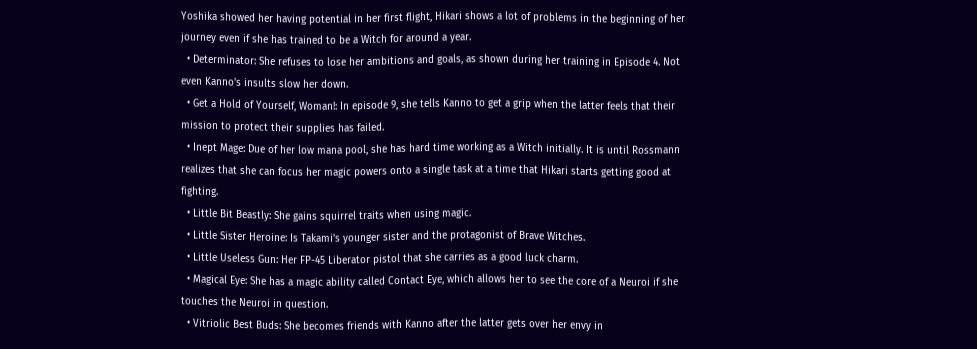Yoshika showed her having potential in her first flight, Hikari shows a lot of problems in the beginning of her journey even if she has trained to be a Witch for around a year.
  • Determinator: She refuses to lose her ambitions and goals, as shown during her training in Episode 4. Not even Kanno's insults slow her down.
  • Get a Hold of Yourself, Woman!: In episode 9, she tells Kanno to get a grip when the latter feels that their mission to protect their supplies has failed.
  • Inept Mage: Due of her low mana pool, she has hard time working as a Witch initially. It is until Rossmann realizes that she can focus her magic powers onto a single task at a time that Hikari starts getting good at fighting.
  • Little Bit Beastly: She gains squirrel traits when using magic.
  • Little Sister Heroine: Is Takami's younger sister and the protagonist of Brave Witches.
  • Little Useless Gun: Her FP-45 Liberator pistol that she carries as a good luck charm.
  • Magical Eye: She has a magic ability called Contact Eye, which allows her to see the core of a Neuroi if she touches the Neuroi in question.
  • Vitriolic Best Buds: She becomes friends with Kanno after the latter gets over her envy in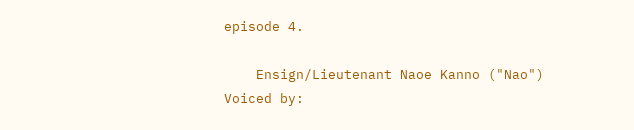episode 4.

    Ensign/Lieutenant Naoe Kanno ("Nao")
Voiced by: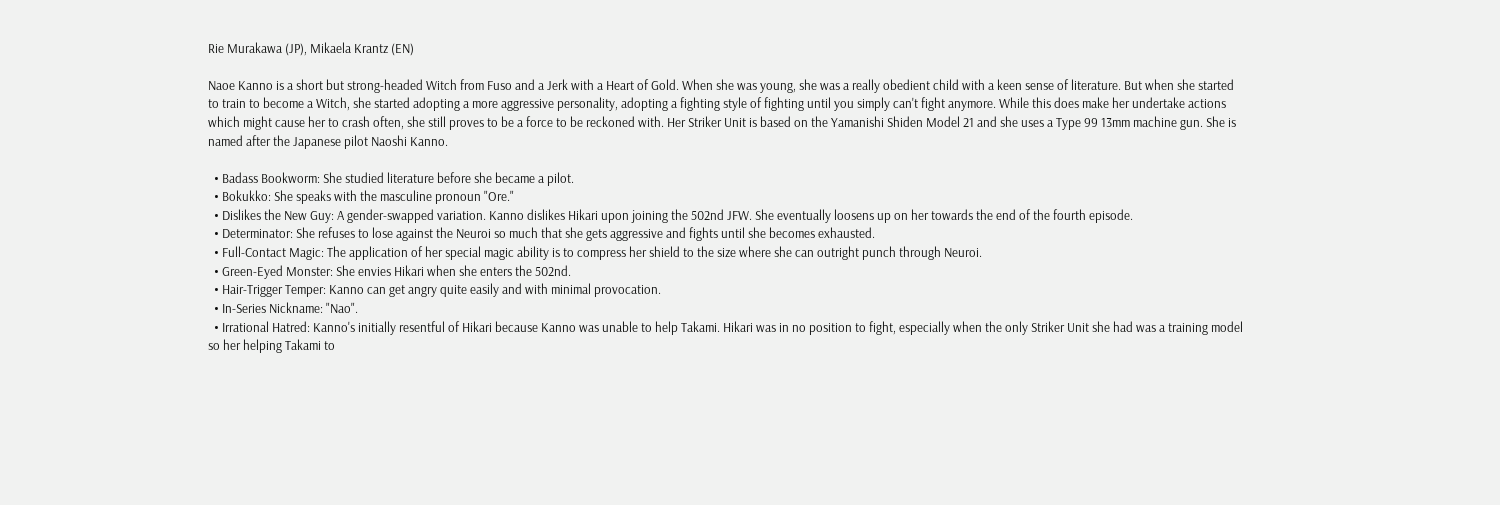Rie Murakawa (JP), Mikaela Krantz (EN)

Naoe Kanno is a short but strong-headed Witch from Fuso and a Jerk with a Heart of Gold. When she was young, she was a really obedient child with a keen sense of literature. But when she started to train to become a Witch, she started adopting a more aggressive personality, adopting a fighting style of fighting until you simply can't fight anymore. While this does make her undertake actions which might cause her to crash often, she still proves to be a force to be reckoned with. Her Striker Unit is based on the Yamanishi Shiden Model 21 and she uses a Type 99 13mm machine gun. She is named after the Japanese pilot Naoshi Kanno.

  • Badass Bookworm: She studied literature before she became a pilot.
  • Bokukko: She speaks with the masculine pronoun "Ore."
  • Dislikes the New Guy: A gender-swapped variation. Kanno dislikes Hikari upon joining the 502nd JFW. She eventually loosens up on her towards the end of the fourth episode.
  • Determinator: She refuses to lose against the Neuroi so much that she gets aggressive and fights until she becomes exhausted.
  • Full-Contact Magic: The application of her special magic ability is to compress her shield to the size where she can outright punch through Neuroi.
  • Green-Eyed Monster: She envies Hikari when she enters the 502nd.
  • Hair-Trigger Temper: Kanno can get angry quite easily and with minimal provocation.
  • In-Series Nickname: "Nao".
  • Irrational Hatred: Kanno's initially resentful of Hikari because Kanno was unable to help Takami. Hikari was in no position to fight, especially when the only Striker Unit she had was a training model so her helping Takami to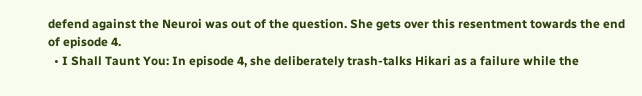defend against the Neuroi was out of the question. She gets over this resentment towards the end of episode 4.
  • I Shall Taunt You: In episode 4, she deliberately trash-talks Hikari as a failure while the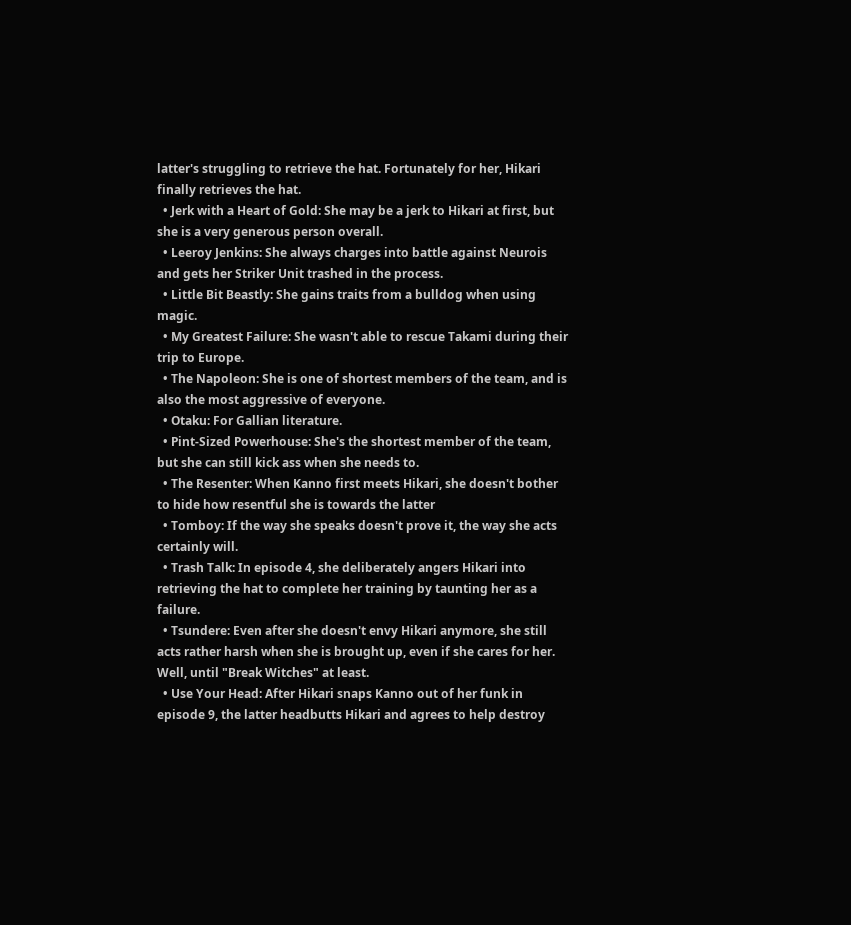latter's struggling to retrieve the hat. Fortunately for her, Hikari finally retrieves the hat.
  • Jerk with a Heart of Gold: She may be a jerk to Hikari at first, but she is a very generous person overall.
  • Leeroy Jenkins: She always charges into battle against Neurois and gets her Striker Unit trashed in the process.
  • Little Bit Beastly: She gains traits from a bulldog when using magic.
  • My Greatest Failure: She wasn't able to rescue Takami during their trip to Europe.
  • The Napoleon: She is one of shortest members of the team, and is also the most aggressive of everyone.
  • Otaku: For Gallian literature.
  • Pint-Sized Powerhouse: She's the shortest member of the team, but she can still kick ass when she needs to.
  • The Resenter: When Kanno first meets Hikari, she doesn't bother to hide how resentful she is towards the latter
  • Tomboy: If the way she speaks doesn't prove it, the way she acts certainly will.
  • Trash Talk: In episode 4, she deliberately angers Hikari into retrieving the hat to complete her training by taunting her as a failure.
  • Tsundere: Even after she doesn't envy Hikari anymore, she still acts rather harsh when she is brought up, even if she cares for her. Well, until "Break Witches" at least.
  • Use Your Head: After Hikari snaps Kanno out of her funk in episode 9, the latter headbutts Hikari and agrees to help destroy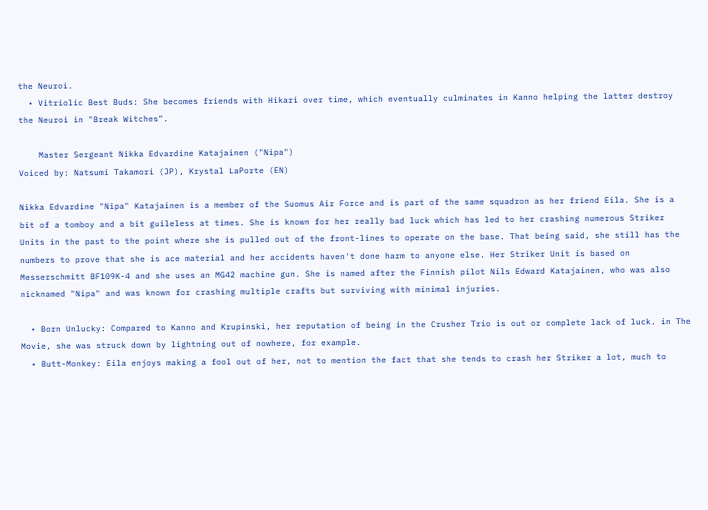the Neuroi.
  • Vitriolic Best Buds: She becomes friends with Hikari over time, which eventually culminates in Kanno helping the latter destroy the Neuroi in "Break Witches".

    Master Sergeant Nikka Edvardine Katajainen ("Nipa")
Voiced by: Natsumi Takamori (JP), Krystal LaPorte (EN)

Nikka Edvardine "Nipa" Katajainen is a member of the Suomus Air Force and is part of the same squadron as her friend Eila. She is a bit of a tomboy and a bit guileless at times. She is known for her really bad luck which has led to her crashing numerous Striker Units in the past to the point where she is pulled out of the front-lines to operate on the base. That being said, she still has the numbers to prove that she is ace material and her accidents haven't done harm to anyone else. Her Striker Unit is based on Messerschmitt BF109K-4 and she uses an MG42 machine gun. She is named after the Finnish pilot Nils Edward Katajainen, who was also nicknamed "Nipa" and was known for crashing multiple crafts but surviving with minimal injuries.

  • Born Unlucky: Compared to Kanno and Krupinski, her reputation of being in the Crusher Trio is out or complete lack of luck. in The Movie, she was struck down by lightning out of nowhere, for example.
  • Butt-Monkey: Eila enjoys making a fool out of her, not to mention the fact that she tends to crash her Striker a lot, much to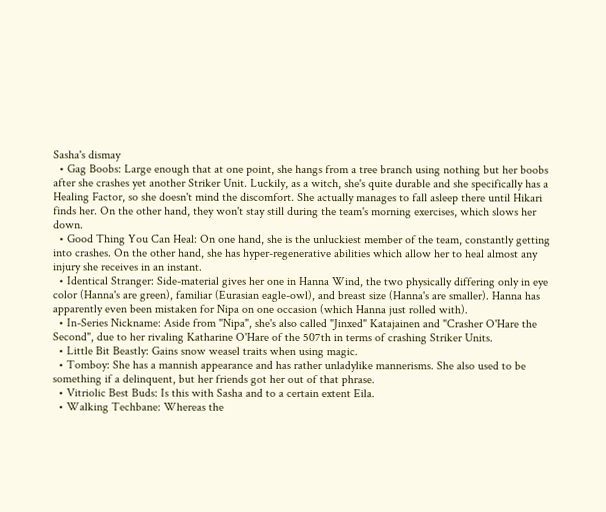Sasha's dismay
  • Gag Boobs: Large enough that at one point, she hangs from a tree branch using nothing but her boobs after she crashes yet another Striker Unit. Luckily, as a witch, she's quite durable and she specifically has a Healing Factor, so she doesn't mind the discomfort. She actually manages to fall asleep there until Hikari finds her. On the other hand, they won't stay still during the team's morning exercises, which slows her down.
  • Good Thing You Can Heal: On one hand, she is the unluckiest member of the team, constantly getting into crashes. On the other hand, she has hyper-regenerative abilities which allow her to heal almost any injury she receives in an instant.
  • Identical Stranger: Side-material gives her one in Hanna Wind, the two physically differing only in eye color (Hanna's are green), familiar (Eurasian eagle-owl), and breast size (Hanna's are smaller). Hanna has apparently even been mistaken for Nipa on one occasion (which Hanna just rolled with).
  • In-Series Nickname: Aside from "Nipa", she's also called "Jinxed" Katajainen and "Crasher O'Hare the Second", due to her rivaling Katharine O'Hare of the 507th in terms of crashing Striker Units.
  • Little Bit Beastly: Gains snow weasel traits when using magic.
  • Tomboy: She has a mannish appearance and has rather unladylike mannerisms. She also used to be something if a delinquent, but her friends got her out of that phrase.
  • Vitriolic Best Buds: Is this with Sasha and to a certain extent Eila.
  • Walking Techbane: Whereas the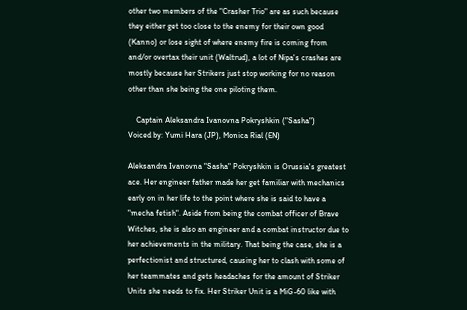other two members of the "Crasher Trio" are as such because they either get too close to the enemy for their own good (Kanno) or lose sight of where enemy fire is coming from and/or overtax their unit (Waltrud), a lot of Nipa's crashes are mostly because her Strikers just stop working for no reason other than she being the one piloting them.

    Captain Aleksandra Ivanovna Pokryshkin ("Sasha")
Voiced by: Yumi Hara (JP), Monica Rial (EN)

Aleksandra Ivanovna "Sasha" Pokryshkin is Orussia's greatest ace. Her engineer father made her get familiar with mechanics early on in her life to the point where she is said to have a "mecha fetish". Aside from being the combat officer of Brave Witches, she is also an engineer and a combat instructor due to her achievements in the military. That being the case, she is a perfectionist and structured, causing her to clash with some of her teammates and gets headaches for the amount of Striker Units she needs to fix. Her Striker Unit is a MiG-60 like with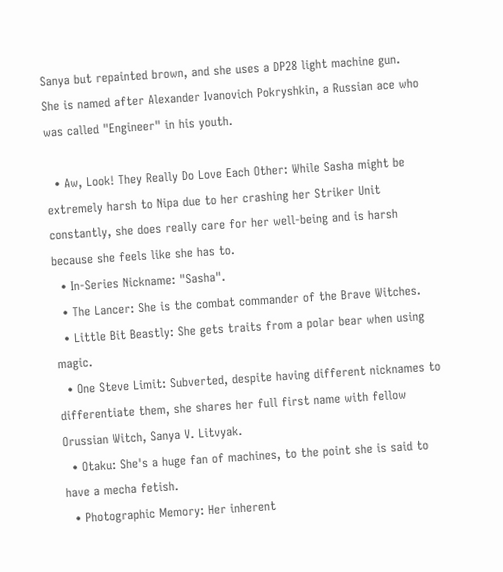Sanya but repainted brown, and she uses a DP28 light machine gun. She is named after Alexander Ivanovich Pokryshkin, a Russian ace who was called "Engineer" in his youth.

  • Aw, Look! They Really Do Love Each Other: While Sasha might be extremely harsh to Nipa due to her crashing her Striker Unit constantly, she does really care for her well-being and is harsh because she feels like she has to.
  • In-Series Nickname: "Sasha".
  • The Lancer: She is the combat commander of the Brave Witches.
  • Little Bit Beastly: She gets traits from a polar bear when using magic.
  • One Steve Limit: Subverted, despite having different nicknames to differentiate them, she shares her full first name with fellow Orussian Witch, Sanya V. Litvyak.
  • Otaku: She's a huge fan of machines, to the point she is said to have a mecha fetish.
  • Photographic Memory: Her inherent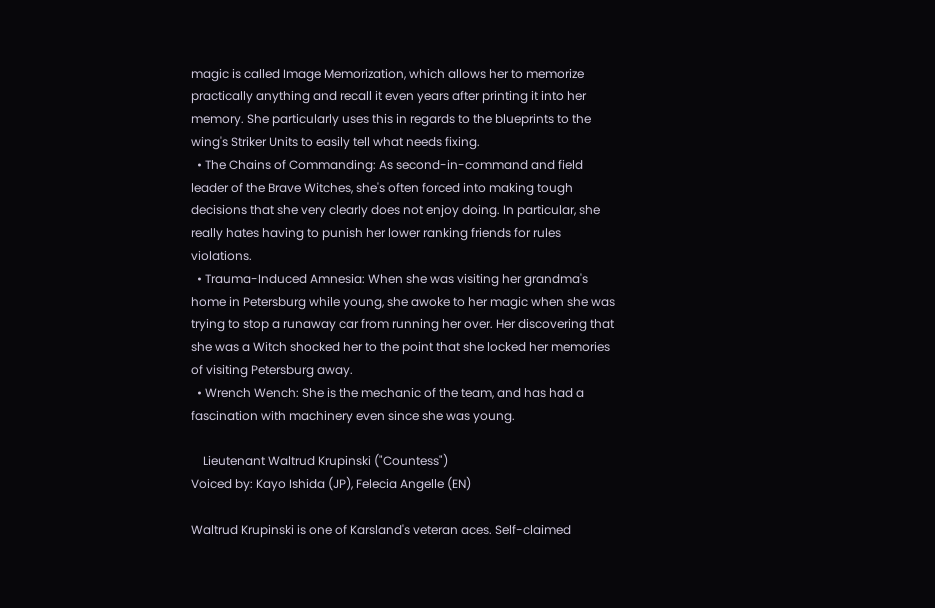magic is called Image Memorization, which allows her to memorize practically anything and recall it even years after printing it into her memory. She particularly uses this in regards to the blueprints to the wing's Striker Units to easily tell what needs fixing.
  • The Chains of Commanding: As second-in-command and field leader of the Brave Witches, she's often forced into making tough decisions that she very clearly does not enjoy doing. In particular, she really hates having to punish her lower ranking friends for rules violations.
  • Trauma-Induced Amnesia: When she was visiting her grandma's home in Petersburg while young, she awoke to her magic when she was trying to stop a runaway car from running her over. Her discovering that she was a Witch shocked her to the point that she locked her memories of visiting Petersburg away.
  • Wrench Wench: She is the mechanic of the team, and has had a fascination with machinery even since she was young.

    Lieutenant Waltrud Krupinski ("Countess")
Voiced by: Kayo Ishida (JP), Felecia Angelle (EN)

Waltrud Krupinski is one of Karsland's veteran aces. Self-claimed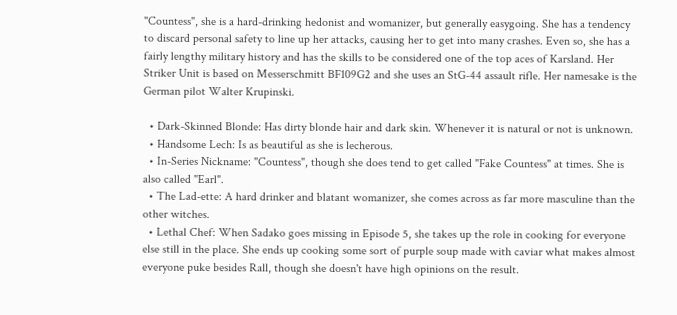"Countess", she is a hard-drinking hedonist and womanizer, but generally easygoing. She has a tendency to discard personal safety to line up her attacks, causing her to get into many crashes. Even so, she has a fairly lengthy military history and has the skills to be considered one of the top aces of Karsland. Her Striker Unit is based on Messerschmitt BF109G2 and she uses an StG-44 assault rifle. Her namesake is the German pilot Walter Krupinski.

  • Dark-Skinned Blonde: Has dirty blonde hair and dark skin. Whenever it is natural or not is unknown.
  • Handsome Lech: Is as beautiful as she is lecherous.
  • In-Series Nickname: "Countess", though she does tend to get called "Fake Countess" at times. She is also called "Earl".
  • The Lad-ette: A hard drinker and blatant womanizer, she comes across as far more masculine than the other witches.
  • Lethal Chef: When Sadako goes missing in Episode 5, she takes up the role in cooking for everyone else still in the place. She ends up cooking some sort of purple soup made with caviar what makes almost everyone puke besides Rall, though she doesn't have high opinions on the result.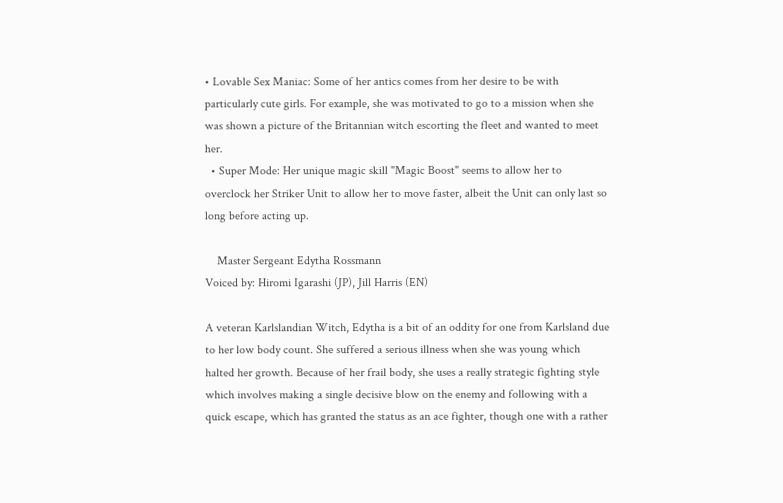• Lovable Sex Maniac: Some of her antics comes from her desire to be with particularly cute girls. For example, she was motivated to go to a mission when she was shown a picture of the Britannian witch escorting the fleet and wanted to meet her.
  • Super Mode: Her unique magic skill "Magic Boost" seems to allow her to overclock her Striker Unit to allow her to move faster, albeit the Unit can only last so long before acting up.

    Master Sergeant Edytha Rossmann
Voiced by: Hiromi Igarashi (JP), Jill Harris (EN)

A veteran Karlslandian Witch, Edytha is a bit of an oddity for one from Karlsland due to her low body count. She suffered a serious illness when she was young which halted her growth. Because of her frail body, she uses a really strategic fighting style which involves making a single decisive blow on the enemy and following with a quick escape, which has granted the status as an ace fighter, though one with a rather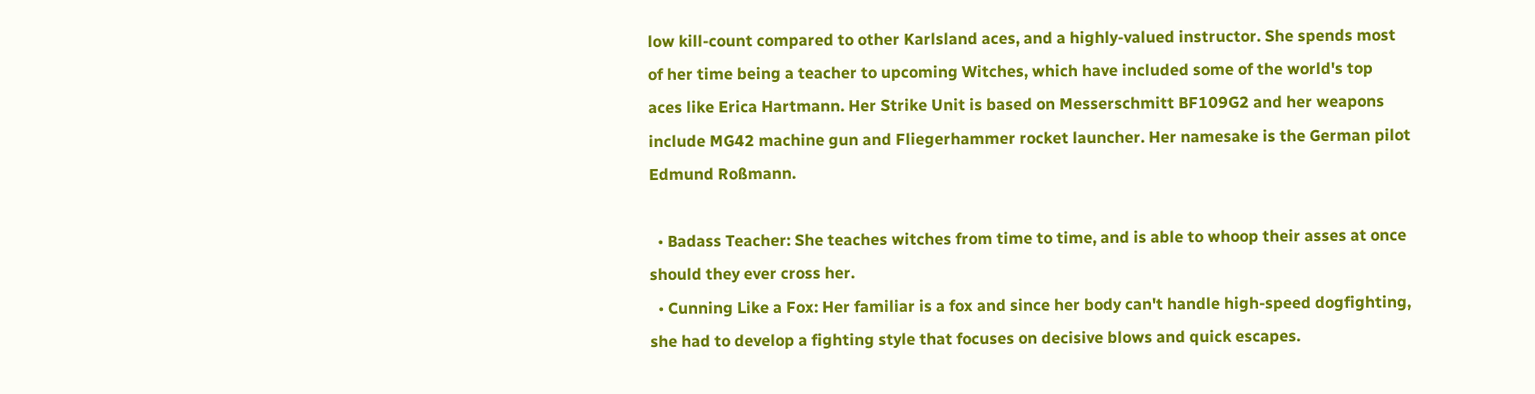low kill-count compared to other Karlsland aces, and a highly-valued instructor. She spends most of her time being a teacher to upcoming Witches, which have included some of the world's top aces like Erica Hartmann. Her Strike Unit is based on Messerschmitt BF109G2 and her weapons include MG42 machine gun and Fliegerhammer rocket launcher. Her namesake is the German pilot Edmund Roßmann.

  • Badass Teacher: She teaches witches from time to time, and is able to whoop their asses at once should they ever cross her.
  • Cunning Like a Fox: Her familiar is a fox and since her body can't handle high-speed dogfighting, she had to develop a fighting style that focuses on decisive blows and quick escapes.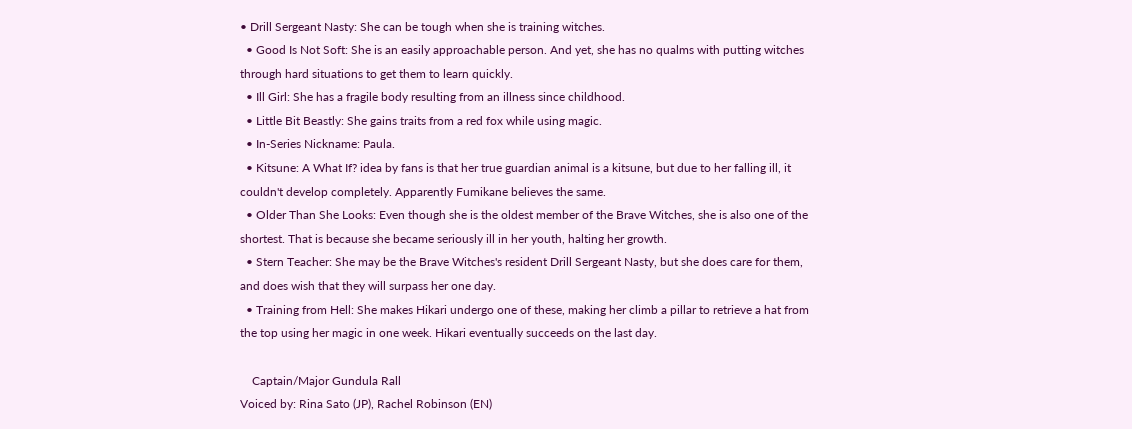• Drill Sergeant Nasty: She can be tough when she is training witches.
  • Good Is Not Soft: She is an easily approachable person. And yet, she has no qualms with putting witches through hard situations to get them to learn quickly.
  • Ill Girl: She has a fragile body resulting from an illness since childhood.
  • Little Bit Beastly: She gains traits from a red fox while using magic.
  • In-Series Nickname: Paula.
  • Kitsune: A What If? idea by fans is that her true guardian animal is a kitsune, but due to her falling ill, it couldn't develop completely. Apparently Fumikane believes the same.
  • Older Than She Looks: Even though she is the oldest member of the Brave Witches, she is also one of the shortest. That is because she became seriously ill in her youth, halting her growth.
  • Stern Teacher: She may be the Brave Witches's resident Drill Sergeant Nasty, but she does care for them, and does wish that they will surpass her one day.
  • Training from Hell: She makes Hikari undergo one of these, making her climb a pillar to retrieve a hat from the top using her magic in one week. Hikari eventually succeeds on the last day.

    Captain/Major Gundula Rall
Voiced by: Rina Sato (JP), Rachel Robinson (EN)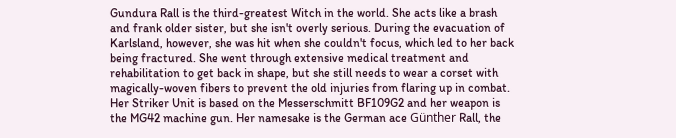Gundura Rall is the third-greatest Witch in the world. She acts like a brash and frank older sister, but she isn't overly serious. During the evacuation of Karlsland, however, she was hit when she couldn't focus, which led to her back being fractured. She went through extensive medical treatment and rehabilitation to get back in shape, but she still needs to wear a corset with magically-woven fibers to prevent the old injuries from flaring up in combat. Her Striker Unit is based on the Messerschmitt BF109G2 and her weapon is the MG42 machine gun. Her namesake is the German ace Günther Rall, the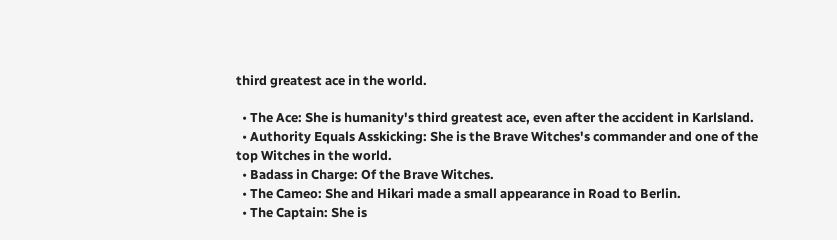third greatest ace in the world.

  • The Ace: She is humanity's third greatest ace, even after the accident in Karlsland.
  • Authority Equals Asskicking: She is the Brave Witches's commander and one of the top Witches in the world.
  • Badass in Charge: Of the Brave Witches.
  • The Cameo: She and Hikari made a small appearance in Road to Berlin.
  • The Captain: She is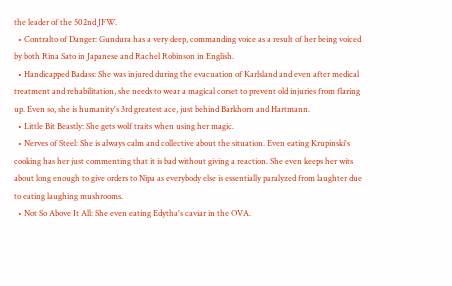the leader of the 502nd JFW.
  • Contralto of Danger: Gundura has a very deep, commanding voice as a result of her being voiced by both Rina Sato in Japanese and Rachel Robinson in English.
  • Handicapped Badass: She was injured during the evacuation of Karlsland and even after medical treatment and rehabilitation, she needs to wear a magical corset to prevent old injuries from flaring up. Even so, she is humanity's 3rd greatest ace, just behind Barkhorn and Hartmann.
  • Little Bit Beastly: She gets wolf traits when using her magic.
  • Nerves of Steel: She is always calm and collective about the situation. Even eating Krupinski's cooking has her just commenting that it is bad without giving a reaction. She even keeps her wits about long enough to give orders to Nipa as everybody else is essentially paralyzed from laughter due to eating laughing mushrooms.
  • Not So Above It All: She even eating Edytha's caviar in the OVA.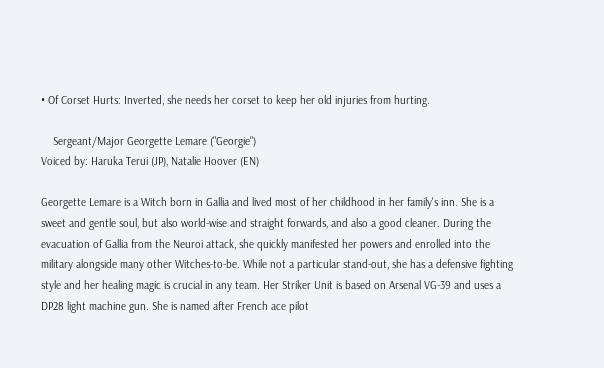• Of Corset Hurts: Inverted, she needs her corset to keep her old injuries from hurting.

    Sergeant/Major Georgette Lemare ("Georgie")
Voiced by: Haruka Terui (JP), Natalie Hoover (EN)

Georgette Lemare is a Witch born in Gallia and lived most of her childhood in her family's inn. She is a sweet and gentle soul, but also world-wise and straight forwards, and also a good cleaner. During the evacuation of Gallia from the Neuroi attack, she quickly manifested her powers and enrolled into the military alongside many other Witches-to-be. While not a particular stand-out, she has a defensive fighting style and her healing magic is crucial in any team. Her Striker Unit is based on Arsenal VG-39 and uses a DP28 light machine gun. She is named after French ace pilot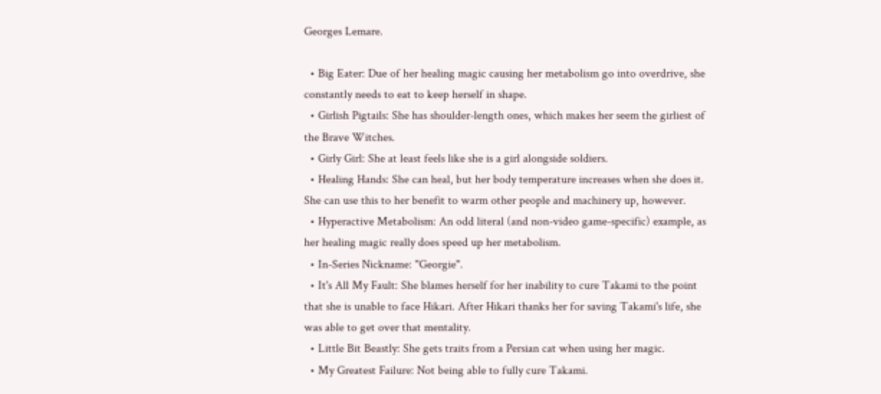Georges Lemare.

  • Big Eater: Due of her healing magic causing her metabolism go into overdrive, she constantly needs to eat to keep herself in shape.
  • Girlish Pigtails: She has shoulder-length ones, which makes her seem the girliest of the Brave Witches.
  • Girly Girl: She at least feels like she is a girl alongside soldiers.
  • Healing Hands: She can heal, but her body temperature increases when she does it. She can use this to her benefit to warm other people and machinery up, however.
  • Hyperactive Metabolism: An odd literal (and non-video game-specific) example, as her healing magic really does speed up her metabolism.
  • In-Series Nickname: "Georgie".
  • It's All My Fault: She blames herself for her inability to cure Takami to the point that she is unable to face Hikari. After Hikari thanks her for saving Takami's life, she was able to get over that mentality.
  • Little Bit Beastly: She gets traits from a Persian cat when using her magic.
  • My Greatest Failure: Not being able to fully cure Takami.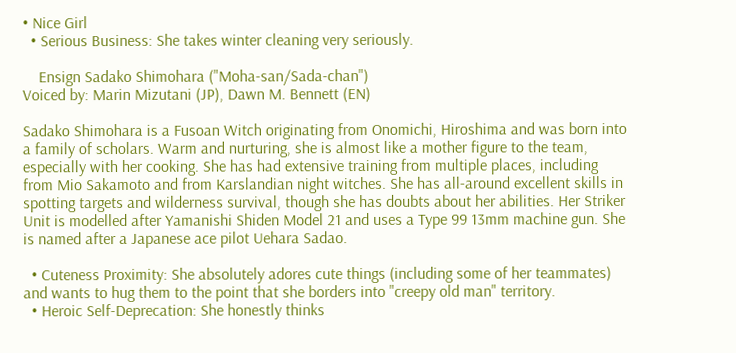• Nice Girl
  • Serious Business: She takes winter cleaning very seriously.

    Ensign Sadako Shimohara ("Moha-san/Sada-chan")
Voiced by: Marin Mizutani (JP), Dawn M. Bennett (EN)

Sadako Shimohara is a Fusoan Witch originating from Onomichi, Hiroshima and was born into a family of scholars. Warm and nurturing, she is almost like a mother figure to the team, especially with her cooking. She has had extensive training from multiple places, including from Mio Sakamoto and from Karslandian night witches. She has all-around excellent skills in spotting targets and wilderness survival, though she has doubts about her abilities. Her Striker Unit is modelled after Yamanishi Shiden Model 21 and uses a Type 99 13mm machine gun. She is named after a Japanese ace pilot Uehara Sadao.

  • Cuteness Proximity: She absolutely adores cute things (including some of her teammates) and wants to hug them to the point that she borders into "creepy old man" territory.
  • Heroic Self-Deprecation: She honestly thinks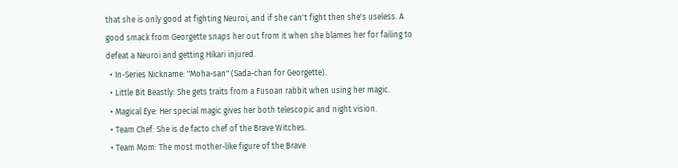that she is only good at fighting Neuroi, and if she can't fight then she's useless. A good smack from Georgette snaps her out from it when she blames her for failing to defeat a Neuroi and getting Hikari injured.
  • In-Series Nickname: "Moha-san" (Sada-chan for Georgette).
  • Little Bit Beastly: She gets traits from a Fusoan rabbit when using her magic.
  • Magical Eye: Her special magic gives her both telescopic and night vision.
  • Team Chef: She is de facto chef of the Brave Witches.
  • Team Mom: The most mother-like figure of the Brave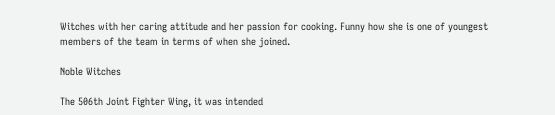Witches with her caring attitude and her passion for cooking. Funny how she is one of youngest members of the team in terms of when she joined.

Noble Witches

The 506th Joint Fighter Wing, it was intended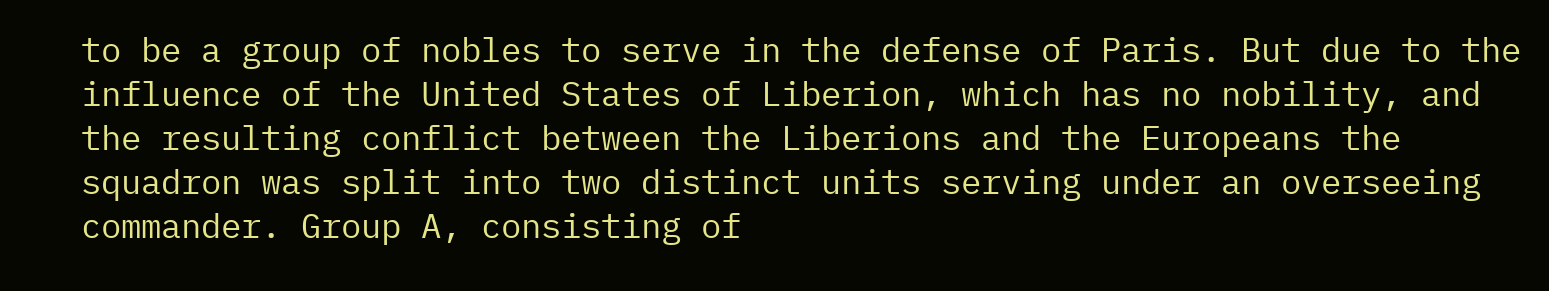to be a group of nobles to serve in the defense of Paris. But due to the influence of the United States of Liberion, which has no nobility, and the resulting conflict between the Liberions and the Europeans the squadron was split into two distinct units serving under an overseeing commander. Group A, consisting of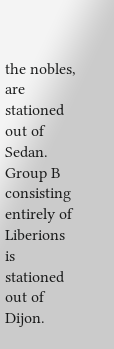the nobles, are stationed out of Sedan. Group B consisting entirely of Liberions is stationed out of Dijon.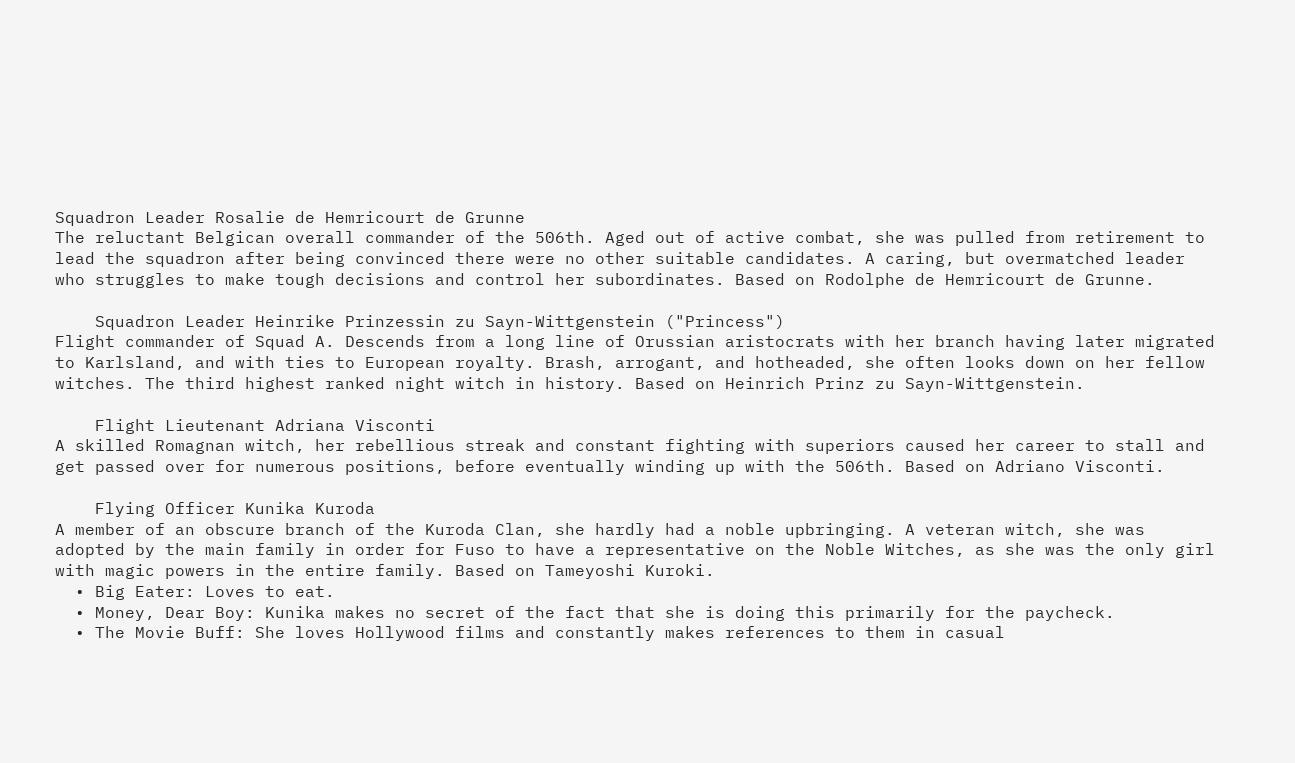Squadron Leader Rosalie de Hemricourt de Grunne
The reluctant Belgican overall commander of the 506th. Aged out of active combat, she was pulled from retirement to lead the squadron after being convinced there were no other suitable candidates. A caring, but overmatched leader who struggles to make tough decisions and control her subordinates. Based on Rodolphe de Hemricourt de Grunne.

    Squadron Leader Heinrike Prinzessin zu Sayn-Wittgenstein ("Princess")
Flight commander of Squad A. Descends from a long line of Orussian aristocrats with her branch having later migrated to Karlsland, and with ties to European royalty. Brash, arrogant, and hotheaded, she often looks down on her fellow witches. The third highest ranked night witch in history. Based on Heinrich Prinz zu Sayn-Wittgenstein.

    Flight Lieutenant Adriana Visconti
A skilled Romagnan witch, her rebellious streak and constant fighting with superiors caused her career to stall and get passed over for numerous positions, before eventually winding up with the 506th. Based on Adriano Visconti.

    Flying Officer Kunika Kuroda
A member of an obscure branch of the Kuroda Clan, she hardly had a noble upbringing. A veteran witch, she was adopted by the main family in order for Fuso to have a representative on the Noble Witches, as she was the only girl with magic powers in the entire family. Based on Tameyoshi Kuroki.
  • Big Eater: Loves to eat.
  • Money, Dear Boy: Kunika makes no secret of the fact that she is doing this primarily for the paycheck.
  • The Movie Buff: She loves Hollywood films and constantly makes references to them in casual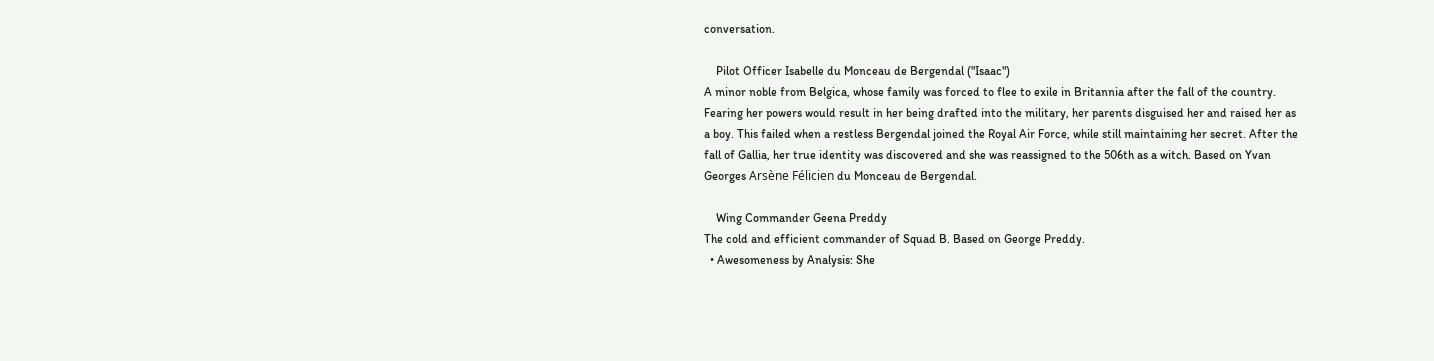conversation.

    Pilot Officer Isabelle du Monceau de Bergendal ("Isaac")
A minor noble from Belgica, whose family was forced to flee to exile in Britannia after the fall of the country. Fearing her powers would result in her being drafted into the military, her parents disguised her and raised her as a boy. This failed when a restless Bergendal joined the Royal Air Force, while still maintaining her secret. After the fall of Gallia, her true identity was discovered and she was reassigned to the 506th as a witch. Based on Yvan Georges Arsène Félicien du Monceau de Bergendal.

    Wing Commander Geena Preddy
The cold and efficient commander of Squad B. Based on George Preddy.
  • Awesomeness by Analysis: She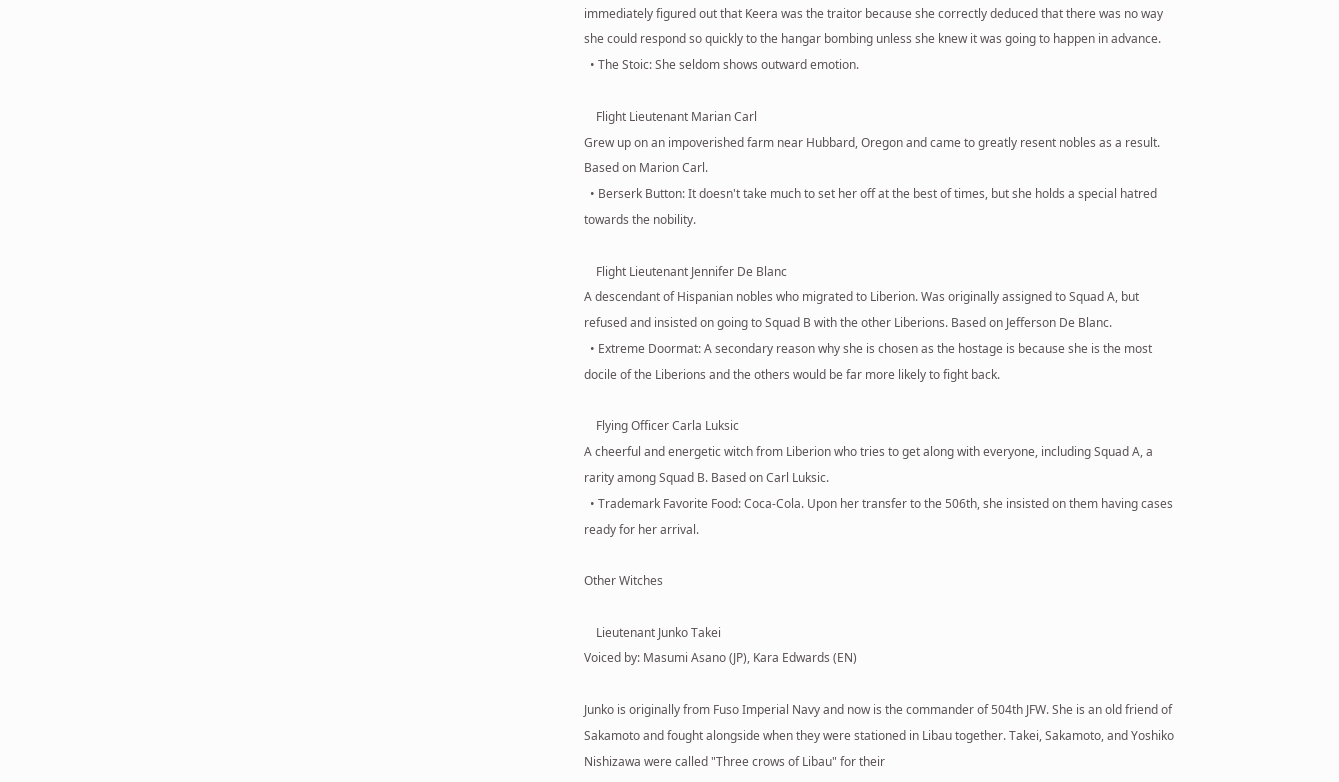immediately figured out that Keera was the traitor because she correctly deduced that there was no way she could respond so quickly to the hangar bombing unless she knew it was going to happen in advance.
  • The Stoic: She seldom shows outward emotion.

    Flight Lieutenant Marian Carl
Grew up on an impoverished farm near Hubbard, Oregon and came to greatly resent nobles as a result. Based on Marion Carl.
  • Berserk Button: It doesn't take much to set her off at the best of times, but she holds a special hatred towards the nobility.

    Flight Lieutenant Jennifer De Blanc
A descendant of Hispanian nobles who migrated to Liberion. Was originally assigned to Squad A, but refused and insisted on going to Squad B with the other Liberions. Based on Jefferson De Blanc.
  • Extreme Doormat: A secondary reason why she is chosen as the hostage is because she is the most docile of the Liberions and the others would be far more likely to fight back.

    Flying Officer Carla Luksic
A cheerful and energetic witch from Liberion who tries to get along with everyone, including Squad A, a rarity among Squad B. Based on Carl Luksic.
  • Trademark Favorite Food: Coca-Cola. Upon her transfer to the 506th, she insisted on them having cases ready for her arrival.

Other Witches

    Lieutenant Junko Takei
Voiced by: Masumi Asano (JP), Kara Edwards (EN)

Junko is originally from Fuso Imperial Navy and now is the commander of 504th JFW. She is an old friend of Sakamoto and fought alongside when they were stationed in Libau together. Takei, Sakamoto, and Yoshiko Nishizawa were called "Three crows of Libau" for their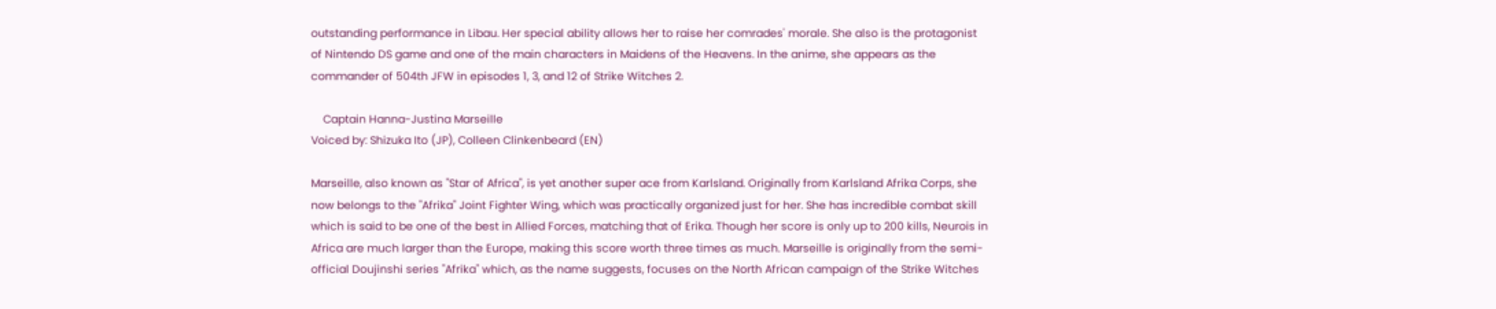outstanding performance in Libau. Her special ability allows her to raise her comrades' morale. She also is the protagonist of Nintendo DS game and one of the main characters in Maidens of the Heavens. In the anime, she appears as the commander of 504th JFW in episodes 1, 3, and 12 of Strike Witches 2.

    Captain Hanna-Justina Marseille
Voiced by: Shizuka Ito (JP), Colleen Clinkenbeard (EN)

Marseille, also known as "Star of Africa", is yet another super ace from Karlsland. Originally from Karlsland Afrika Corps, she now belongs to the "Afrika" Joint Fighter Wing, which was practically organized just for her. She has incredible combat skill which is said to be one of the best in Allied Forces, matching that of Erika. Though her score is only up to 200 kills, Neurois in Africa are much larger than the Europe, making this score worth three times as much. Marseille is originally from the semi-official Doujinshi series "Afrika" which, as the name suggests, focuses on the North African campaign of the Strike Witches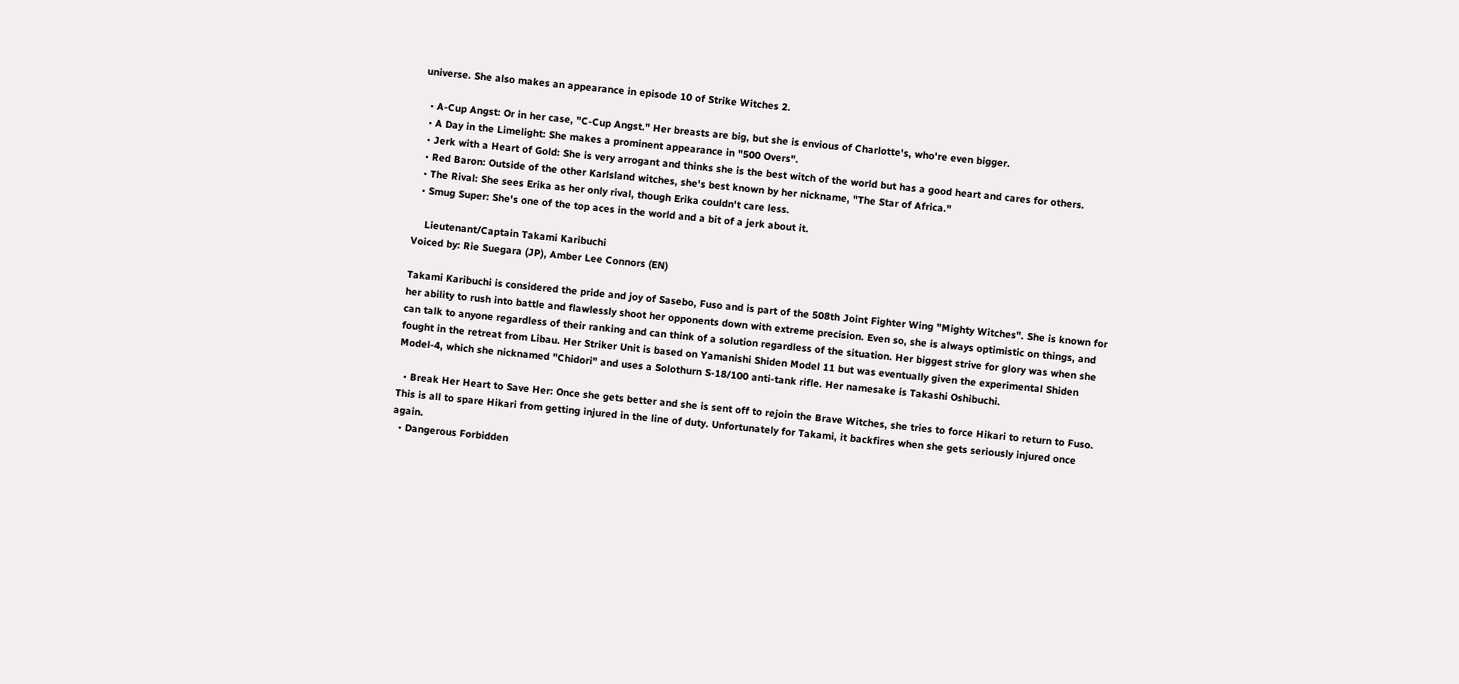universe. She also makes an appearance in episode 10 of Strike Witches 2.

  • A-Cup Angst: Or in her case, "C-Cup Angst." Her breasts are big, but she is envious of Charlotte's, who're even bigger.
  • A Day in the Limelight: She makes a prominent appearance in "500 Overs".
  • Jerk with a Heart of Gold: She is very arrogant and thinks she is the best witch of the world but has a good heart and cares for others.
  • Red Baron: Outside of the other Karlsland witches, she's best known by her nickname, "The Star of Africa."
  • The Rival: She sees Erika as her only rival, though Erika couldn't care less.
  • Smug Super: She's one of the top aces in the world and a bit of a jerk about it.

    Lieutenant/Captain Takami Karibuchi
Voiced by: Rie Suegara (JP), Amber Lee Connors (EN)

Takami Karibuchi is considered the pride and joy of Sasebo, Fuso and is part of the 508th Joint Fighter Wing "Mighty Witches". She is known for her ability to rush into battle and flawlessly shoot her opponents down with extreme precision. Even so, she is always optimistic on things, and can talk to anyone regardless of their ranking and can think of a solution regardless of the situation. Her biggest strive for glory was when she fought in the retreat from Libau. Her Striker Unit is based on Yamanishi Shiden Model 11 but was eventually given the experimental Shiden Model-4, which she nicknamed "Chidori" and uses a Solothurn S-18/100 anti-tank rifle. Her namesake is Takashi Oshibuchi.

  • Break Her Heart to Save Her: Once she gets better and she is sent off to rejoin the Brave Witches, she tries to force Hikari to return to Fuso. This is all to spare Hikari from getting injured in the line of duty. Unfortunately for Takami, it backfires when she gets seriously injured once again.
  • Dangerous Forbidden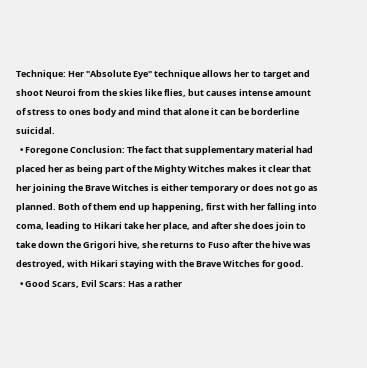Technique: Her "Absolute Eye" technique allows her to target and shoot Neuroi from the skies like flies, but causes intense amount of stress to ones body and mind that alone it can be borderline suicidal.
  • Foregone Conclusion: The fact that supplementary material had placed her as being part of the Mighty Witches makes it clear that her joining the Brave Witches is either temporary or does not go as planned. Both of them end up happening, first with her falling into coma, leading to Hikari take her place, and after she does join to take down the Grigori hive, she returns to Fuso after the hive was destroyed, with Hikari staying with the Brave Witches for good.
  • Good Scars, Evil Scars: Has a rather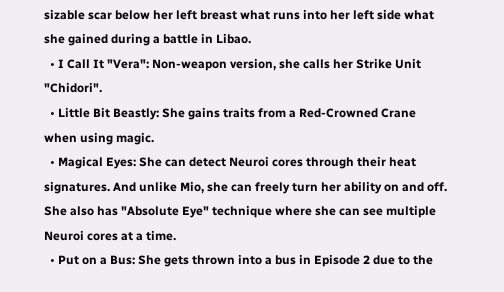sizable scar below her left breast what runs into her left side what she gained during a battle in Libao.
  • I Call It "Vera": Non-weapon version, she calls her Strike Unit "Chidori".
  • Little Bit Beastly: She gains traits from a Red-Crowned Crane when using magic.
  • Magical Eyes: She can detect Neuroi cores through their heat signatures. And unlike Mio, she can freely turn her ability on and off. She also has "Absolute Eye" technique where she can see multiple Neuroi cores at a time.
  • Put on a Bus: She gets thrown into a bus in Episode 2 due to the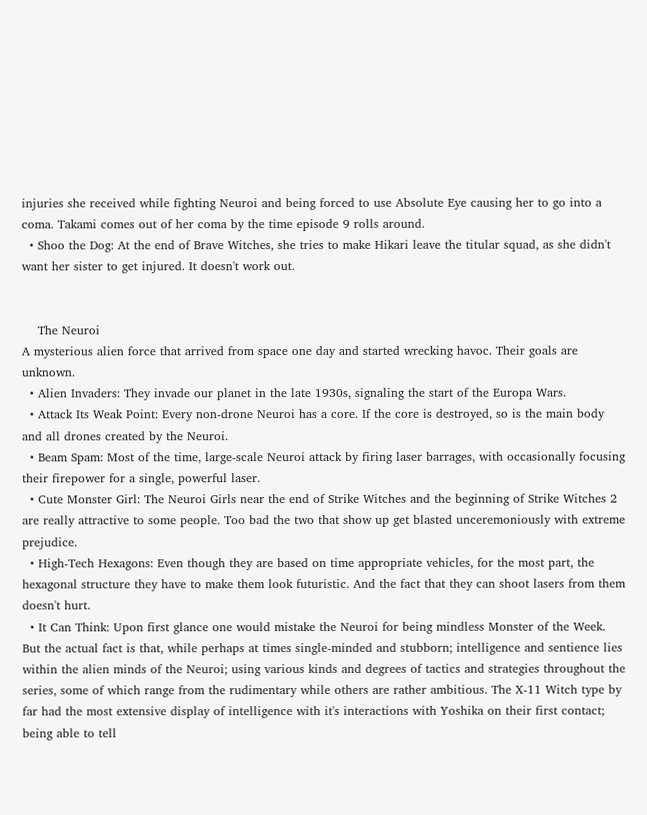injuries she received while fighting Neuroi and being forced to use Absolute Eye causing her to go into a coma. Takami comes out of her coma by the time episode 9 rolls around.
  • Shoo the Dog: At the end of Brave Witches, she tries to make Hikari leave the titular squad, as she didn't want her sister to get injured. It doesn't work out.


    The Neuroi
A mysterious alien force that arrived from space one day and started wrecking havoc. Their goals are unknown.
  • Alien Invaders: They invade our planet in the late 1930s, signaling the start of the Europa Wars.
  • Attack Its Weak Point: Every non-drone Neuroi has a core. If the core is destroyed, so is the main body and all drones created by the Neuroi.
  • Beam Spam: Most of the time, large-scale Neuroi attack by firing laser barrages, with occasionally focusing their firepower for a single, powerful laser.
  • Cute Monster Girl: The Neuroi Girls near the end of Strike Witches and the beginning of Strike Witches 2 are really attractive to some people. Too bad the two that show up get blasted unceremoniously with extreme prejudice.
  • High-Tech Hexagons: Even though they are based on time appropriate vehicles, for the most part, the hexagonal structure they have to make them look futuristic. And the fact that they can shoot lasers from them doesn't hurt.
  • It Can Think: Upon first glance one would mistake the Neuroi for being mindless Monster of the Week. But the actual fact is that, while perhaps at times single-minded and stubborn; intelligence and sentience lies within the alien minds of the Neuroi; using various kinds and degrees of tactics and strategies throughout the series, some of which range from the rudimentary while others are rather ambitious. The X-11 Witch type by far had the most extensive display of intelligence with it's interactions with Yoshika on their first contact; being able to tell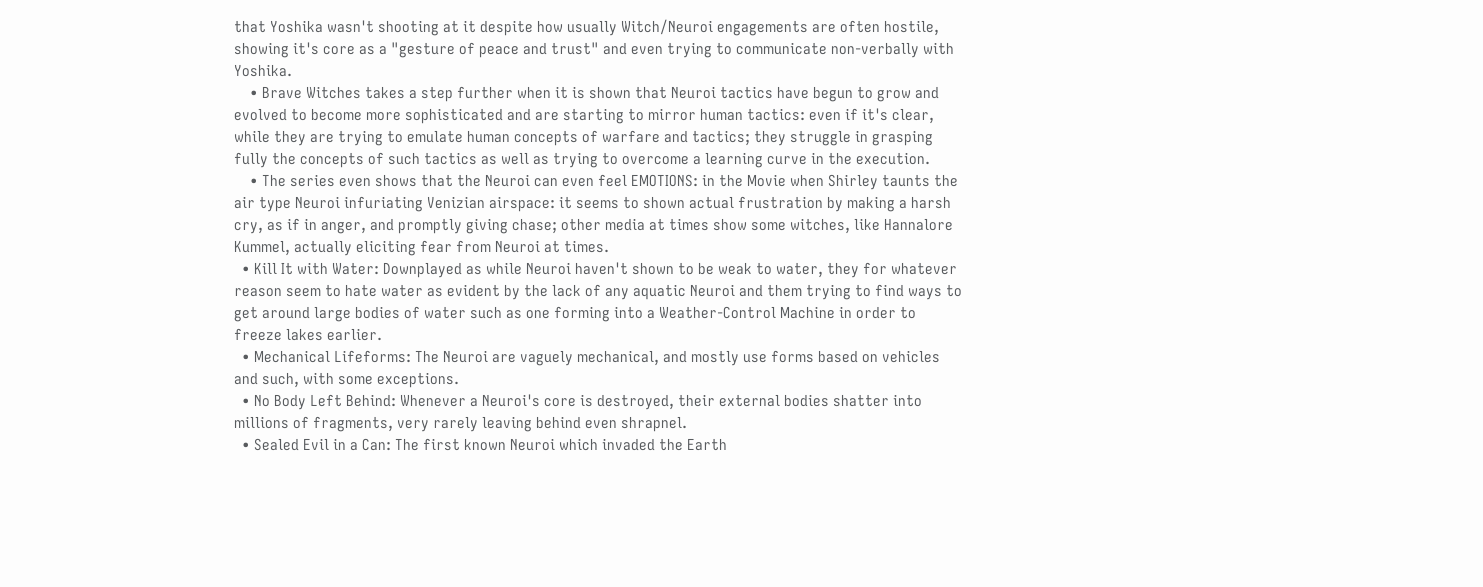that Yoshika wasn't shooting at it despite how usually Witch/Neuroi engagements are often hostile, showing it's core as a "gesture of peace and trust" and even trying to communicate non-verbally with Yoshika.
    • Brave Witches takes a step further when it is shown that Neuroi tactics have begun to grow and evolved to become more sophisticated and are starting to mirror human tactics: even if it's clear, while they are trying to emulate human concepts of warfare and tactics; they struggle in grasping fully the concepts of such tactics as well as trying to overcome a learning curve in the execution.
    • The series even shows that the Neuroi can even feel EMOTIONS: in the Movie when Shirley taunts the air type Neuroi infuriating Venizian airspace: it seems to shown actual frustration by making a harsh cry, as if in anger, and promptly giving chase; other media at times show some witches, like Hannalore Kummel, actually eliciting fear from Neuroi at times.
  • Kill It with Water: Downplayed as while Neuroi haven't shown to be weak to water, they for whatever reason seem to hate water as evident by the lack of any aquatic Neuroi and them trying to find ways to get around large bodies of water such as one forming into a Weather-Control Machine in order to freeze lakes earlier.
  • Mechanical Lifeforms: The Neuroi are vaguely mechanical, and mostly use forms based on vehicles and such, with some exceptions.
  • No Body Left Behind: Whenever a Neuroi's core is destroyed, their external bodies shatter into millions of fragments, very rarely leaving behind even shrapnel.
  • Sealed Evil in a Can: The first known Neuroi which invaded the Earth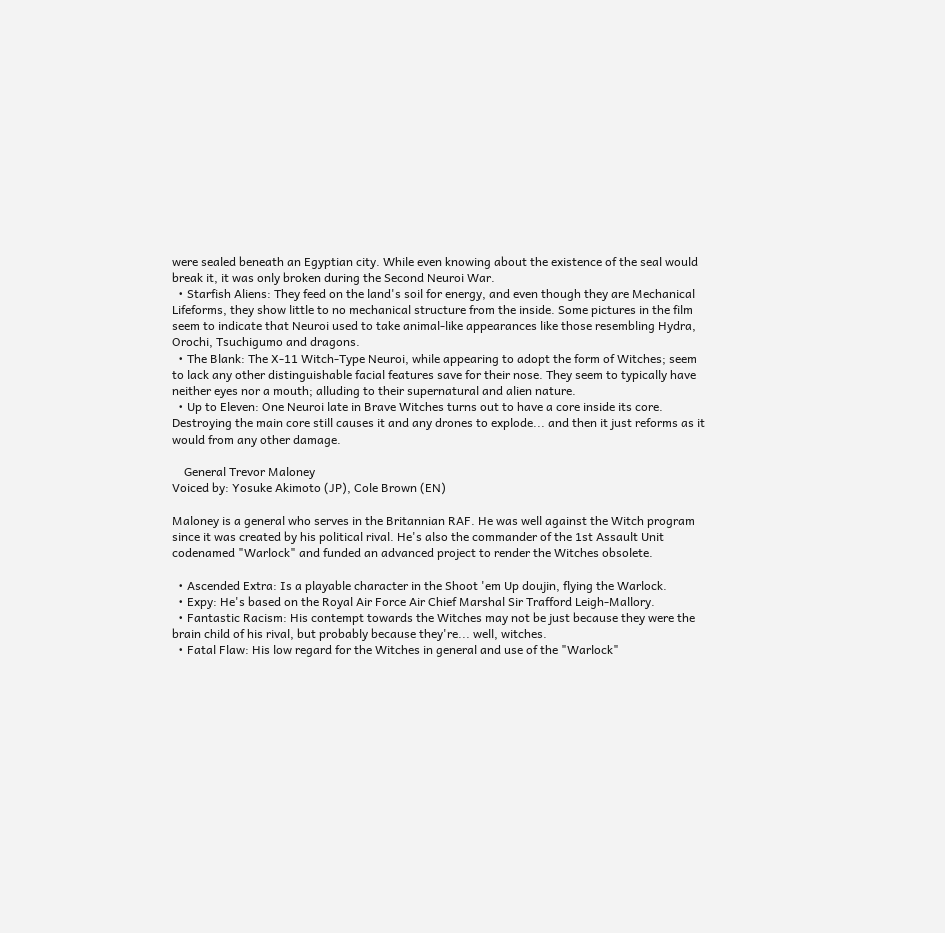were sealed beneath an Egyptian city. While even knowing about the existence of the seal would break it, it was only broken during the Second Neuroi War.
  • Starfish Aliens: They feed on the land's soil for energy, and even though they are Mechanical Lifeforms, they show little to no mechanical structure from the inside. Some pictures in the film seem to indicate that Neuroi used to take animal-like appearances like those resembling Hydra, Orochi, Tsuchigumo and dragons.
  • The Blank: The X-11 Witch-Type Neuroi, while appearing to adopt the form of Witches; seem to lack any other distinguishable facial features save for their nose. They seem to typically have neither eyes nor a mouth; alluding to their supernatural and alien nature.
  • Up to Eleven: One Neuroi late in Brave Witches turns out to have a core inside its core. Destroying the main core still causes it and any drones to explode... and then it just reforms as it would from any other damage.

    General Trevor Maloney
Voiced by: Yosuke Akimoto (JP), Cole Brown (EN)

Maloney is a general who serves in the Britannian RAF. He was well against the Witch program since it was created by his political rival. He's also the commander of the 1st Assault Unit codenamed "Warlock" and funded an advanced project to render the Witches obsolete.

  • Ascended Extra: Is a playable character in the Shoot 'em Up doujin, flying the Warlock.
  • Expy: He's based on the Royal Air Force Air Chief Marshal Sir Trafford Leigh-Mallory.
  • Fantastic Racism: His contempt towards the Witches may not be just because they were the brain child of his rival, but probably because they're... well, witches.
  • Fatal Flaw: His low regard for the Witches in general and use of the "Warlock"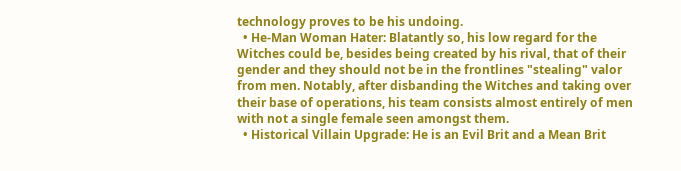technology proves to be his undoing.
  • He-Man Woman Hater: Blatantly so, his low regard for the Witches could be, besides being created by his rival, that of their gender and they should not be in the frontlines "stealing" valor from men. Notably, after disbanding the Witches and taking over their base of operations, his team consists almost entirely of men with not a single female seen amongst them.
  • Historical Villain Upgrade: He is an Evil Brit and a Mean Brit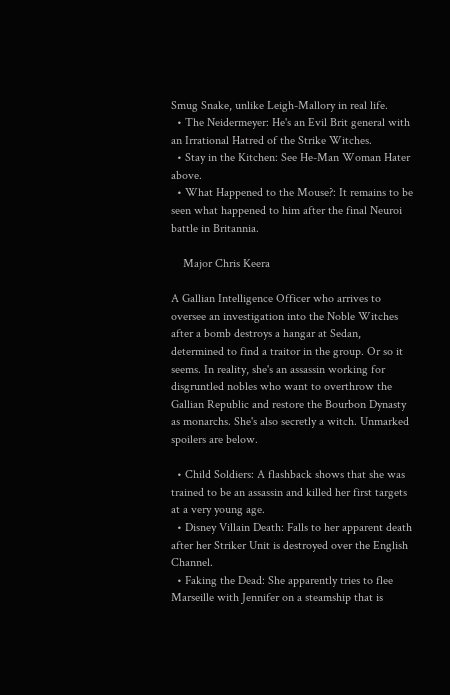Smug Snake, unlike Leigh-Mallory in real life.
  • The Neidermeyer: He's an Evil Brit general with an Irrational Hatred of the Strike Witches.
  • Stay in the Kitchen: See He-Man Woman Hater above.
  • What Happened to the Mouse?: It remains to be seen what happened to him after the final Neuroi battle in Britannia.

    Major Chris Keera

A Gallian Intelligence Officer who arrives to oversee an investigation into the Noble Witches after a bomb destroys a hangar at Sedan, determined to find a traitor in the group. Or so it seems. In reality, she's an assassin working for disgruntled nobles who want to overthrow the Gallian Republic and restore the Bourbon Dynasty as monarchs. She's also secretly a witch. Unmarked spoilers are below.

  • Child Soldiers: A flashback shows that she was trained to be an assassin and killed her first targets at a very young age.
  • Disney Villain Death: Falls to her apparent death after her Striker Unit is destroyed over the English Channel.
  • Faking the Dead: She apparently tries to flee Marseille with Jennifer on a steamship that is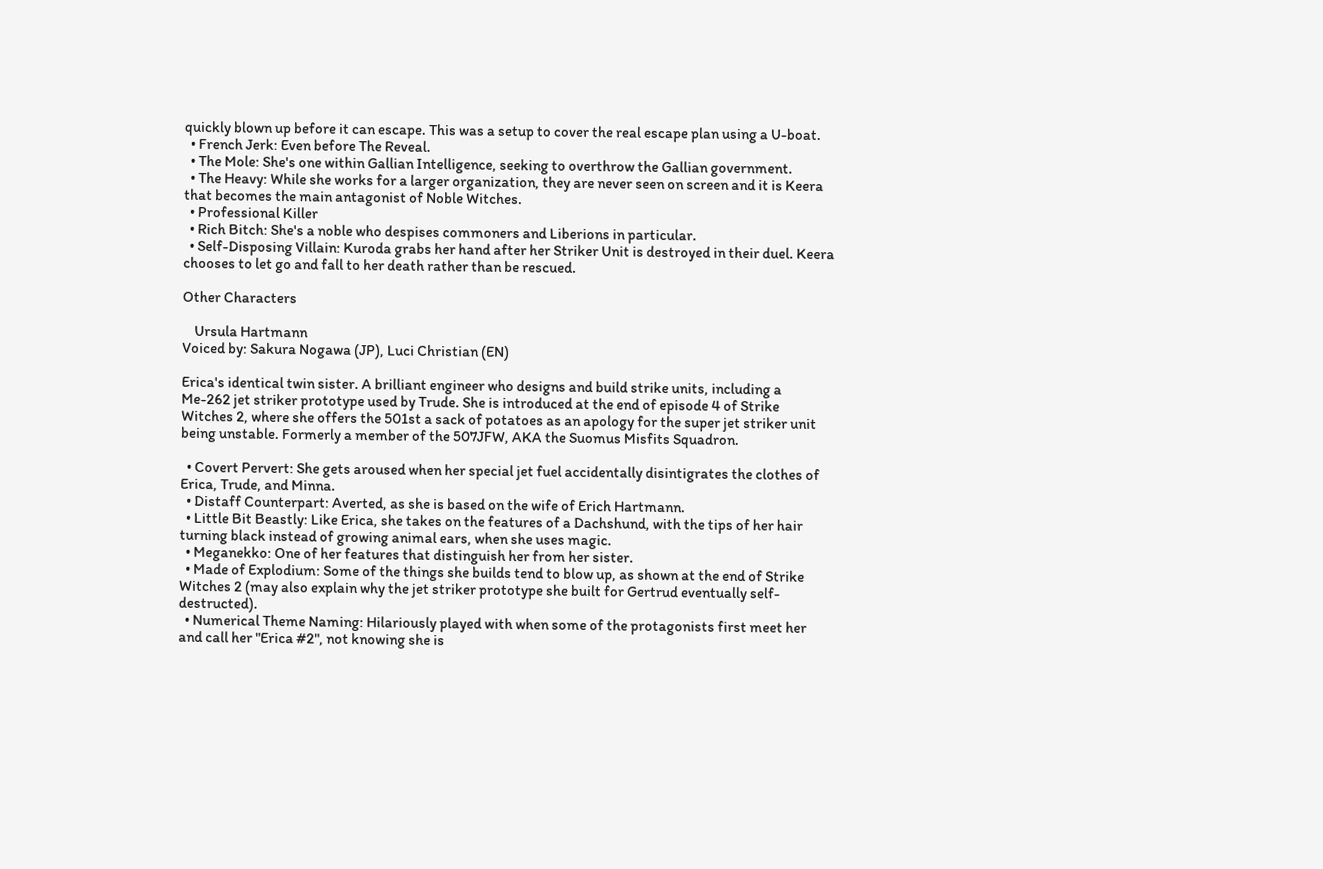quickly blown up before it can escape. This was a setup to cover the real escape plan using a U-boat.
  • French Jerk: Even before The Reveal.
  • The Mole: She's one within Gallian Intelligence, seeking to overthrow the Gallian government.
  • The Heavy: While she works for a larger organization, they are never seen on screen and it is Keera that becomes the main antagonist of Noble Witches.
  • Professional Killer
  • Rich Bitch: She's a noble who despises commoners and Liberions in particular.
  • Self-Disposing Villain: Kuroda grabs her hand after her Striker Unit is destroyed in their duel. Keera chooses to let go and fall to her death rather than be rescued.

Other Characters

    Ursula Hartmann
Voiced by: Sakura Nogawa (JP), Luci Christian (EN)

Erica's identical twin sister. A brilliant engineer who designs and build strike units, including a Me-262 jet striker prototype used by Trude. She is introduced at the end of episode 4 of Strike Witches 2, where she offers the 501st a sack of potatoes as an apology for the super jet striker unit being unstable. Formerly a member of the 507JFW, AKA the Suomus Misfits Squadron.

  • Covert Pervert: She gets aroused when her special jet fuel accidentally disintigrates the clothes of Erica, Trude, and Minna.
  • Distaff Counterpart: Averted, as she is based on the wife of Erich Hartmann.
  • Little Bit Beastly: Like Erica, she takes on the features of a Dachshund, with the tips of her hair turning black instead of growing animal ears, when she uses magic.
  • Meganekko: One of her features that distinguish her from her sister.
  • Made of Explodium: Some of the things she builds tend to blow up, as shown at the end of Strike Witches 2 (may also explain why the jet striker prototype she built for Gertrud eventually self-destructed).
  • Numerical Theme Naming: Hilariously played with when some of the protagonists first meet her and call her "Erica #2", not knowing she is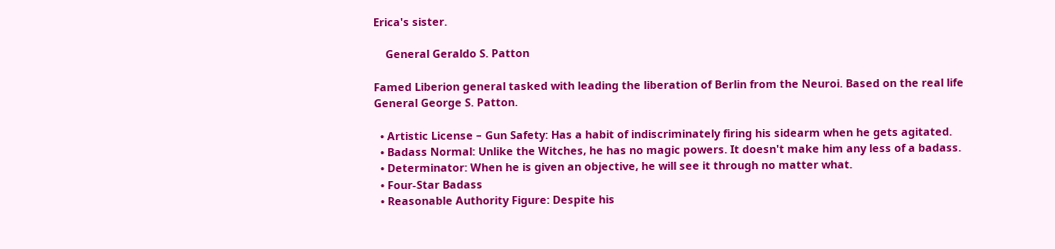Erica's sister.

    General Geraldo S. Patton

Famed Liberion general tasked with leading the liberation of Berlin from the Neuroi. Based on the real life General George S. Patton.

  • Artistic License – Gun Safety: Has a habit of indiscriminately firing his sidearm when he gets agitated.
  • Badass Normal: Unlike the Witches, he has no magic powers. It doesn't make him any less of a badass.
  • Determinator: When he is given an objective, he will see it through no matter what.
  • Four-Star Badass
  • Reasonable Authority Figure: Despite his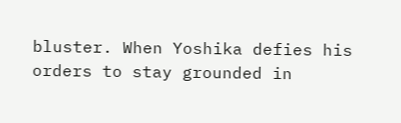bluster. When Yoshika defies his orders to stay grounded in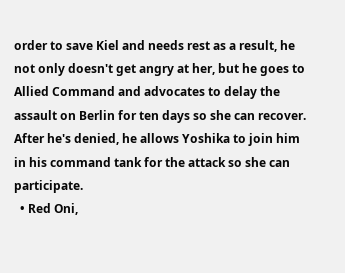order to save Kiel and needs rest as a result, he not only doesn't get angry at her, but he goes to Allied Command and advocates to delay the assault on Berlin for ten days so she can recover. After he's denied, he allows Yoshika to join him in his command tank for the attack so she can participate.
  • Red Oni,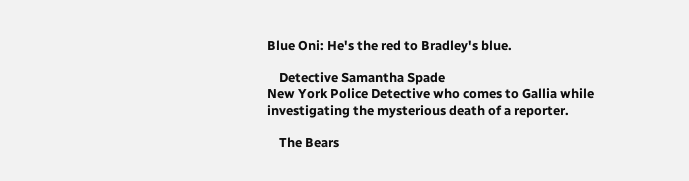Blue Oni: He's the red to Bradley's blue.

    Detective Samantha Spade
New York Police Detective who comes to Gallia while investigating the mysterious death of a reporter.

    The Bears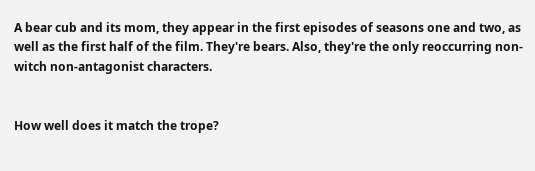A bear cub and its mom, they appear in the first episodes of seasons one and two, as well as the first half of the film. They're bears. Also, they're the only reoccurring non-witch non-antagonist characters.


How well does it match the trope?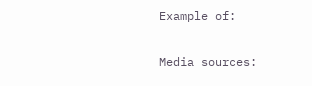Example of:


Media sources: